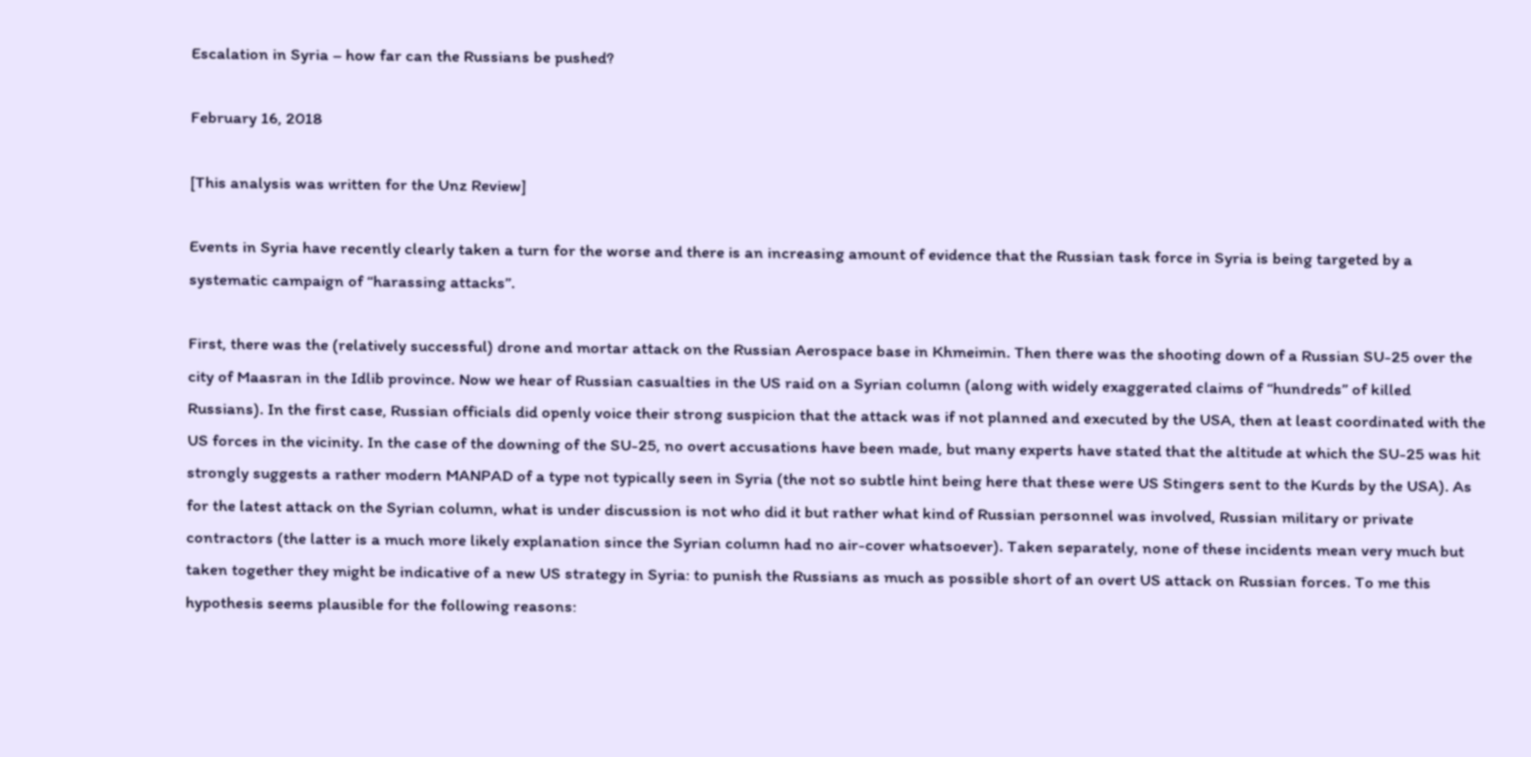Escalation in Syria – how far can the Russians be pushed?

February 16, 2018

[This analysis was written for the Unz Review]

Events in Syria have recently clearly taken a turn for the worse and there is an increasing amount of evidence that the Russian task force in Syria is being targeted by a systematic campaign of “harassing attacks”.

First, there was the (relatively successful) drone and mortar attack on the Russian Aerospace base in Khmeimin. Then there was the shooting down of a Russian SU-25 over the city of Maasran in the Idlib province. Now we hear of Russian casualties in the US raid on a Syrian column (along with widely exaggerated claims of “hundreds” of killed Russians). In the first case, Russian officials did openly voice their strong suspicion that the attack was if not planned and executed by the USA, then at least coordinated with the US forces in the vicinity. In the case of the downing of the SU-25, no overt accusations have been made, but many experts have stated that the altitude at which the SU-25 was hit strongly suggests a rather modern MANPAD of a type not typically seen in Syria (the not so subtle hint being here that these were US Stingers sent to the Kurds by the USA). As for the latest attack on the Syrian column, what is under discussion is not who did it but rather what kind of Russian personnel was involved, Russian military or private contractors (the latter is a much more likely explanation since the Syrian column had no air-cover whatsoever). Taken separately, none of these incidents mean very much but taken together they might be indicative of a new US strategy in Syria: to punish the Russians as much as possible short of an overt US attack on Russian forces. To me this hypothesis seems plausible for the following reasons: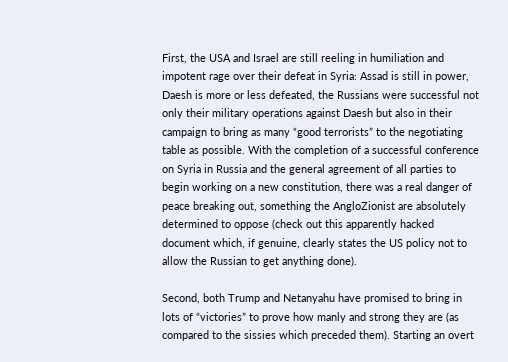First, the USA and Israel are still reeling in humiliation and impotent rage over their defeat in Syria: Assad is still in power, Daesh is more or less defeated, the Russians were successful not only their military operations against Daesh but also in their campaign to bring as many “good terrorists” to the negotiating table as possible. With the completion of a successful conference on Syria in Russia and the general agreement of all parties to begin working on a new constitution, there was a real danger of peace breaking out, something the AngloZionist are absolutely determined to oppose (check out this apparently hacked document which, if genuine, clearly states the US policy not to allow the Russian to get anything done).

Second, both Trump and Netanyahu have promised to bring in lots of “victories” to prove how manly and strong they are (as compared to the sissies which preceded them). Starting an overt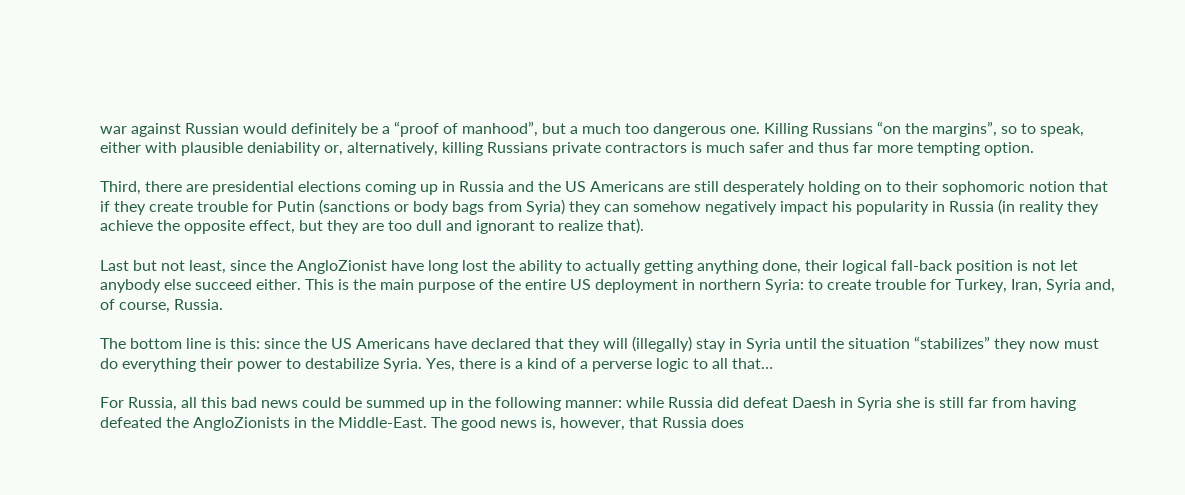war against Russian would definitely be a “proof of manhood”, but a much too dangerous one. Killing Russians “on the margins”, so to speak, either with plausible deniability or, alternatively, killing Russians private contractors is much safer and thus far more tempting option.

Third, there are presidential elections coming up in Russia and the US Americans are still desperately holding on to their sophomoric notion that if they create trouble for Putin (sanctions or body bags from Syria) they can somehow negatively impact his popularity in Russia (in reality they achieve the opposite effect, but they are too dull and ignorant to realize that).

Last but not least, since the AngloZionist have long lost the ability to actually getting anything done, their logical fall-back position is not let anybody else succeed either. This is the main purpose of the entire US deployment in northern Syria: to create trouble for Turkey, Iran, Syria and, of course, Russia.

The bottom line is this: since the US Americans have declared that they will (illegally) stay in Syria until the situation “stabilizes” they now must do everything their power to destabilize Syria. Yes, there is a kind of a perverse logic to all that…

For Russia, all this bad news could be summed up in the following manner: while Russia did defeat Daesh in Syria she is still far from having defeated the AngloZionists in the Middle-East. The good news is, however, that Russia does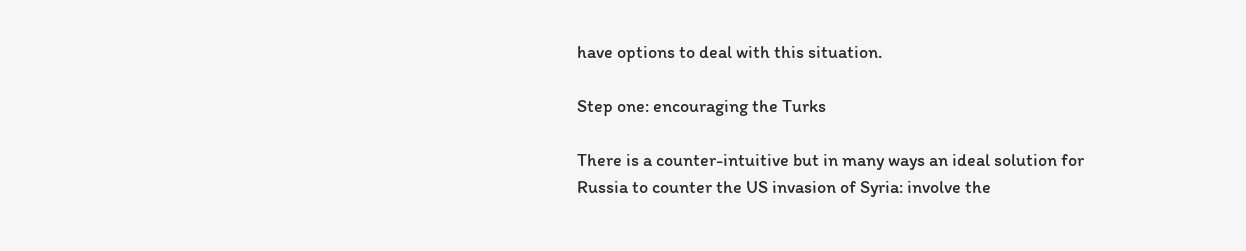have options to deal with this situation.

Step one: encouraging the Turks

There is a counter-intuitive but in many ways an ideal solution for Russia to counter the US invasion of Syria: involve the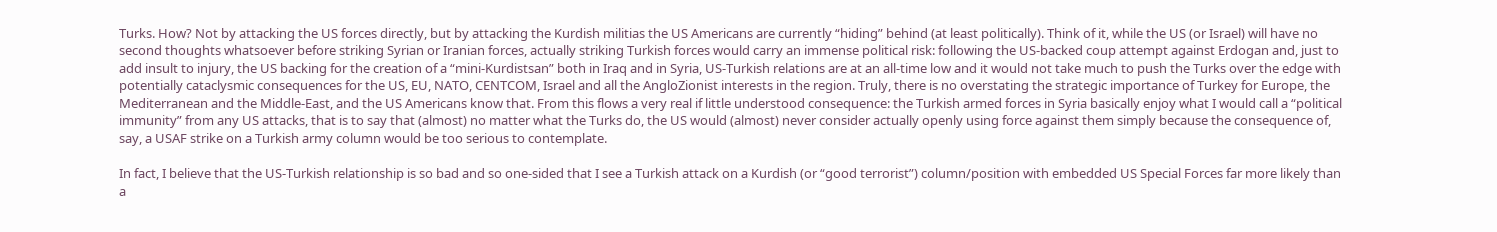Turks. How? Not by attacking the US forces directly, but by attacking the Kurdish militias the US Americans are currently “hiding” behind (at least politically). Think of it, while the US (or Israel) will have no second thoughts whatsoever before striking Syrian or Iranian forces, actually striking Turkish forces would carry an immense political risk: following the US-backed coup attempt against Erdogan and, just to add insult to injury, the US backing for the creation of a “mini-Kurdistsan” both in Iraq and in Syria, US-Turkish relations are at an all-time low and it would not take much to push the Turks over the edge with potentially cataclysmic consequences for the US, EU, NATO, CENTCOM, Israel and all the AngloZionist interests in the region. Truly, there is no overstating the strategic importance of Turkey for Europe, the Mediterranean and the Middle-East, and the US Americans know that. From this flows a very real if little understood consequence: the Turkish armed forces in Syria basically enjoy what I would call a “political immunity” from any US attacks, that is to say that (almost) no matter what the Turks do, the US would (almost) never consider actually openly using force against them simply because the consequence of, say, a USAF strike on a Turkish army column would be too serious to contemplate.

In fact, I believe that the US-Turkish relationship is so bad and so one-sided that I see a Turkish attack on a Kurdish (or “good terrorist”) column/position with embedded US Special Forces far more likely than a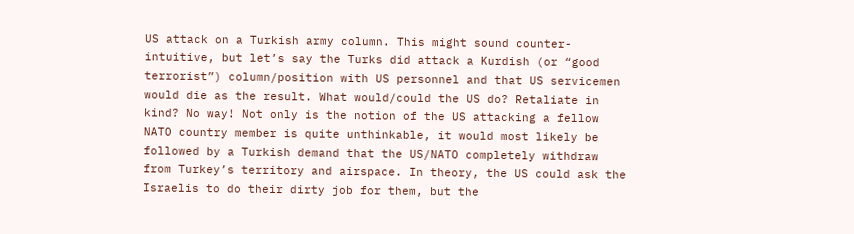US attack on a Turkish army column. This might sound counter-intuitive, but let’s say the Turks did attack a Kurdish (or “good terrorist”) column/position with US personnel and that US servicemen would die as the result. What would/could the US do? Retaliate in kind? No way! Not only is the notion of the US attacking a fellow NATO country member is quite unthinkable, it would most likely be followed by a Turkish demand that the US/NATO completely withdraw from Turkey’s territory and airspace. In theory, the US could ask the Israelis to do their dirty job for them, but the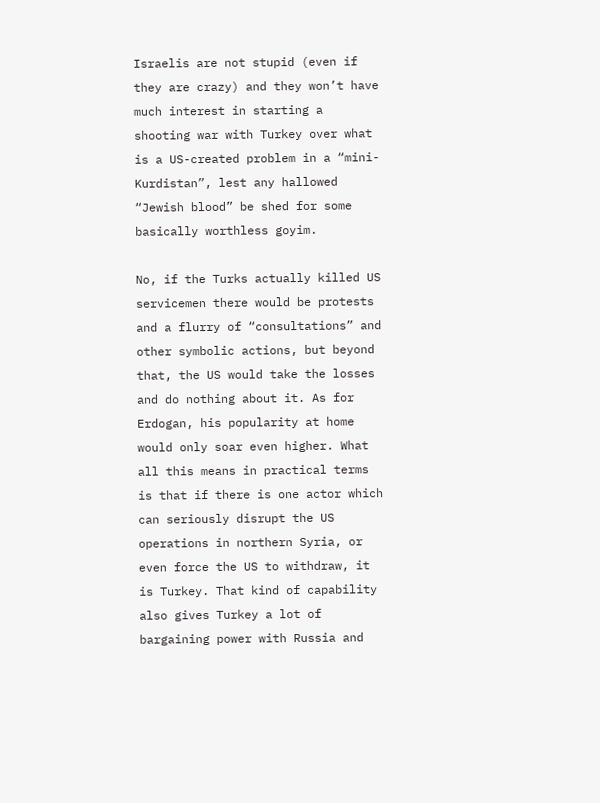Israelis are not stupid (even if they are crazy) and they won’t have much interest in starting a shooting war with Turkey over what is a US-created problem in a “mini-Kurdistan”, lest any hallowed “Jewish blood” be shed for some basically worthless goyim.

No, if the Turks actually killed US servicemen there would be protests and a flurry of “consultations” and other symbolic actions, but beyond that, the US would take the losses and do nothing about it. As for Erdogan, his popularity at home would only soar even higher. What all this means in practical terms is that if there is one actor which can seriously disrupt the US operations in northern Syria, or even force the US to withdraw, it is Turkey. That kind of capability also gives Turkey a lot of bargaining power with Russia and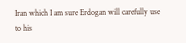Iran which I am sure Erdogan will carefully use to his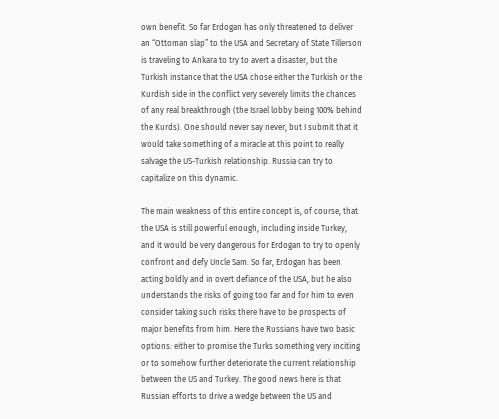own benefit. So far Erdogan has only threatened to deliver an “Ottoman slap” to the USA and Secretary of State Tillerson is traveling to Ankara to try to avert a disaster, but the Turkish instance that the USA chose either the Turkish or the Kurdish side in the conflict very severely limits the chances of any real breakthrough (the Israel lobby being 100% behind the Kurds). One should never say never, but I submit that it would take something of a miracle at this point to really salvage the US-Turkish relationship. Russia can try to capitalize on this dynamic.

The main weakness of this entire concept is, of course, that the USA is still powerful enough, including inside Turkey, and it would be very dangerous for Erdogan to try to openly confront and defy Uncle Sam. So far, Erdogan has been acting boldly and in overt defiance of the USA, but he also understands the risks of going too far and for him to even consider taking such risks there have to be prospects of major benefits from him. Here the Russians have two basic options: either to promise the Turks something very inciting or to somehow further deteriorate the current relationship between the US and Turkey. The good news here is that Russian efforts to drive a wedge between the US and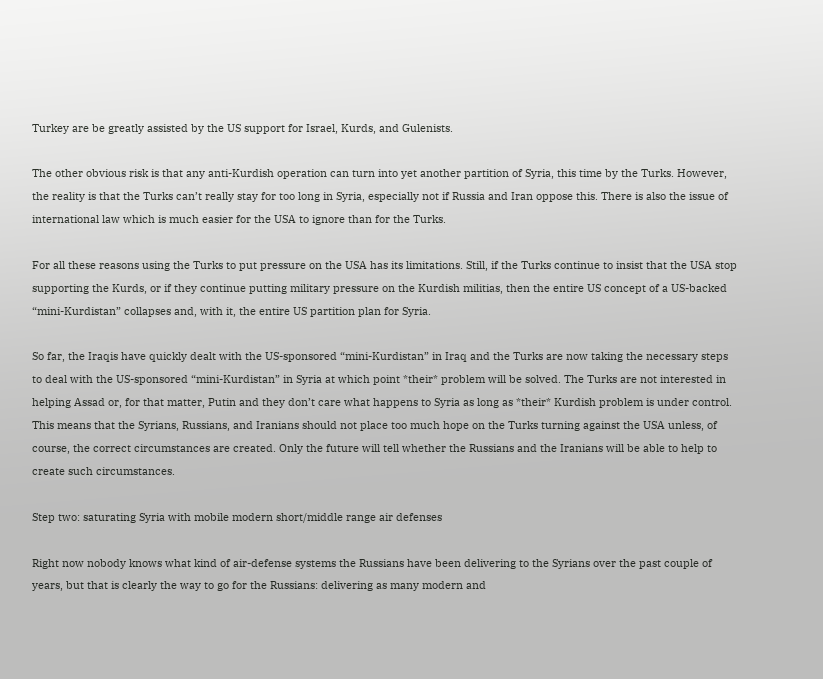Turkey are be greatly assisted by the US support for Israel, Kurds, and Gulenists.

The other obvious risk is that any anti-Kurdish operation can turn into yet another partition of Syria, this time by the Turks. However, the reality is that the Turks can’t really stay for too long in Syria, especially not if Russia and Iran oppose this. There is also the issue of international law which is much easier for the USA to ignore than for the Turks.

For all these reasons using the Turks to put pressure on the USA has its limitations. Still, if the Turks continue to insist that the USA stop supporting the Kurds, or if they continue putting military pressure on the Kurdish militias, then the entire US concept of a US-backed “mini-Kurdistan” collapses and, with it, the entire US partition plan for Syria.

So far, the Iraqis have quickly dealt with the US-sponsored “mini-Kurdistan” in Iraq and the Turks are now taking the necessary steps to deal with the US-sponsored “mini-Kurdistan” in Syria at which point *their* problem will be solved. The Turks are not interested in helping Assad or, for that matter, Putin and they don’t care what happens to Syria as long as *their* Kurdish problem is under control. This means that the Syrians, Russians, and Iranians should not place too much hope on the Turks turning against the USA unless, of course, the correct circumstances are created. Only the future will tell whether the Russians and the Iranians will be able to help to create such circumstances.

Step two: saturating Syria with mobile modern short/middle range air defenses

Right now nobody knows what kind of air-defense systems the Russians have been delivering to the Syrians over the past couple of years, but that is clearly the way to go for the Russians: delivering as many modern and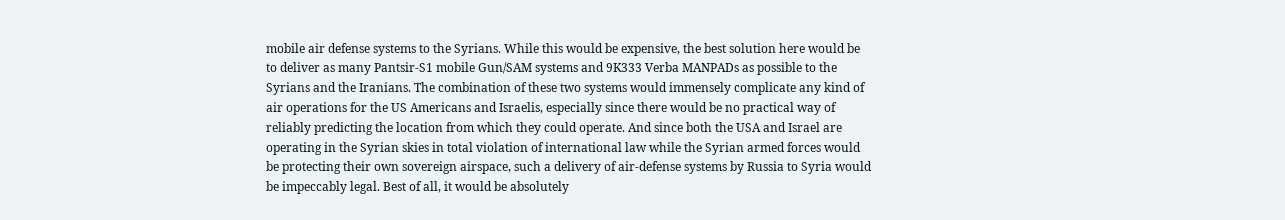mobile air defense systems to the Syrians. While this would be expensive, the best solution here would be to deliver as many Pantsir-S1 mobile Gun/SAM systems and 9K333 Verba MANPADs as possible to the Syrians and the Iranians. The combination of these two systems would immensely complicate any kind of air operations for the US Americans and Israelis, especially since there would be no practical way of reliably predicting the location from which they could operate. And since both the USA and Israel are operating in the Syrian skies in total violation of international law while the Syrian armed forces would be protecting their own sovereign airspace, such a delivery of air-defense systems by Russia to Syria would be impeccably legal. Best of all, it would be absolutely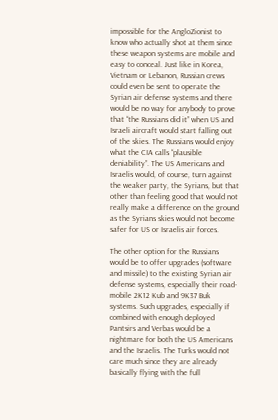impossible for the AngloZionist to know who actually shot at them since these weapon systems are mobile and easy to conceal. Just like in Korea, Vietnam or Lebanon, Russian crews could even be sent to operate the Syrian air defense systems and there would be no way for anybody to prove that “the Russians did it” when US and Israeli aircraft would start falling out of the skies. The Russians would enjoy what the CIA calls “plausible deniability”. The US Americans and Israelis would, of course, turn against the weaker party, the Syrians, but that other than feeling good that would not really make a difference on the ground as the Syrians skies would not become safer for US or Israelis air forces.

The other option for the Russians would be to offer upgrades (software and missile) to the existing Syrian air defense systems, especially their road-mobile 2K12 Kub and 9K37 Buk systems. Such upgrades, especially if combined with enough deployed Pantsirs and Verbas would be a nightmare for both the US Americans and the Israelis. The Turks would not care much since they are already basically flying with the full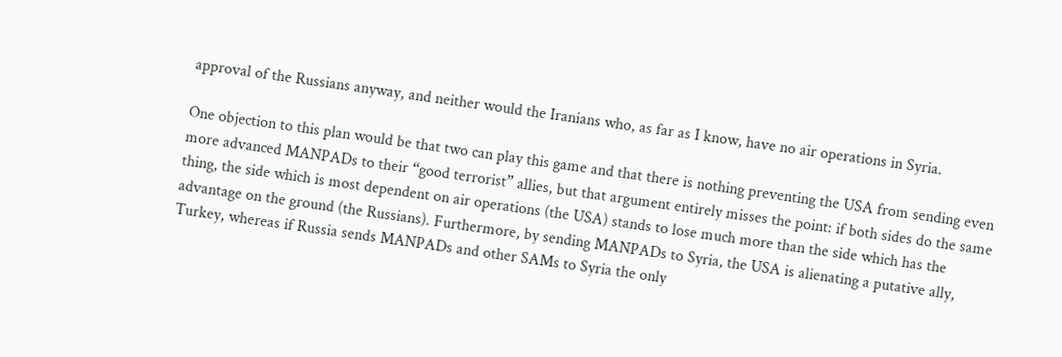approval of the Russians anyway, and neither would the Iranians who, as far as I know, have no air operations in Syria.

One objection to this plan would be that two can play this game and that there is nothing preventing the USA from sending even more advanced MANPADs to their “good terrorist” allies, but that argument entirely misses the point: if both sides do the same thing, the side which is most dependent on air operations (the USA) stands to lose much more than the side which has the advantage on the ground (the Russians). Furthermore, by sending MANPADs to Syria, the USA is alienating a putative ally, Turkey, whereas if Russia sends MANPADs and other SAMs to Syria the only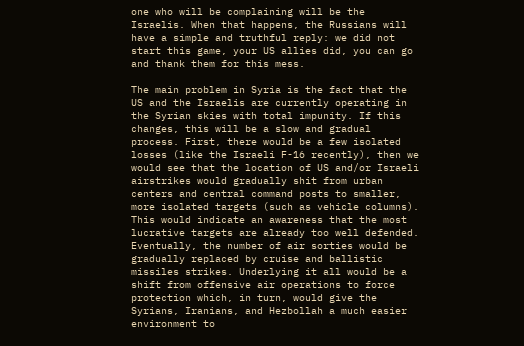one who will be complaining will be the Israelis. When that happens, the Russians will have a simple and truthful reply: we did not start this game, your US allies did, you can go and thank them for this mess.

The main problem in Syria is the fact that the US and the Israelis are currently operating in the Syrian skies with total impunity. If this changes, this will be a slow and gradual process. First, there would be a few isolated losses (like the Israeli F-16 recently), then we would see that the location of US and/or Israeli airstrikes would gradually shit from urban centers and central command posts to smaller, more isolated targets (such as vehicle columns). This would indicate an awareness that the most lucrative targets are already too well defended. Eventually, the number of air sorties would be gradually replaced by cruise and ballistic missiles strikes. Underlying it all would be a shift from offensive air operations to force protection which, in turn, would give the Syrians, Iranians, and Hezbollah a much easier environment to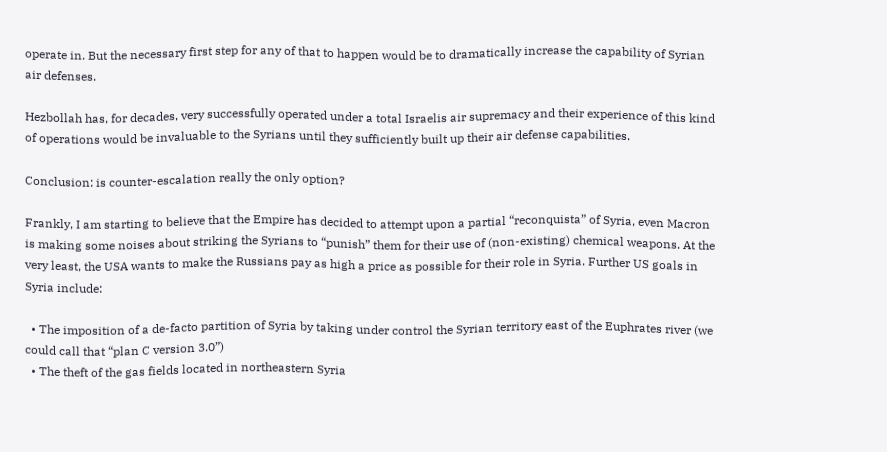operate in. But the necessary first step for any of that to happen would be to dramatically increase the capability of Syrian air defenses.

Hezbollah has, for decades, very successfully operated under a total Israelis air supremacy and their experience of this kind of operations would be invaluable to the Syrians until they sufficiently built up their air defense capabilities.

Conclusion: is counter-escalation really the only option?

Frankly, I am starting to believe that the Empire has decided to attempt upon a partial “reconquista” of Syria, even Macron is making some noises about striking the Syrians to “punish” them for their use of (non-existing) chemical weapons. At the very least, the USA wants to make the Russians pay as high a price as possible for their role in Syria. Further US goals in Syria include:

  • The imposition of a de-facto partition of Syria by taking under control the Syrian territory east of the Euphrates river (we could call that “plan C version 3.0”)
  • The theft of the gas fields located in northeastern Syria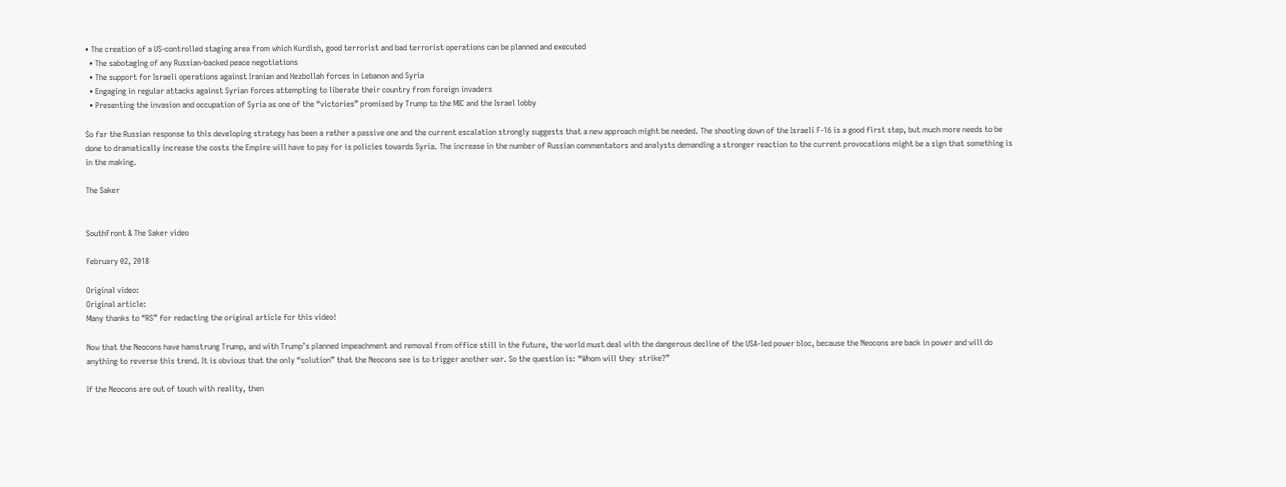• The creation of a US-controlled staging area from which Kurdish, good terrorist and bad terrorist operations can be planned and executed
  • The sabotaging of any Russian-backed peace negotiations
  • The support for Israeli operations against Iranian and Hezbollah forces in Lebanon and Syria
  • Engaging in regular attacks against Syrian forces attempting to liberate their country from foreign invaders
  • Presenting the invasion and occupation of Syria as one of the “victories” promised by Trump to the MIC and the Israel lobby

So far the Russian response to this developing strategy has been a rather a passive one and the current escalation strongly suggests that a new approach might be needed. The shooting down of the Israeli F-16 is a good first step, but much more needs to be done to dramatically increase the costs the Empire will have to pay for is policies towards Syria. The increase in the number of Russian commentators and analysts demanding a stronger reaction to the current provocations might be a sign that something is in the making.

The Saker


SouthFront & The Saker video

February 02, 2018

Original video:
Original article:
Many thanks to “RS” for redacting the original article for this video!

Now that the Neocons have hamstrung Trump, and with Trump’s planned impeachment and removal from office still in the future, the world must deal with the dangerous decline of the USA-led power bloc, because the Neocons are back in power and will do anything to reverse this trend. It is obvious that the only “solution” that the Neocons see is to trigger another war. So the question is: “Whom will they  strike?”

If the Neocons are out of touch with reality, then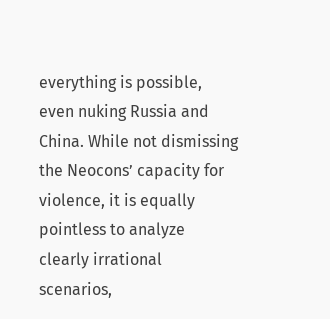everything is possible, even nuking Russia and China. While not dismissing the Neocons’ capacity for violence, it is equally pointless to analyze clearly irrational scenarios,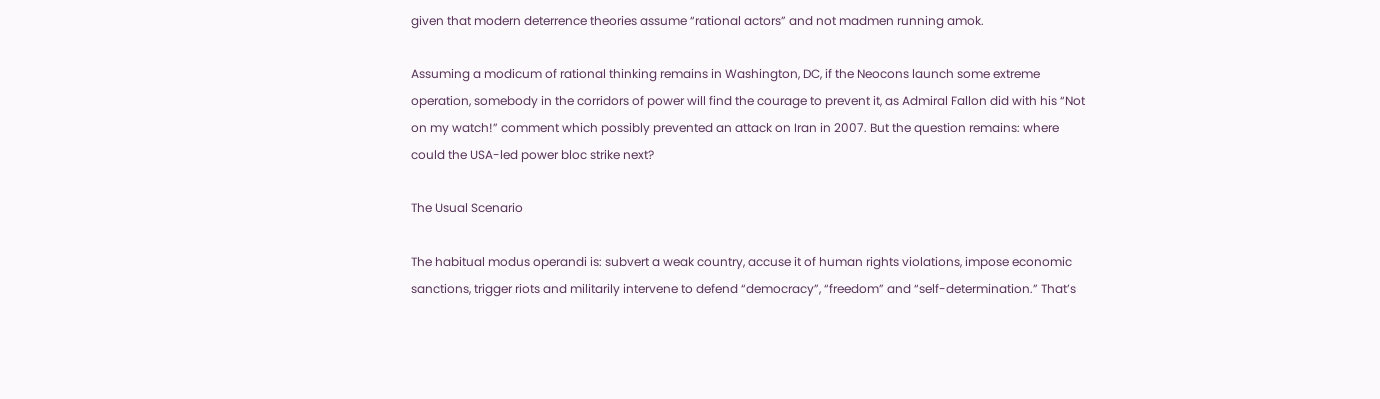given that modern deterrence theories assume “rational actors” and not madmen running amok.

Assuming a modicum of rational thinking remains in Washington, DC, if the Neocons launch some extreme operation, somebody in the corridors of power will find the courage to prevent it, as Admiral Fallon did with his “Not on my watch!” comment which possibly prevented an attack on Iran in 2007. But the question remains: where could the USA-led power bloc strike next?

The Usual Scenario

The habitual modus operandi is: subvert a weak country, accuse it of human rights violations, impose economic sanctions, trigger riots and militarily intervene to defend “democracy”, “freedom” and “self-determination.” That’s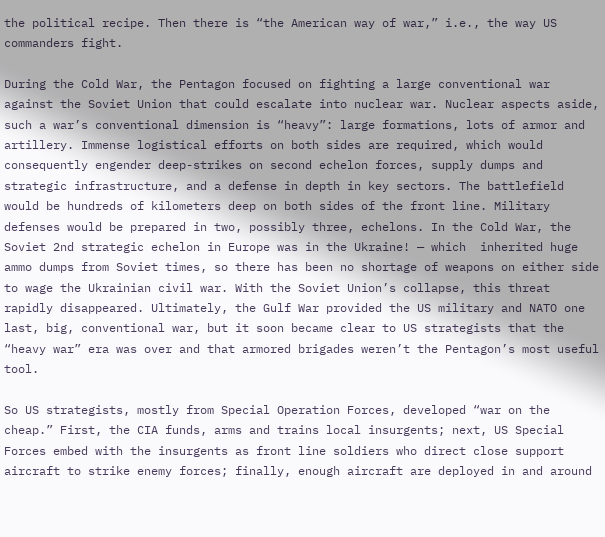the political recipe. Then there is “the American way of war,” i.e., the way US commanders fight.

During the Cold War, the Pentagon focused on fighting a large conventional war against the Soviet Union that could escalate into nuclear war. Nuclear aspects aside, such a war’s conventional dimension is “heavy”: large formations, lots of armor and artillery. Immense logistical efforts on both sides are required, which would consequently engender deep-strikes on second echelon forces, supply dumps and strategic infrastructure, and a defense in depth in key sectors. The battlefield would be hundreds of kilometers deep on both sides of the front line. Military defenses would be prepared in two, possibly three, echelons. In the Cold War, the Soviet 2nd strategic echelon in Europe was in the Ukraine! — which  inherited huge ammo dumps from Soviet times, so there has been no shortage of weapons on either side to wage the Ukrainian civil war. With the Soviet Union’s collapse, this threat rapidly disappeared. Ultimately, the Gulf War provided the US military and NATO one last, big, conventional war, but it soon became clear to US strategists that the “heavy war” era was over and that armored brigades weren’t the Pentagon’s most useful tool.

So US strategists, mostly from Special Operation Forces, developed “war on the cheap.” First, the CIA funds, arms and trains local insurgents; next, US Special Forces embed with the insurgents as front line soldiers who direct close support aircraft to strike enemy forces; finally, enough aircraft are deployed in and around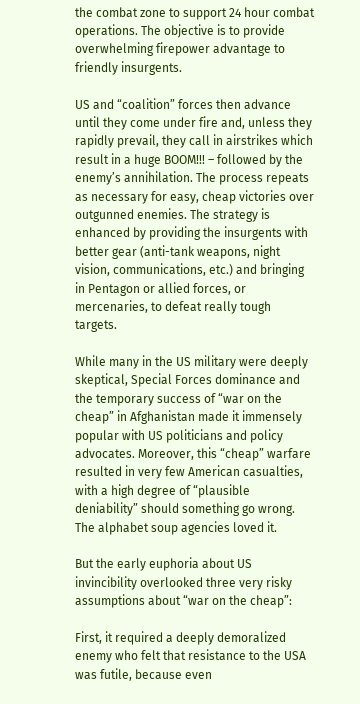the combat zone to support 24 hour combat operations. The objective is to provide overwhelming firepower advantage to friendly insurgents.

US and “coalition” forces then advance until they come under fire and, unless they rapidly prevail, they call in airstrikes which result in a huge BOOM!!! – followed by the enemy’s annihilation. The process repeats as necessary for easy, cheap victories over outgunned enemies. The strategy is enhanced by providing the insurgents with better gear (anti-tank weapons, night vision, communications, etc.) and bringing in Pentagon or allied forces, or mercenaries, to defeat really tough targets.

While many in the US military were deeply skeptical, Special Forces dominance and the temporary success of “war on the cheap” in Afghanistan made it immensely popular with US politicians and policy advocates. Moreover, this “cheap” warfare resulted in very few American casualties, with a high degree of “plausible deniability” should something go wrong. The alphabet soup agencies loved it.

But the early euphoria about US invincibility overlooked three very risky assumptions about “war on the cheap”:

First, it required a deeply demoralized enemy who felt that resistance to the USA was futile, because even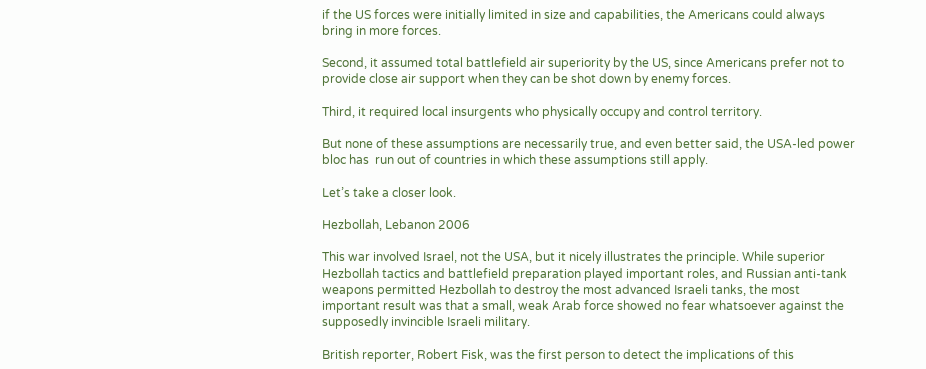if the US forces were initially limited in size and capabilities, the Americans could always bring in more forces.

Second, it assumed total battlefield air superiority by the US, since Americans prefer not to provide close air support when they can be shot down by enemy forces.

Third, it required local insurgents who physically occupy and control territory.

But none of these assumptions are necessarily true, and even better said, the USA-led power bloc has  run out of countries in which these assumptions still apply.

Let’s take a closer look.

Hezbollah, Lebanon 2006

This war involved Israel, not the USA, but it nicely illustrates the principle. While superior Hezbollah tactics and battlefield preparation played important roles, and Russian anti-tank weapons permitted Hezbollah to destroy the most advanced Israeli tanks, the most important result was that a small, weak Arab force showed no fear whatsoever against the supposedly invincible Israeli military.

British reporter, Robert Fisk, was the first person to detect the implications of this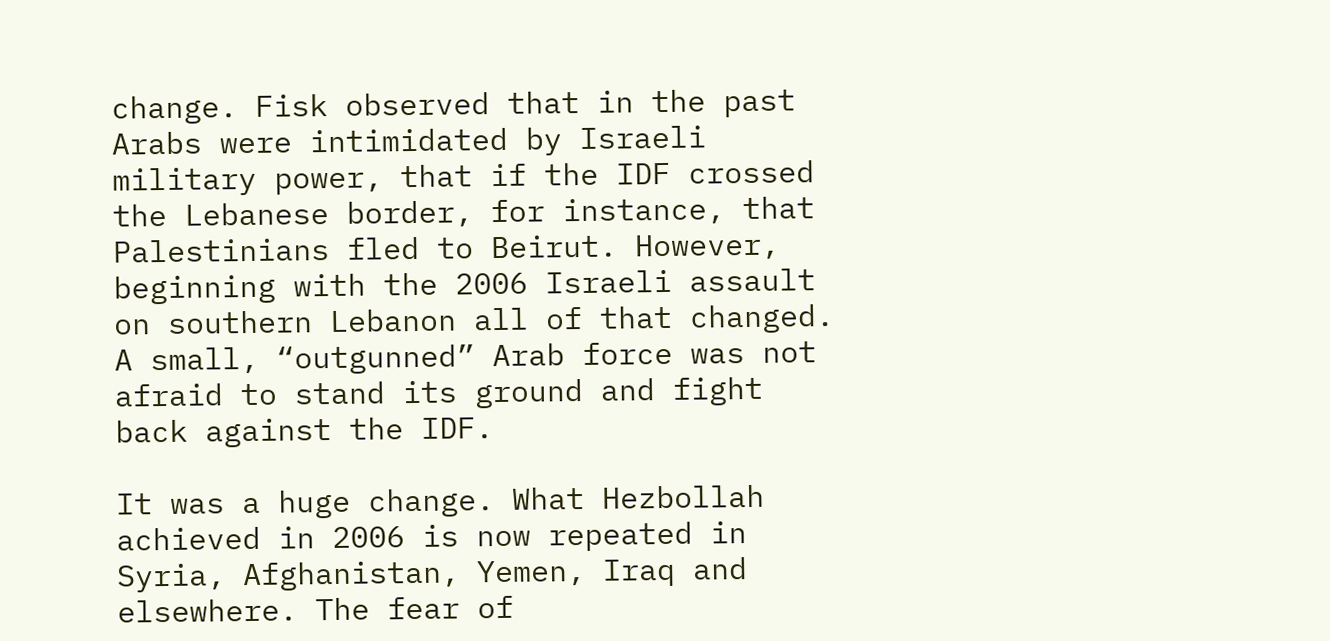change. Fisk observed that in the past Arabs were intimidated by Israeli military power, that if the IDF crossed the Lebanese border, for instance, that Palestinians fled to Beirut. However, beginning with the 2006 Israeli assault on southern Lebanon all of that changed. A small, “outgunned” Arab force was not afraid to stand its ground and fight back against the IDF.

It was a huge change. What Hezbollah achieved in 2006 is now repeated in Syria, Afghanistan, Yemen, Iraq and elsewhere. The fear of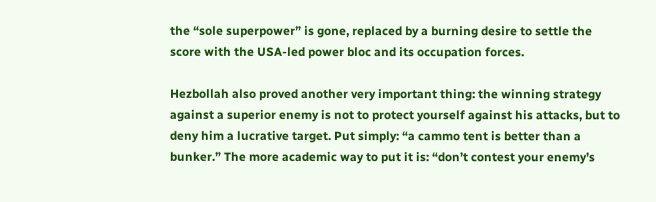the “sole superpower” is gone, replaced by a burning desire to settle the score with the USA-led power bloc and its occupation forces.

Hezbollah also proved another very important thing: the winning strategy against a superior enemy is not to protect yourself against his attacks, but to deny him a lucrative target. Put simply: “a cammo tent is better than a bunker.” The more academic way to put it is: “don’t contest your enemy’s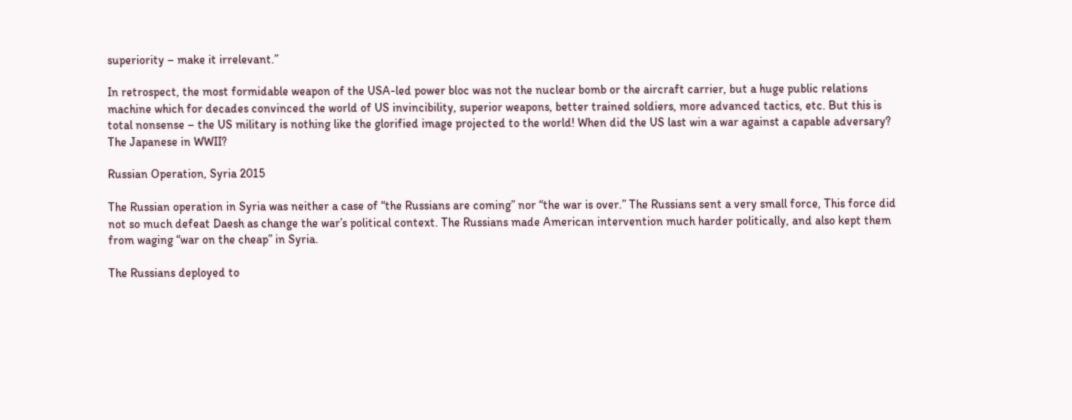superiority – make it irrelevant.”

In retrospect, the most formidable weapon of the USA-led power bloc was not the nuclear bomb or the aircraft carrier, but a huge public relations machine which for decades convinced the world of US invincibility, superior weapons, better trained soldiers, more advanced tactics, etc. But this is total nonsense – the US military is nothing like the glorified image projected to the world! When did the US last win a war against a capable adversary? The Japanese in WWII?

Russian Operation, Syria 2015

The Russian operation in Syria was neither a case of “the Russians are coming” nor “the war is over.” The Russians sent a very small force, This force did not so much defeat Daesh as change the war’s political context. The Russians made American intervention much harder politically, and also kept them from waging “war on the cheap” in Syria.

The Russians deployed to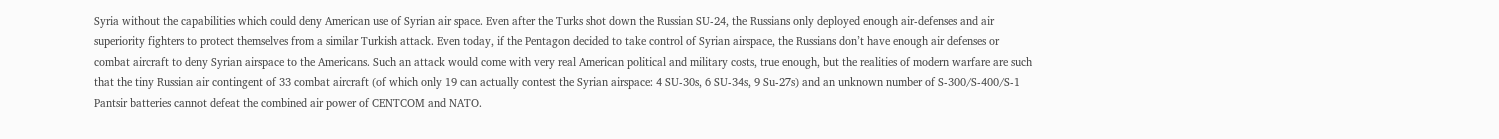Syria without the capabilities which could deny American use of Syrian air space. Even after the Turks shot down the Russian SU-24, the Russians only deployed enough air-defenses and air superiority fighters to protect themselves from a similar Turkish attack. Even today, if the Pentagon decided to take control of Syrian airspace, the Russians don’t have enough air defenses or combat aircraft to deny Syrian airspace to the Americans. Such an attack would come with very real American political and military costs, true enough, but the realities of modern warfare are such that the tiny Russian air contingent of 33 combat aircraft (of which only 19 can actually contest the Syrian airspace: 4 SU-30s, 6 SU-34s, 9 Su-27s) and an unknown number of S-300/S-400/S-1 Pantsir batteries cannot defeat the combined air power of CENTCOM and NATO.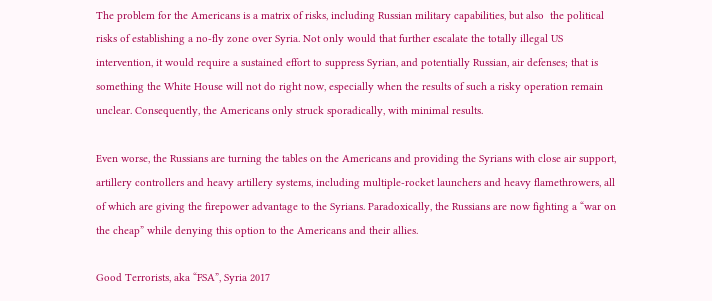The problem for the Americans is a matrix of risks, including Russian military capabilities, but also  the political risks of establishing a no-fly zone over Syria. Not only would that further escalate the totally illegal US intervention, it would require a sustained effort to suppress Syrian, and potentially Russian, air defenses; that is something the White House will not do right now, especially when the results of such a risky operation remain unclear. Consequently, the Americans only struck sporadically, with minimal results.

Even worse, the Russians are turning the tables on the Americans and providing the Syrians with close air support, artillery controllers and heavy artillery systems, including multiple-rocket launchers and heavy flamethrowers, all of which are giving the firepower advantage to the Syrians. Paradoxically, the Russians are now fighting a “war on the cheap” while denying this option to the Americans and their allies.

Good Terrorists, aka “FSA”, Syria 2017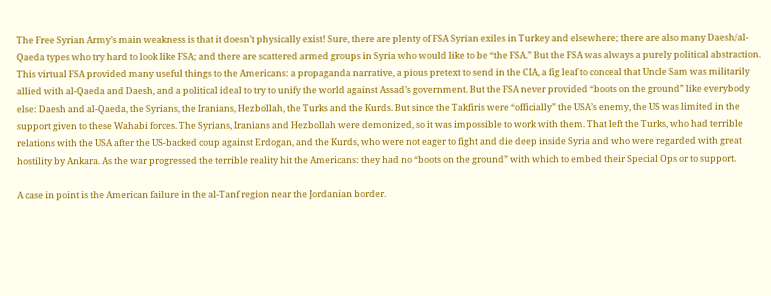The Free Syrian Army’s main weakness is that it doesn’t physically exist! Sure, there are plenty of FSA Syrian exiles in Turkey and elsewhere; there are also many Daesh/al-Qaeda types who try hard to look like FSA; and there are scattered armed groups in Syria who would like to be “the FSA.” But the FSA was always a purely political abstraction. This virtual FSA provided many useful things to the Americans: a propaganda narrative, a pious pretext to send in the CIA, a fig leaf to conceal that Uncle Sam was militarily allied with al-Qaeda and Daesh, and a political ideal to try to unify the world against Assad’s government. But the FSA never provided “boots on the ground” like everybody else: Daesh and al-Qaeda, the Syrians, the Iranians, Hezbollah, the Turks and the Kurds. But since the Takfiris were “officially” the USA’s enemy, the US was limited in the support given to these Wahabi forces. The Syrians, Iranians and Hezbollah were demonized, so it was impossible to work with them. That left the Turks, who had terrible relations with the USA after the US-backed coup against Erdogan, and the Kurds, who were not eager to fight and die deep inside Syria and who were regarded with great hostility by Ankara. As the war progressed the terrible reality hit the Americans: they had no “boots on the ground” with which to embed their Special Ops or to support.

A case in point is the American failure in the al-Tanf region near the Jordanian border.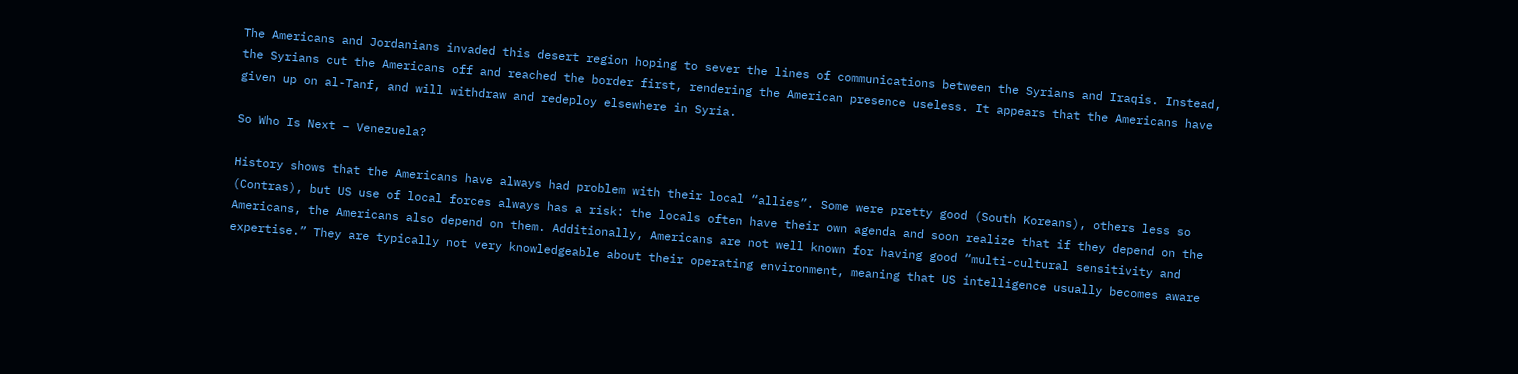The Americans and Jordanians invaded this desert region hoping to sever the lines of communications between the Syrians and Iraqis. Instead, the Syrians cut the Americans off and reached the border first, rendering the American presence useless. It appears that the Americans have given up on al-Tanf, and will withdraw and redeploy elsewhere in Syria.

So Who Is Next – Venezuela?

History shows that the Americans have always had problem with their local “allies”. Some were pretty good (South Koreans), others less so (Contras), but US use of local forces always has a risk: the locals often have their own agenda and soon realize that if they depend on the Americans, the Americans also depend on them. Additionally, Americans are not well known for having good “multi-cultural sensitivity and expertise.” They are typically not very knowledgeable about their operating environment, meaning that US intelligence usually becomes aware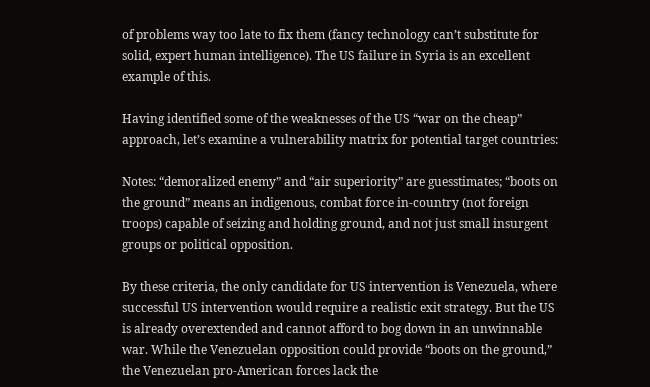of problems way too late to fix them (fancy technology can’t substitute for solid, expert human intelligence). The US failure in Syria is an excellent example of this.

Having identified some of the weaknesses of the US “war on the cheap” approach, let’s examine a vulnerability matrix for potential target countries:

Notes: “demoralized enemy” and “air superiority” are guesstimates; “boots on the ground” means an indigenous, combat force in-country (not foreign troops) capable of seizing and holding ground, and not just small insurgent groups or political opposition.

By these criteria, the only candidate for US intervention is Venezuela, where successful US intervention would require a realistic exit strategy. But the US is already overextended and cannot afford to bog down in an unwinnable war. While the Venezuelan opposition could provide “boots on the ground,” the Venezuelan pro-American forces lack the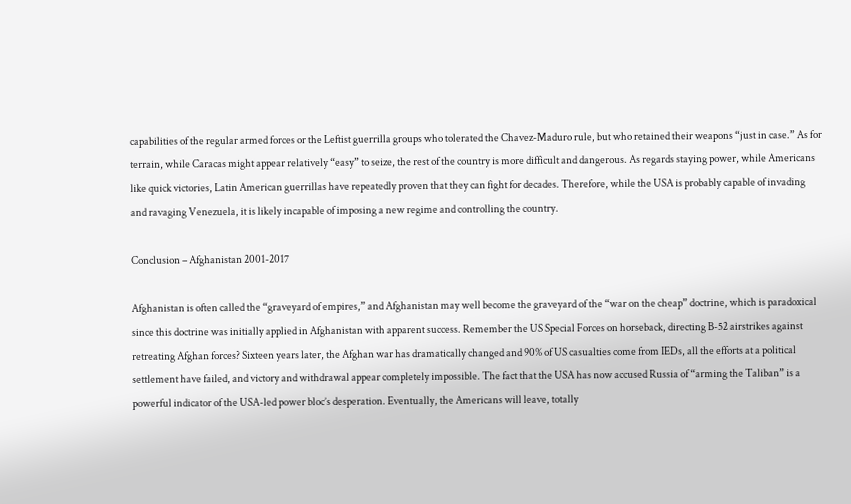capabilities of the regular armed forces or the Leftist guerrilla groups who tolerated the Chavez-Maduro rule, but who retained their weapons “just in case.” As for terrain, while Caracas might appear relatively “easy” to seize, the rest of the country is more difficult and dangerous. As regards staying power, while Americans like quick victories, Latin American guerrillas have repeatedly proven that they can fight for decades. Therefore, while the USA is probably capable of invading and ravaging Venezuela, it is likely incapable of imposing a new regime and controlling the country.

Conclusion – Afghanistan 2001-2017

Afghanistan is often called the “graveyard of empires,” and Afghanistan may well become the graveyard of the “war on the cheap” doctrine, which is paradoxical since this doctrine was initially applied in Afghanistan with apparent success. Remember the US Special Forces on horseback, directing B-52 airstrikes against retreating Afghan forces? Sixteen years later, the Afghan war has dramatically changed and 90% of US casualties come from IEDs, all the efforts at a political settlement have failed, and victory and withdrawal appear completely impossible. The fact that the USA has now accused Russia of “arming the Taliban” is a powerful indicator of the USA-led power bloc’s desperation. Eventually, the Americans will leave, totally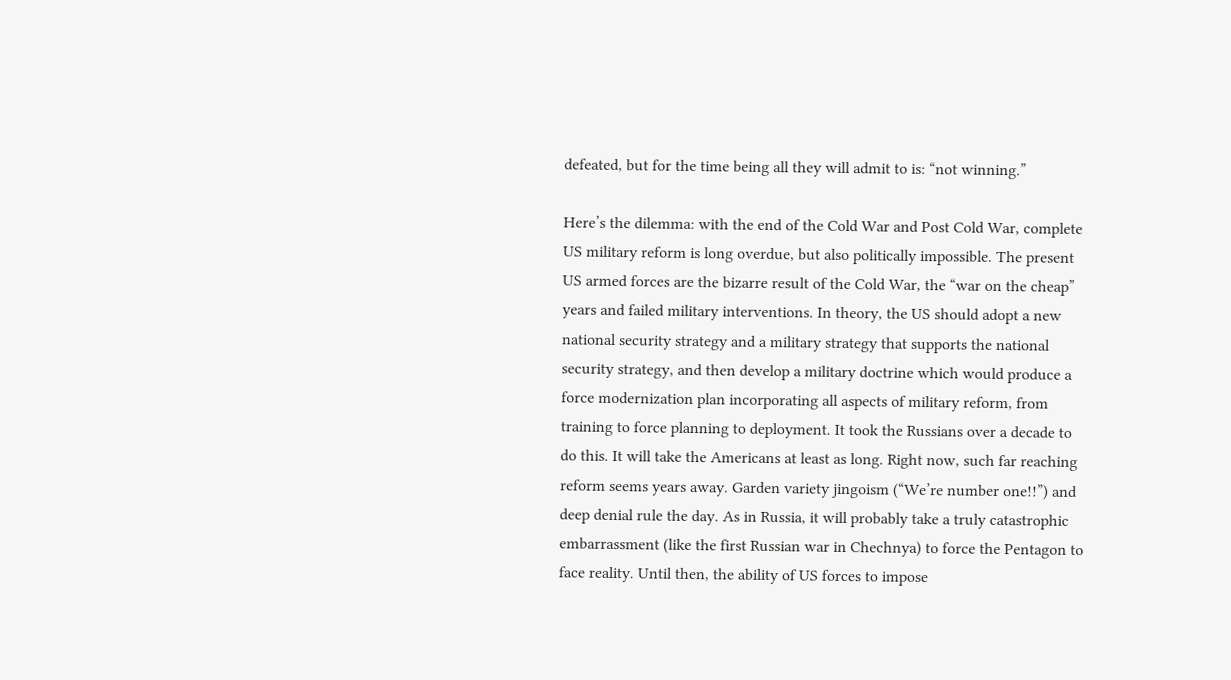defeated, but for the time being all they will admit to is: “not winning.”

Here’s the dilemma: with the end of the Cold War and Post Cold War, complete US military reform is long overdue, but also politically impossible. The present US armed forces are the bizarre result of the Cold War, the “war on the cheap” years and failed military interventions. In theory, the US should adopt a new national security strategy and a military strategy that supports the national security strategy, and then develop a military doctrine which would produce a force modernization plan incorporating all aspects of military reform, from training to force planning to deployment. It took the Russians over a decade to do this. It will take the Americans at least as long. Right now, such far reaching reform seems years away. Garden variety jingoism (“We’re number one!!”) and deep denial rule the day. As in Russia, it will probably take a truly catastrophic embarrassment (like the first Russian war in Chechnya) to force the Pentagon to face reality. Until then, the ability of US forces to impose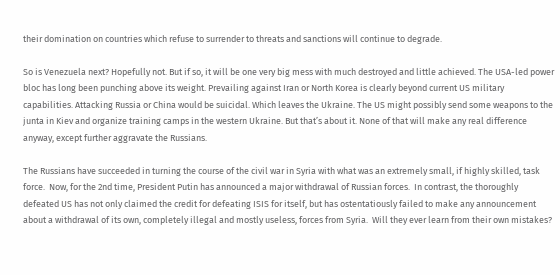their domination on countries which refuse to surrender to threats and sanctions will continue to degrade.

So is Venezuela next? Hopefully not. But if so, it will be one very big mess with much destroyed and little achieved. The USA-led power bloc has long been punching above its weight. Prevailing against Iran or North Korea is clearly beyond current US military capabilities. Attacking Russia or China would be suicidal. Which leaves the Ukraine. The US might possibly send some weapons to the junta in Kiev and organize training camps in the western Ukraine. But that’s about it. None of that will make any real difference anyway, except further aggravate the Russians.

The Russians have succeeded in turning the course of the civil war in Syria with what was an extremely small, if highly skilled, task force.  Now, for the 2nd time, President Putin has announced a major withdrawal of Russian forces.  In contrast, the thoroughly defeated US has not only claimed the credit for defeating ISIS for itself, but has ostentatiously failed to make any announcement about a withdrawal of its own, completely illegal and mostly useless, forces from Syria.  Will they ever learn from their own mistakes?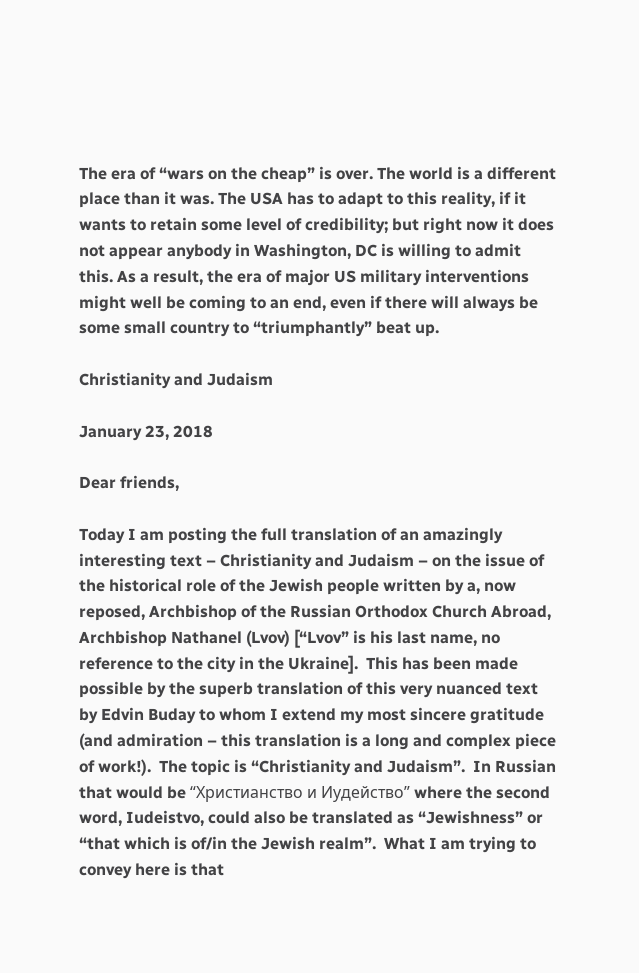The era of “wars on the cheap” is over. The world is a different place than it was. The USA has to adapt to this reality, if it wants to retain some level of credibility; but right now it does not appear anybody in Washington, DC is willing to admit this. As a result, the era of major US military interventions might well be coming to an end, even if there will always be some small country to “triumphantly” beat up.

Christianity and Judaism

January 23, 2018

Dear friends,

Today I am posting the full translation of an amazingly interesting text – Christianity and Judaism – on the issue of the historical role of the Jewish people written by a, now reposed, Archbishop of the Russian Orthodox Church Abroad, Archbishop Nathanel (Lvov) [“Lvov” is his last name, no reference to the city in the Ukraine].  This has been made possible by the superb translation of this very nuanced text by Edvin Buday to whom I extend my most sincere gratitude (and admiration – this translation is a long and complex piece of work!).  The topic is “Christianity and Judaism”.  In Russian that would be “Христианство и Иудейство” where the second word, Iudeistvo, could also be translated as “Jewishness” or “that which is of/in the Jewish realm”.  What I am trying to convey here is that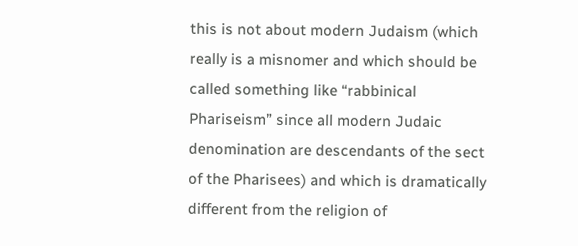this is not about modern Judaism (which really is a misnomer and which should be called something like “rabbinical Phariseism” since all modern Judaic denomination are descendants of the sect of the Pharisees) and which is dramatically different from the religion of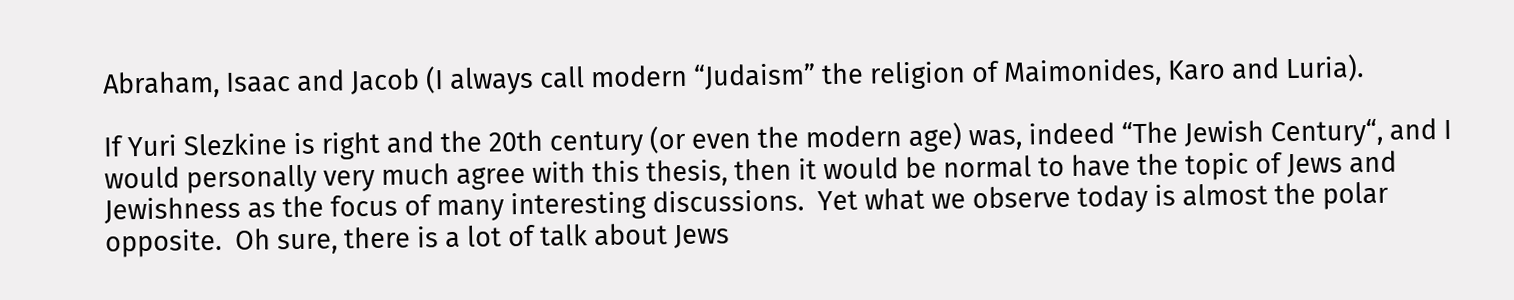Abraham, Isaac and Jacob (I always call modern “Judaism” the religion of Maimonides, Karo and Luria).

If Yuri Slezkine is right and the 20th century (or even the modern age) was, indeed “The Jewish Century“, and I would personally very much agree with this thesis, then it would be normal to have the topic of Jews and Jewishness as the focus of many interesting discussions.  Yet what we observe today is almost the polar opposite.  Oh sure, there is a lot of talk about Jews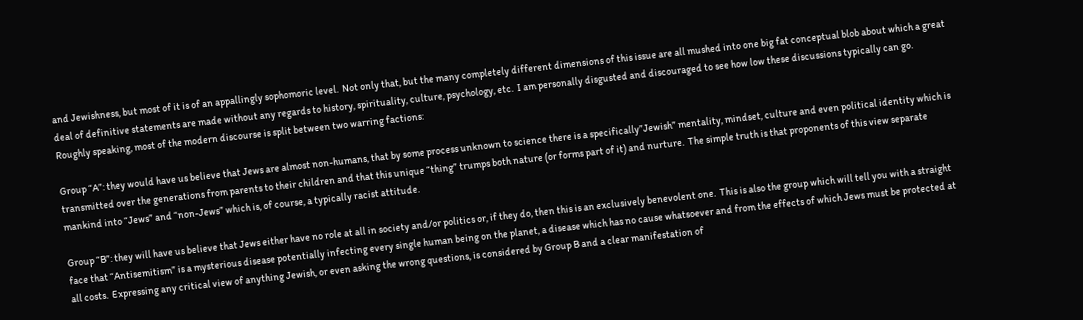and Jewishness, but most of it is of an appallingly sophomoric level.  Not only that, but the many completely different dimensions of this issue are all mushed into one big fat conceptual blob about which a great deal of definitive statements are made without any regards to history, spirituality, culture, psychology, etc.  I am personally disgusted and discouraged to see how low these discussions typically can go.  Roughly speaking, most of the modern discourse is split between two warring factions:

Group “A”: they would have us believe that Jews are almost non-humans, that by some process unknown to science there is a specifically”Jewish” mentality, mindset, culture and even political identity which is transmitted over the generations from parents to their children and that this unique “thing” trumps both nature (or forms part of it) and nurture.  The simple truth is that proponents of this view separate mankind into “Jews” and “non-Jews” which is, of course, a typically racist attitude.

Group “B”: they will have us believe that Jews either have no role at all in society and/or politics or, if they do, then this is an exclusively benevolent one.  This is also the group which will tell you with a straight face that “Antisemitism” is a mysterious disease potentially infecting every single human being on the planet, a disease which has no cause whatsoever and from the effects of which Jews must be protected at all costs.  Expressing any critical view of anything Jewish, or even asking the wrong questions, is considered by Group B and a clear manifestation of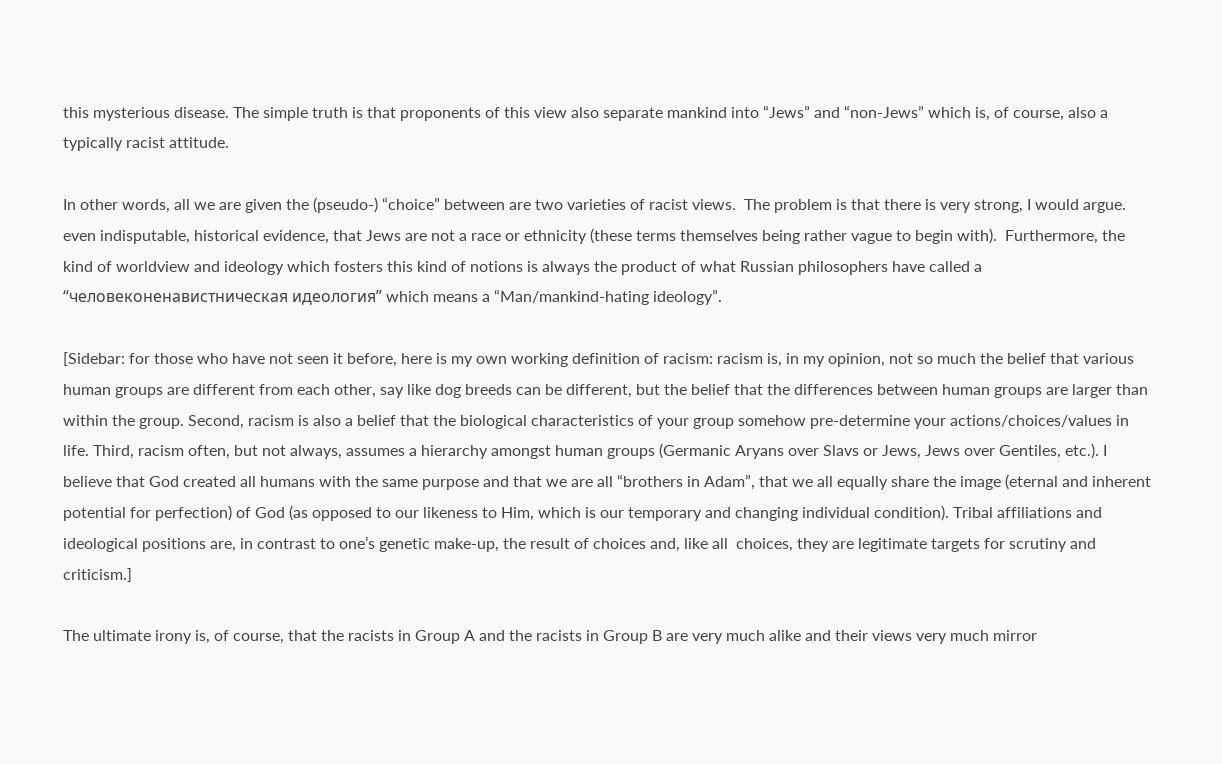this mysterious disease. The simple truth is that proponents of this view also separate mankind into “Jews” and “non-Jews” which is, of course, also a typically racist attitude.

In other words, all we are given the (pseudo-) “choice” between are two varieties of racist views.  The problem is that there is very strong, I would argue. even indisputable, historical evidence, that Jews are not a race or ethnicity (these terms themselves being rather vague to begin with).  Furthermore, the kind of worldview and ideology which fosters this kind of notions is always the product of what Russian philosophers have called a “человеконенавистническая идеология” which means a “Man/mankind-hating ideology”.

[Sidebar: for those who have not seen it before, here is my own working definition of racism: racism is, in my opinion, not so much the belief that various human groups are different from each other, say like dog breeds can be different, but the belief that the differences between human groups are larger than within the group. Second, racism is also a belief that the biological characteristics of your group somehow pre-determine your actions/choices/values in life. Third, racism often, but not always, assumes a hierarchy amongst human groups (Germanic Aryans over Slavs or Jews, Jews over Gentiles, etc.). I believe that God created all humans with the same purpose and that we are all “brothers in Adam”, that we all equally share the image (eternal and inherent potential for perfection) of God (as opposed to our likeness to Him, which is our temporary and changing individual condition). Tribal affiliations and ideological positions are, in contrast to one’s genetic make-up, the result of choices and, like all  choices, they are legitimate targets for scrutiny and criticism.]

The ultimate irony is, of course, that the racists in Group A and the racists in Group B are very much alike and their views very much mirror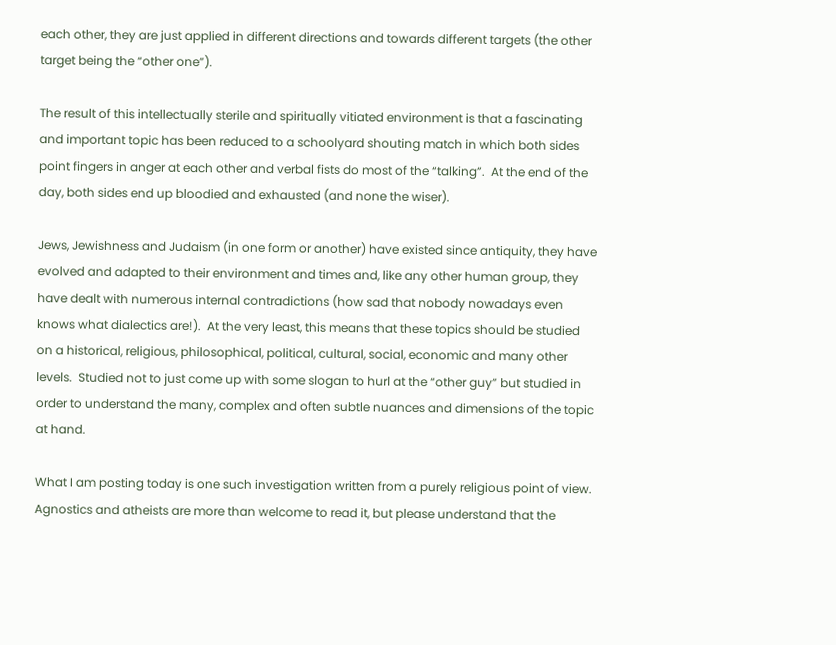each other, they are just applied in different directions and towards different targets (the other target being the “other one”).

The result of this intellectually sterile and spiritually vitiated environment is that a fascinating and important topic has been reduced to a schoolyard shouting match in which both sides point fingers in anger at each other and verbal fists do most of the “talking”.  At the end of the day, both sides end up bloodied and exhausted (and none the wiser).

Jews, Jewishness and Judaism (in one form or another) have existed since antiquity, they have evolved and adapted to their environment and times and, like any other human group, they have dealt with numerous internal contradictions (how sad that nobody nowadays even knows what dialectics are!).  At the very least, this means that these topics should be studied on a historical, religious, philosophical, political, cultural, social, economic and many other levels.  Studied not to just come up with some slogan to hurl at the “other guy” but studied in order to understand the many, complex and often subtle nuances and dimensions of the topic at hand.

What I am posting today is one such investigation written from a purely religious point of view.  Agnostics and atheists are more than welcome to read it, but please understand that the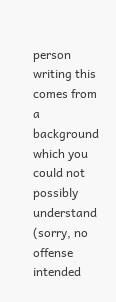person writing this comes from a background which you could not possibly understand (sorry, no offense intended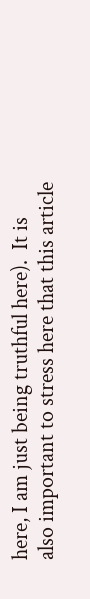here, I am just being truthful here).  It is also important to stress here that this article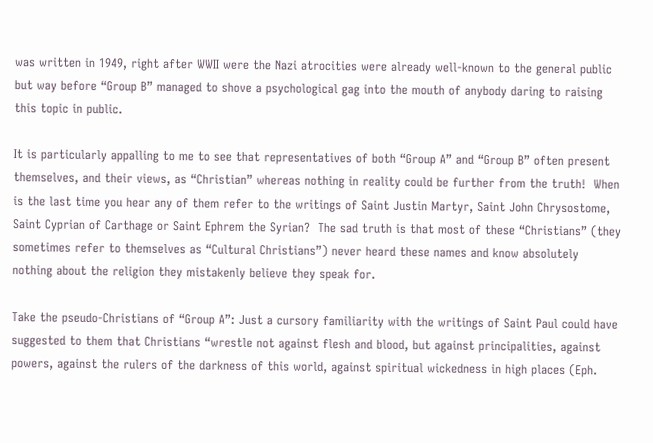was written in 1949, right after WWII were the Nazi atrocities were already well-known to the general public but way before “Group B” managed to shove a psychological gag into the mouth of anybody daring to raising this topic in public.

It is particularly appalling to me to see that representatives of both “Group A” and “Group B” often present themselves, and their views, as “Christian” whereas nothing in reality could be further from the truth!  When is the last time you hear any of them refer to the writings of Saint Justin Martyr, Saint John Chrysostome, Saint Cyprian of Carthage or Saint Ephrem the Syrian?  The sad truth is that most of these “Christians” (they sometimes refer to themselves as “Cultural Christians”) never heard these names and know absolutely nothing about the religion they mistakenly believe they speak for.

Take the pseudo-Christians of “Group A”: Just a cursory familiarity with the writings of Saint Paul could have suggested to them that Christians “wrestle not against flesh and blood, but against principalities, against powers, against the rulers of the darkness of this world, against spiritual wickedness in high places (Eph.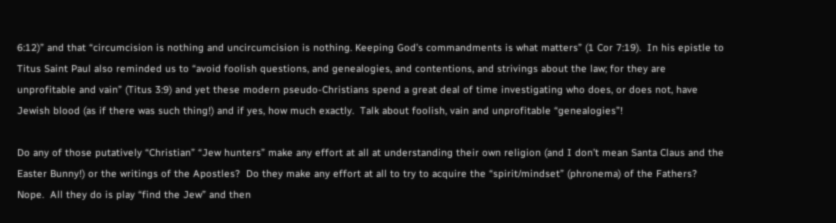6:12)” and that “circumcision is nothing and uncircumcision is nothing. Keeping God’s commandments is what matters” (1 Cor 7:19).  In his epistle to Titus Saint Paul also reminded us to “avoid foolish questions, and genealogies, and contentions, and strivings about the law; for they are unprofitable and vain” (Titus 3:9) and yet these modern pseudo-Christians spend a great deal of time investigating who does, or does not, have Jewish blood (as if there was such thing!) and if yes, how much exactly.  Talk about foolish, vain and unprofitable “genealogies”!

Do any of those putatively “Christian” “Jew hunters” make any effort at all at understanding their own religion (and I don’t mean Santa Claus and the Easter Bunny!) or the writings of the Apostles?  Do they make any effort at all to try to acquire the “spirit/mindset” (phronema) of the Fathers?  Nope.  All they do is play “find the Jew” and then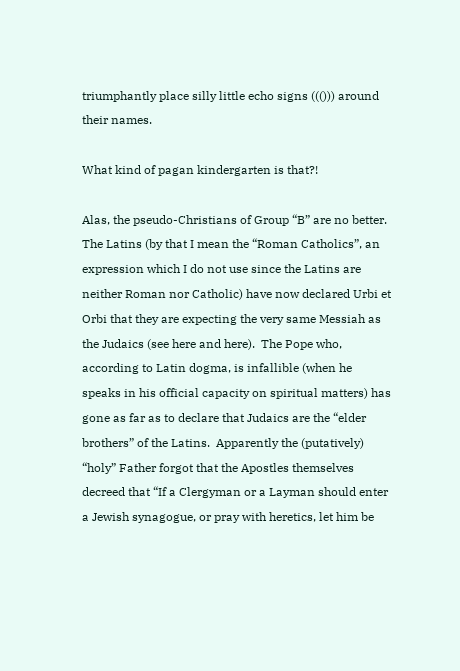triumphantly place silly little echo signs ((())) around their names.

What kind of pagan kindergarten is that?!

Alas, the pseudo-Christians of Group “B” are no better.  The Latins (by that I mean the “Roman Catholics”, an expression which I do not use since the Latins are neither Roman nor Catholic) have now declared Urbi et Orbi that they are expecting the very same Messiah as the Judaics (see here and here).  The Pope who, according to Latin dogma, is infallible (when he speaks in his official capacity on spiritual matters) has gone as far as to declare that Judaics are the “elder brothers” of the Latins.  Apparently the (putatively) “holy” Father forgot that the Apostles themselves decreed that “If a Clergyman or a Layman should enter a Jewish synagogue, or pray with heretics, let him be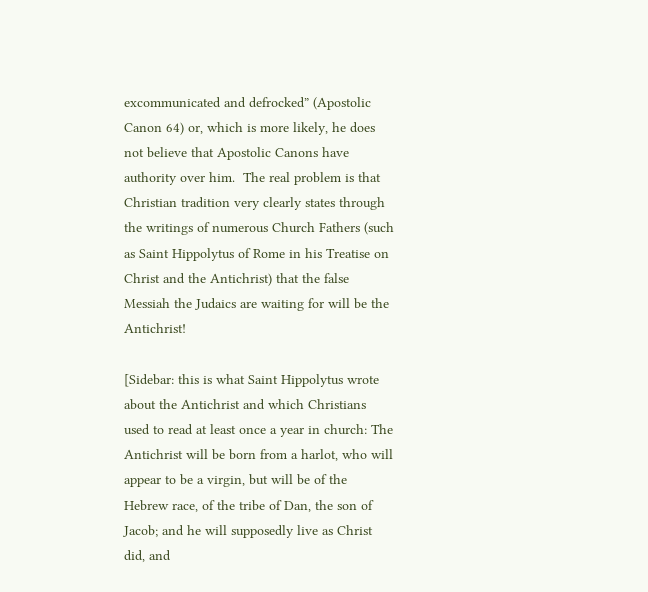excommunicated and defrocked” (Apostolic Canon 64) or, which is more likely, he does not believe that Apostolic Canons have authority over him.  The real problem is that Christian tradition very clearly states through the writings of numerous Church Fathers (such as Saint Hippolytus of Rome in his Treatise on Christ and the Antichrist) that the false Messiah the Judaics are waiting for will be the Antichrist!

[Sidebar: this is what Saint Hippolytus wrote about the Antichrist and which Christians used to read at least once a year in church: The Antichrist will be born from a harlot, who will appear to be a virgin, but will be of the Hebrew race, of the tribe of Dan, the son of Jacob; and he will supposedly live as Christ did, and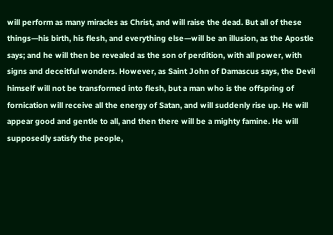will perform as many miracles as Christ, and will raise the dead. But all of these things—his birth, his flesh, and everything else—will be an illusion, as the Apostle says; and he will then be revealed as the son of perdition, with all power, with signs and deceitful wonders. However, as Saint John of Damascus says, the Devil himself will not be transformed into flesh, but a man who is the offspring of fornication will receive all the energy of Satan, and will suddenly rise up. He will appear good and gentle to all, and then there will be a mighty famine. He will supposedly satisfy the people,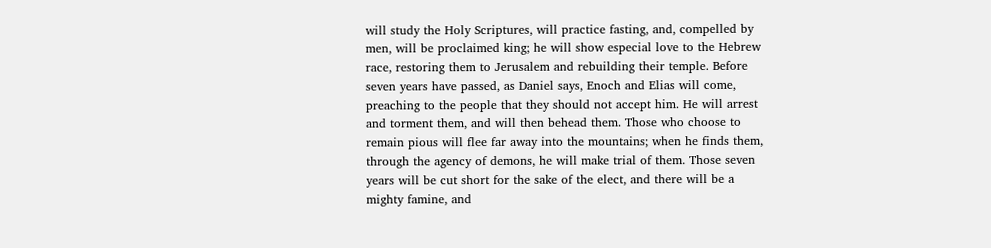will study the Holy Scriptures, will practice fasting, and, compelled by men, will be proclaimed king; he will show especial love to the Hebrew race, restoring them to Jerusalem and rebuilding their temple. Before seven years have passed, as Daniel says, Enoch and Elias will come, preaching to the people that they should not accept him. He will arrest and torment them, and will then behead them. Those who choose to remain pious will flee far away into the mountains; when he finds them, through the agency of demons, he will make trial of them. Those seven years will be cut short for the sake of the elect, and there will be a mighty famine, and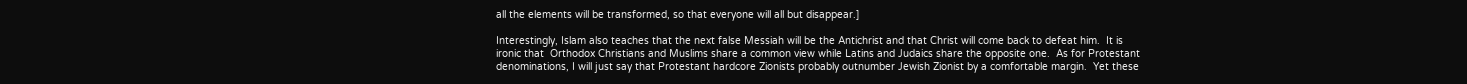all the elements will be transformed, so that everyone will all but disappear.]

Interestingly, Islam also teaches that the next false Messiah will be the Antichrist and that Christ will come back to defeat him.  It is ironic that  Orthodox Christians and Muslims share a common view while Latins and Judaics share the opposite one.  As for Protestant denominations, I will just say that Protestant hardcore Zionists probably outnumber Jewish Zionist by a comfortable margin.  Yet these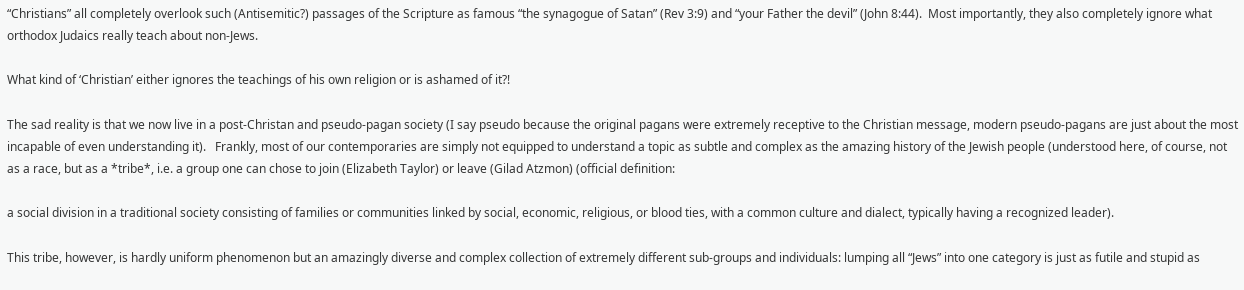“Christians” all completely overlook such (Antisemitic?) passages of the Scripture as famous “the synagogue of Satan” (Rev 3:9) and “your Father the devil” (John 8:44).  Most importantly, they also completely ignore what orthodox Judaics really teach about non-Jews.

What kind of ‘Christian’ either ignores the teachings of his own religion or is ashamed of it?!

The sad reality is that we now live in a post-Christan and pseudo-pagan society (I say pseudo because the original pagans were extremely receptive to the Christian message, modern pseudo-pagans are just about the most incapable of even understanding it).   Frankly, most of our contemporaries are simply not equipped to understand a topic as subtle and complex as the amazing history of the Jewish people (understood here, of course, not as a race, but as a *tribe*, i.e. a group one can chose to join (Elizabeth Taylor) or leave (Gilad Atzmon) (official definition:

a social division in a traditional society consisting of families or communities linked by social, economic, religious, or blood ties, with a common culture and dialect, typically having a recognized leader).

This tribe, however, is hardly uniform phenomenon but an amazingly diverse and complex collection of extremely different sub-groups and individuals: lumping all “Jews” into one category is just as futile and stupid as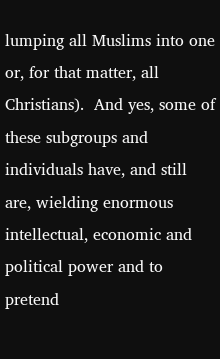lumping all Muslims into one or, for that matter, all Christians).  And yes, some of these subgroups and individuals have, and still are, wielding enormous intellectual, economic and political power and to pretend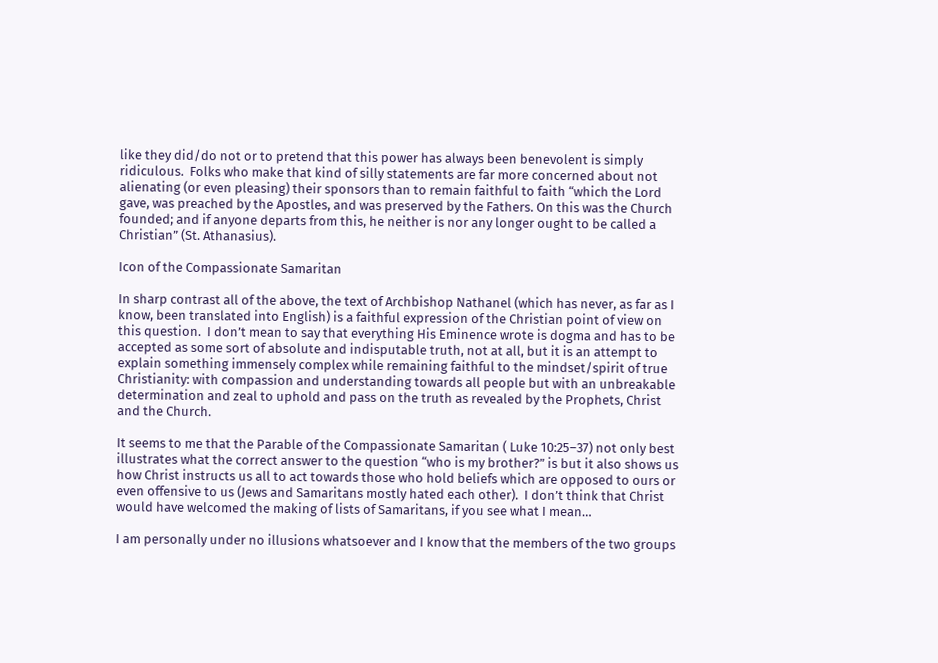like they did/do not or to pretend that this power has always been benevolent is simply ridiculous.  Folks who make that kind of silly statements are far more concerned about not alienating (or even pleasing) their sponsors than to remain faithful to faith “which the Lord gave, was preached by the Apostles, and was preserved by the Fathers. On this was the Church founded; and if anyone departs from this, he neither is nor any longer ought to be called a Christian” (St. Athanasius).

Icon of the Compassionate Samaritan

In sharp contrast all of the above, the text of Archbishop Nathanel (which has never, as far as I know, been translated into English) is a faithful expression of the Christian point of view on this question.  I don’t mean to say that everything His Eminence wrote is dogma and has to be accepted as some sort of absolute and indisputable truth, not at all, but it is an attempt to explain something immensely complex while remaining faithful to the mindset/spirit of true Christianity: with compassion and understanding towards all people but with an unbreakable determination and zeal to uphold and pass on the truth as revealed by the Prophets, Christ and the Church.

It seems to me that the Parable of the Compassionate Samaritan ( Luke 10:25–37) not only best illustrates what the correct answer to the question “who is my brother?” is but it also shows us how Christ instructs us all to act towards those who hold beliefs which are opposed to ours or even offensive to us (Jews and Samaritans mostly hated each other).  I don’t think that Christ would have welcomed the making of lists of Samaritans, if you see what I mean…

I am personally under no illusions whatsoever and I know that the members of the two groups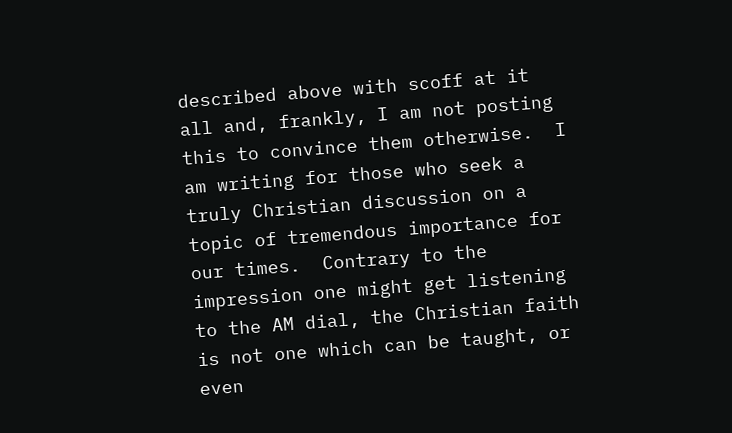described above with scoff at it all and, frankly, I am not posting this to convince them otherwise.  I am writing for those who seek a truly Christian discussion on a topic of tremendous importance for our times.  Contrary to the impression one might get listening to the AM dial, the Christian faith is not one which can be taught, or even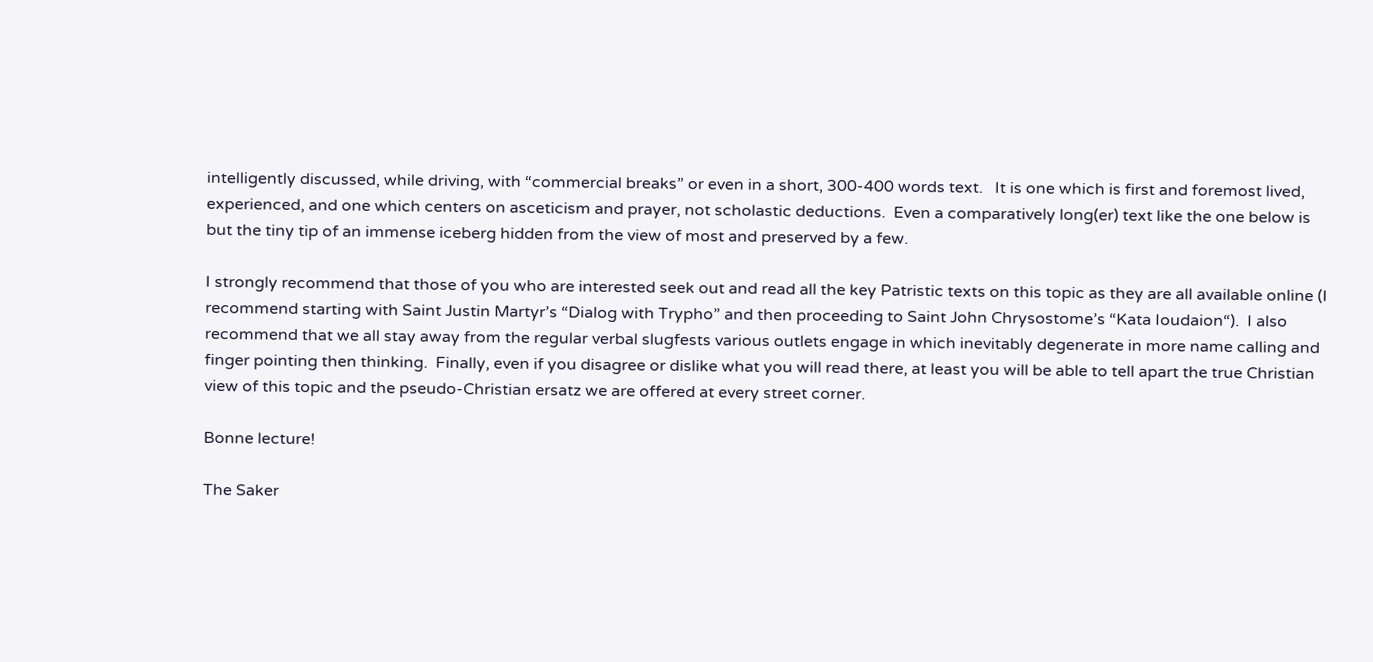intelligently discussed, while driving, with “commercial breaks” or even in a short, 300-400 words text.   It is one which is first and foremost lived, experienced, and one which centers on asceticism and prayer, not scholastic deductions.  Even a comparatively long(er) text like the one below is but the tiny tip of an immense iceberg hidden from the view of most and preserved by a few.

I strongly recommend that those of you who are interested seek out and read all the key Patristic texts on this topic as they are all available online (I recommend starting with Saint Justin Martyr’s “Dialog with Trypho” and then proceeding to Saint John Chrysostome’s “Kata Ioudaion“).  I also recommend that we all stay away from the regular verbal slugfests various outlets engage in which inevitably degenerate in more name calling and finger pointing then thinking.  Finally, even if you disagree or dislike what you will read there, at least you will be able to tell apart the true Christian view of this topic and the pseudo-Christian ersatz we are offered at every street corner.

Bonne lecture!

The Saker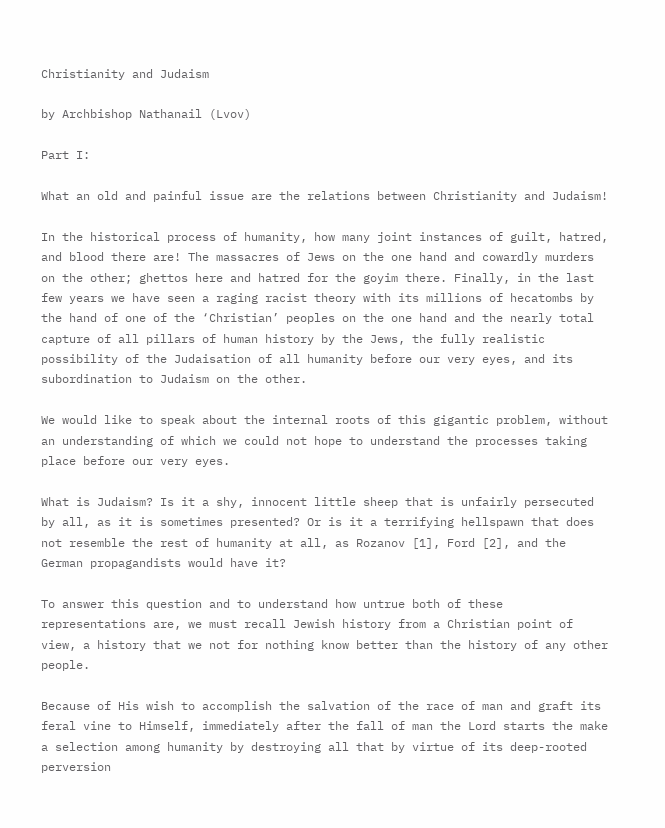Christianity and Judaism

by Archbishop Nathanail (Lvov)

Part I:

What an old and painful issue are the relations between Christianity and Judaism!

In the historical process of humanity, how many joint instances of guilt, hatred, and blood there are! The massacres of Jews on the one hand and cowardly murders on the other; ghettos here and hatred for the goyim there. Finally, in the last few years we have seen a raging racist theory with its millions of hecatombs by the hand of one of the ‘Christian’ peoples on the one hand and the nearly total capture of all pillars of human history by the Jews, the fully realistic possibility of the Judaisation of all humanity before our very eyes, and its subordination to Judaism on the other.

We would like to speak about the internal roots of this gigantic problem, without an understanding of which we could not hope to understand the processes taking place before our very eyes.

What is Judaism? Is it a shy, innocent little sheep that is unfairly persecuted by all, as it is sometimes presented? Or is it a terrifying hellspawn that does not resemble the rest of humanity at all, as Rozanov [1], Ford [2], and the German propagandists would have it?

To answer this question and to understand how untrue both of these representations are, we must recall Jewish history from a Christian point of view, a history that we not for nothing know better than the history of any other people.

Because of His wish to accomplish the salvation of the race of man and graft its feral vine to Himself, immediately after the fall of man the Lord starts the make a selection among humanity by destroying all that by virtue of its deep-rooted perversion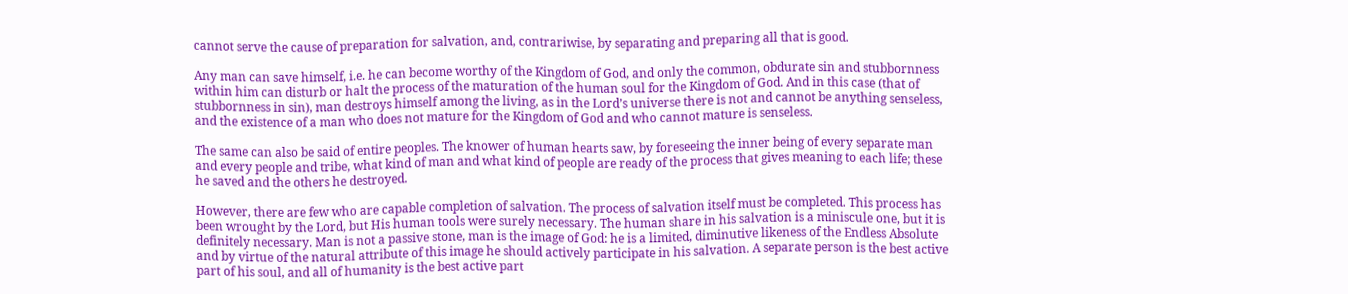cannot serve the cause of preparation for salvation, and, contrariwise, by separating and preparing all that is good.

Any man can save himself, i.e. he can become worthy of the Kingdom of God, and only the common, obdurate sin and stubbornness within him can disturb or halt the process of the maturation of the human soul for the Kingdom of God. And in this case (that of stubbornness in sin), man destroys himself among the living, as in the Lord’s universe there is not and cannot be anything senseless, and the existence of a man who does not mature for the Kingdom of God and who cannot mature is senseless.

The same can also be said of entire peoples. The knower of human hearts saw, by foreseeing the inner being of every separate man and every people and tribe, what kind of man and what kind of people are ready of the process that gives meaning to each life; these he saved and the others he destroyed.

However, there are few who are capable completion of salvation. The process of salvation itself must be completed. This process has been wrought by the Lord, but His human tools were surely necessary. The human share in his salvation is a miniscule one, but it is definitely necessary. Man is not a passive stone, man is the image of God: he is a limited, diminutive likeness of the Endless Absolute and by virtue of the natural attribute of this image he should actively participate in his salvation. A separate person is the best active part of his soul, and all of humanity is the best active part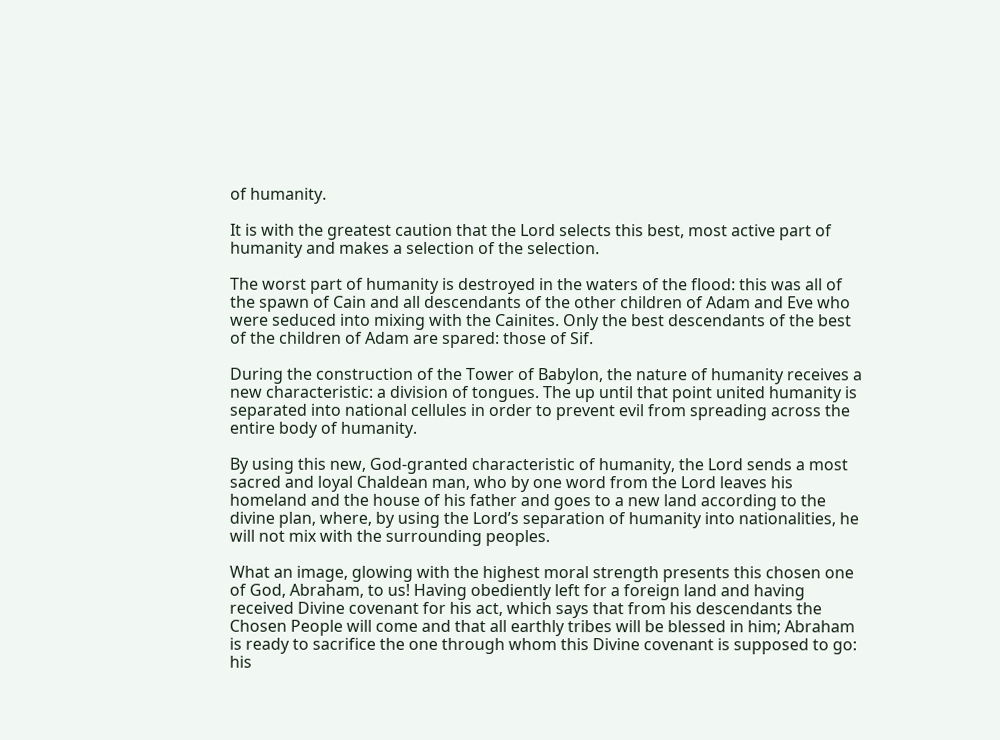of humanity.

It is with the greatest caution that the Lord selects this best, most active part of humanity and makes a selection of the selection.

The worst part of humanity is destroyed in the waters of the flood: this was all of the spawn of Cain and all descendants of the other children of Adam and Eve who were seduced into mixing with the Cainites. Only the best descendants of the best of the children of Adam are spared: those of Sif.

During the construction of the Tower of Babylon, the nature of humanity receives a new characteristic: a division of tongues. The up until that point united humanity is separated into national cellules in order to prevent evil from spreading across the entire body of humanity.

By using this new, God-granted characteristic of humanity, the Lord sends a most sacred and loyal Chaldean man, who by one word from the Lord leaves his homeland and the house of his father and goes to a new land according to the divine plan, where, by using the Lord’s separation of humanity into nationalities, he will not mix with the surrounding peoples.

What an image, glowing with the highest moral strength presents this chosen one of God, Abraham, to us! Having obediently left for a foreign land and having received Divine covenant for his act, which says that from his descendants the Chosen People will come and that all earthly tribes will be blessed in him; Abraham is ready to sacrifice the one through whom this Divine covenant is supposed to go: his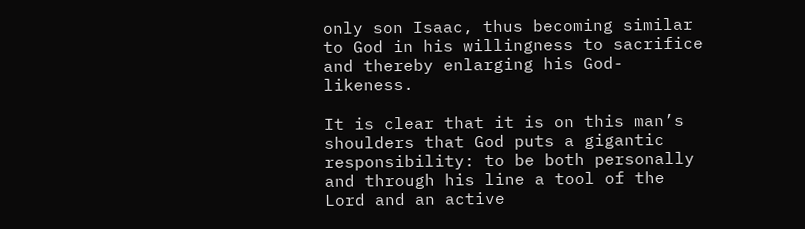only son Isaac, thus becoming similar to God in his willingness to sacrifice and thereby enlarging his God-likeness.

It is clear that it is on this man’s shoulders that God puts a gigantic responsibility: to be both personally and through his line a tool of the Lord and an active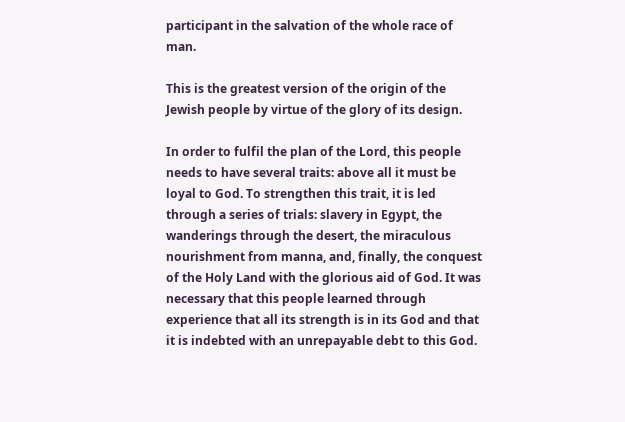participant in the salvation of the whole race of man.

This is the greatest version of the origin of the Jewish people by virtue of the glory of its design.

In order to fulfil the plan of the Lord, this people needs to have several traits: above all it must be loyal to God. To strengthen this trait, it is led through a series of trials: slavery in Egypt, the wanderings through the desert, the miraculous nourishment from manna, and, finally, the conquest of the Holy Land with the glorious aid of God. It was necessary that this people learned through experience that all its strength is in its God and that it is indebted with an unrepayable debt to this God.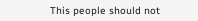This people should not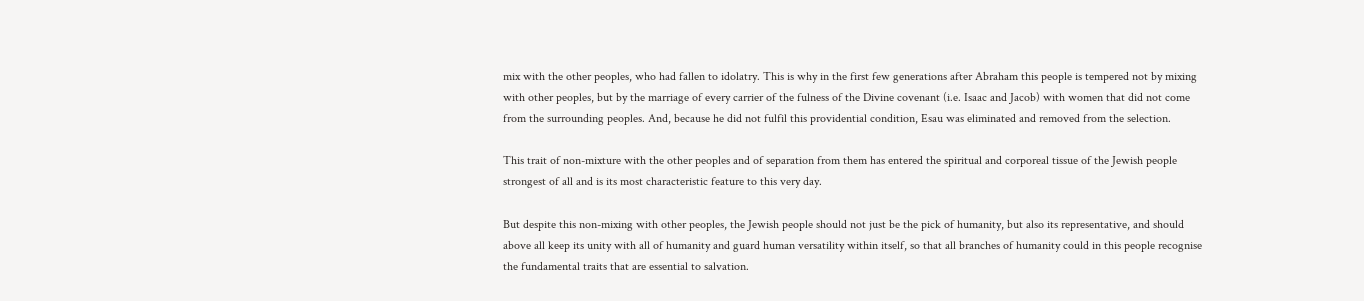mix with the other peoples, who had fallen to idolatry. This is why in the first few generations after Abraham this people is tempered not by mixing with other peoples, but by the marriage of every carrier of the fulness of the Divine covenant (i.e. Isaac and Jacob) with women that did not come from the surrounding peoples. And, because he did not fulfil this providential condition, Esau was eliminated and removed from the selection.

This trait of non-mixture with the other peoples and of separation from them has entered the spiritual and corporeal tissue of the Jewish people strongest of all and is its most characteristic feature to this very day.

But despite this non-mixing with other peoples, the Jewish people should not just be the pick of humanity, but also its representative, and should above all keep its unity with all of humanity and guard human versatility within itself, so that all branches of humanity could in this people recognise the fundamental traits that are essential to salvation.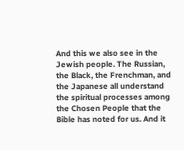And this we also see in the Jewish people. The Russian, the Black, the Frenchman, and the Japanese all understand the spiritual processes among the Chosen People that the Bible has noted for us. And it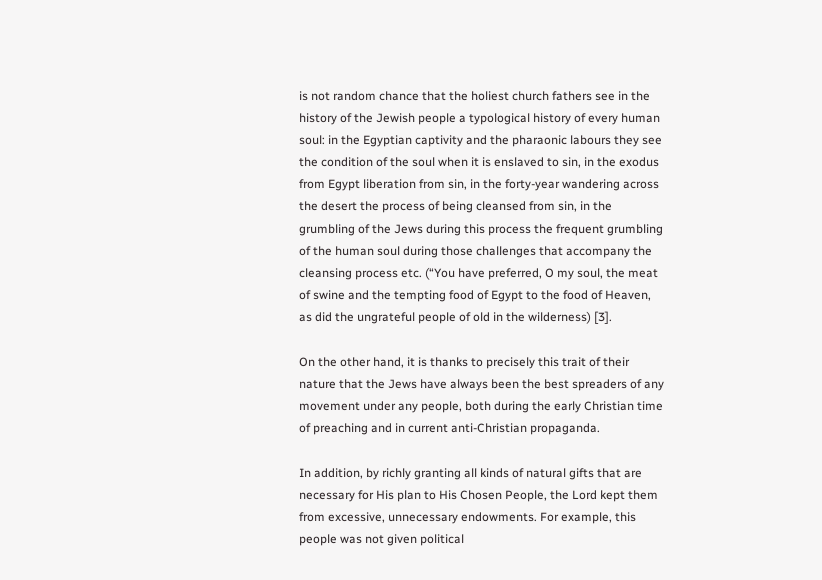is not random chance that the holiest church fathers see in the history of the Jewish people a typological history of every human soul: in the Egyptian captivity and the pharaonic labours they see the condition of the soul when it is enslaved to sin, in the exodus from Egypt liberation from sin, in the forty-year wandering across the desert the process of being cleansed from sin, in the grumbling of the Jews during this process the frequent grumbling of the human soul during those challenges that accompany the cleansing process etc. (“You have preferred, O my soul, the meat of swine and the tempting food of Egypt to the food of Heaven, as did the ungrateful people of old in the wilderness) [3].

On the other hand, it is thanks to precisely this trait of their nature that the Jews have always been the best spreaders of any movement under any people, both during the early Christian time of preaching and in current anti-Christian propaganda.

In addition, by richly granting all kinds of natural gifts that are necessary for His plan to His Chosen People, the Lord kept them from excessive, unnecessary endowments. For example, this people was not given political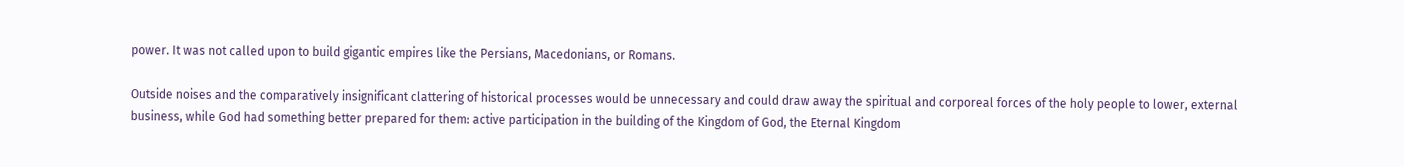power. It was not called upon to build gigantic empires like the Persians, Macedonians, or Romans.

Outside noises and the comparatively insignificant clattering of historical processes would be unnecessary and could draw away the spiritual and corporeal forces of the holy people to lower, external business, while God had something better prepared for them: active participation in the building of the Kingdom of God, the Eternal Kingdom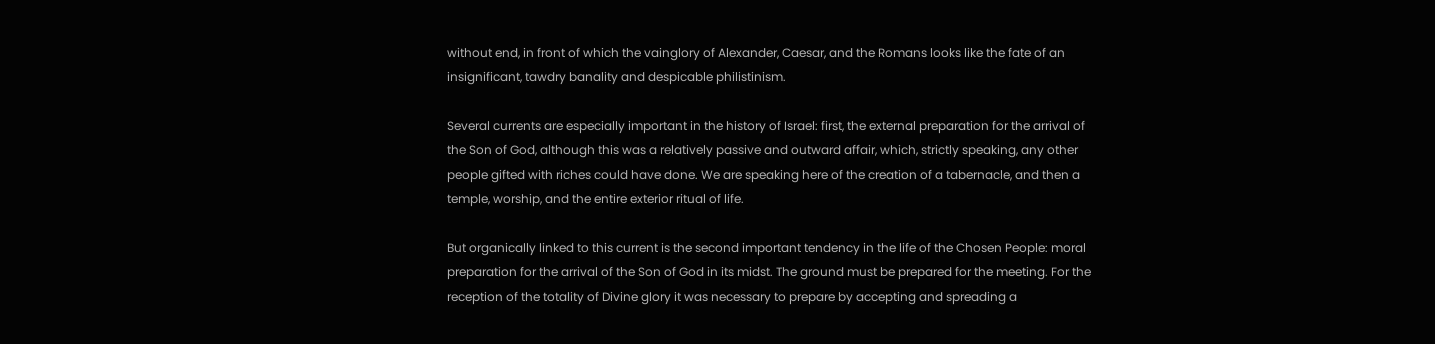without end, in front of which the vainglory of Alexander, Caesar, and the Romans looks like the fate of an insignificant, tawdry banality and despicable philistinism.

Several currents are especially important in the history of Israel: first, the external preparation for the arrival of the Son of God, although this was a relatively passive and outward affair, which, strictly speaking, any other people gifted with riches could have done. We are speaking here of the creation of a tabernacle, and then a temple, worship, and the entire exterior ritual of life.

But organically linked to this current is the second important tendency in the life of the Chosen People: moral preparation for the arrival of the Son of God in its midst. The ground must be prepared for the meeting. For the reception of the totality of Divine glory it was necessary to prepare by accepting and spreading a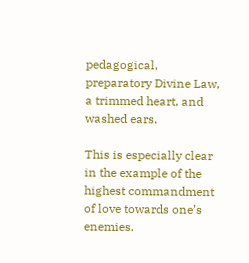pedagogical, preparatory Divine Law, a trimmed heart, and washed ears.

This is especially clear in the example of the highest commandment of love towards one’s enemies.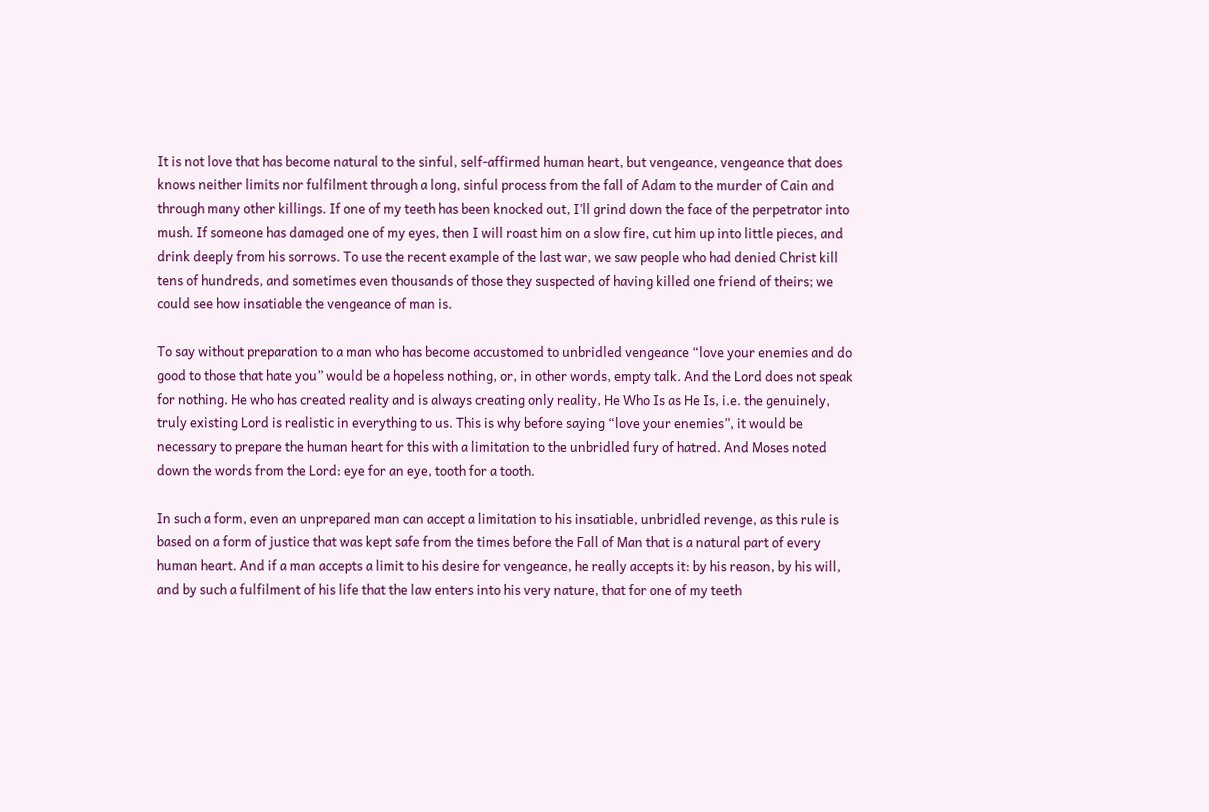It is not love that has become natural to the sinful, self-affirmed human heart, but vengeance, vengeance that does knows neither limits nor fulfilment through a long, sinful process from the fall of Adam to the murder of Cain and through many other killings. If one of my teeth has been knocked out, I’ll grind down the face of the perpetrator into mush. If someone has damaged one of my eyes, then I will roast him on a slow fire, cut him up into little pieces, and drink deeply from his sorrows. To use the recent example of the last war, we saw people who had denied Christ kill tens of hundreds, and sometimes even thousands of those they suspected of having killed one friend of theirs; we could see how insatiable the vengeance of man is.

To say without preparation to a man who has become accustomed to unbridled vengeance “love your enemies and do good to those that hate you” would be a hopeless nothing, or, in other words, empty talk. And the Lord does not speak for nothing. He who has created reality and is always creating only reality, He Who Is as He Is, i.e. the genuinely, truly existing Lord is realistic in everything to us. This is why before saying “love your enemies”, it would be necessary to prepare the human heart for this with a limitation to the unbridled fury of hatred. And Moses noted down the words from the Lord: eye for an eye, tooth for a tooth.

In such a form, even an unprepared man can accept a limitation to his insatiable, unbridled revenge, as this rule is based on a form of justice that was kept safe from the times before the Fall of Man that is a natural part of every human heart. And if a man accepts a limit to his desire for vengeance, he really accepts it: by his reason, by his will, and by such a fulfilment of his life that the law enters into his very nature, that for one of my teeth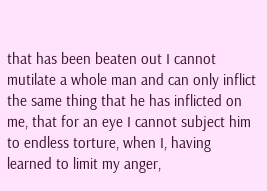that has been beaten out I cannot mutilate a whole man and can only inflict the same thing that he has inflicted on me, that for an eye I cannot subject him to endless torture, when I, having learned to limit my anger,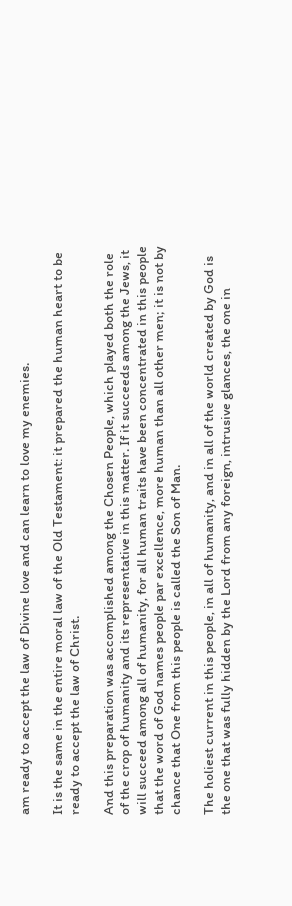am ready to accept the law of Divine love and can learn to love my enemies.

It is the same in the entire moral law of the Old Testament: it prepared the human heart to be ready to accept the law of Christ.

And this preparation was accomplished among the Chosen People, which played both the role of the crop of humanity and its representative in this matter. If it succeeds among the Jews, it will succeed among all of humanity, for all human traits have been concentrated in this people that the word of God names people par excellence, more human than all other men; it is not by chance that One from this people is called the Son of Man.

The holiest current in this people, in all of humanity, and in all of the world created by God is the one that was fully hidden by the Lord from any foreign, intrusive glances, the one in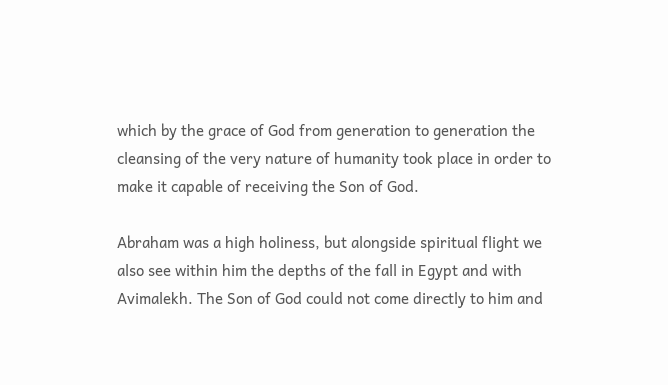which by the grace of God from generation to generation the cleansing of the very nature of humanity took place in order to make it capable of receiving the Son of God.

Abraham was a high holiness, but alongside spiritual flight we also see within him the depths of the fall in Egypt and with Avimalekh. The Son of God could not come directly to him and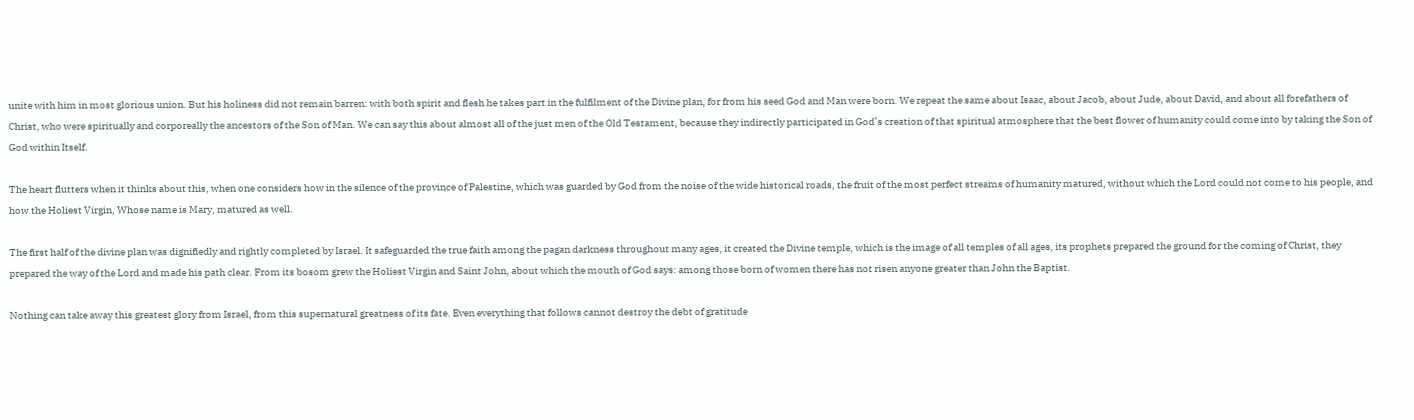unite with him in most glorious union. But his holiness did not remain barren: with both spirit and flesh he takes part in the fulfilment of the Divine plan, for from his seed God and Man were born. We repeat the same about Isaac, about Jacob, about Jude, about David, and about all forefathers of Christ, who were spiritually and corporeally the ancestors of the Son of Man. We can say this about almost all of the just men of the Old Testament, because they indirectly participated in God’s creation of that spiritual atmosphere that the best flower of humanity could come into by taking the Son of God within Itself.

The heart flutters when it thinks about this, when one considers how in the silence of the province of Palestine, which was guarded by God from the noise of the wide historical roads, the fruit of the most perfect streams of humanity matured, without which the Lord could not come to his people, and how the Holiest Virgin, Whose name is Mary, matured as well.

The first half of the divine plan was dignifiedly and rightly completed by Israel. It safeguarded the true faith among the pagan darkness throughout many ages, it created the Divine temple, which is the image of all temples of all ages, its prophets prepared the ground for the coming of Christ, they prepared the way of the Lord and made his path clear. From its bosom grew the Holiest Virgin and Saint John, about which the mouth of God says: among those born of women there has not risen anyone greater than John the Baptist.

Nothing can take away this greatest glory from Israel, from this supernatural greatness of its fate. Even everything that follows cannot destroy the debt of gratitude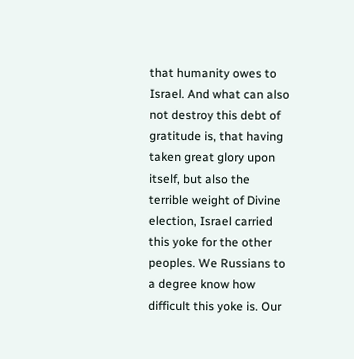that humanity owes to Israel. And what can also not destroy this debt of gratitude is, that having taken great glory upon itself, but also the terrible weight of Divine election, Israel carried this yoke for the other peoples. We Russians to a degree know how difficult this yoke is. Our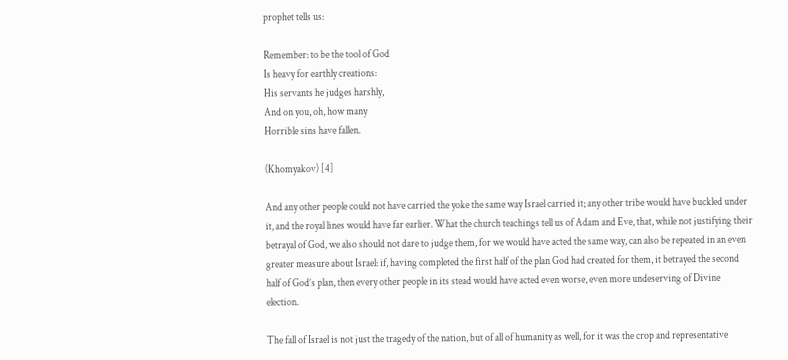prophet tells us:

Remember: to be the tool of God
Is heavy for earthly creations:
His servants he judges harshly,
And on you, oh, how many
Horrible sins have fallen.

(Khomyakov) [4]

And any other people could not have carried the yoke the same way Israel carried it; any other tribe would have buckled under it, and the royal lines would have far earlier. What the church teachings tell us of Adam and Eve, that, while not justifying their betrayal of God, we also should not dare to judge them, for we would have acted the same way, can also be repeated in an even greater measure about Israel: if, having completed the first half of the plan God had created for them, it betrayed the second half of God’s plan, then every other people in its stead would have acted even worse, even more undeserving of Divine election.

The fall of Israel is not just the tragedy of the nation, but of all of humanity as well, for it was the crop and representative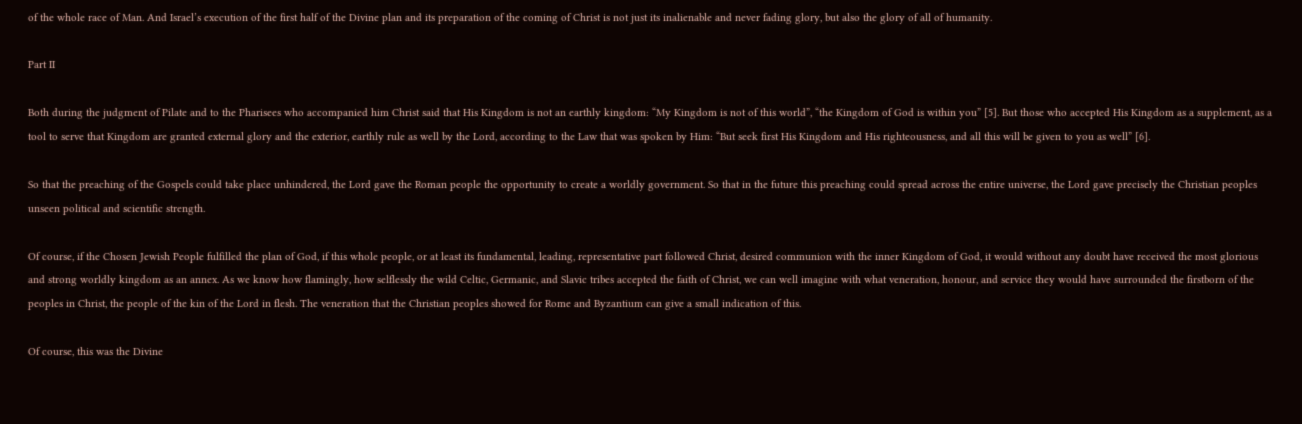of the whole race of Man. And Israel’s execution of the first half of the Divine plan and its preparation of the coming of Christ is not just its inalienable and never fading glory, but also the glory of all of humanity.

Part II

Both during the judgment of Pilate and to the Pharisees who accompanied him Christ said that His Kingdom is not an earthly kingdom: “My Kingdom is not of this world”, “the Kingdom of God is within you” [5]. But those who accepted His Kingdom as a supplement, as a tool to serve that Kingdom are granted external glory and the exterior, earthly rule as well by the Lord, according to the Law that was spoken by Him: “But seek first His Kingdom and His righteousness, and all this will be given to you as well” [6].

So that the preaching of the Gospels could take place unhindered, the Lord gave the Roman people the opportunity to create a worldly government. So that in the future this preaching could spread across the entire universe, the Lord gave precisely the Christian peoples unseen political and scientific strength.

Of course, if the Chosen Jewish People fulfilled the plan of God, if this whole people, or at least its fundamental, leading, representative part followed Christ, desired communion with the inner Kingdom of God, it would without any doubt have received the most glorious and strong worldly kingdom as an annex. As we know how flamingly, how selflessly the wild Celtic, Germanic, and Slavic tribes accepted the faith of Christ, we can well imagine with what veneration, honour, and service they would have surrounded the firstborn of the peoples in Christ, the people of the kin of the Lord in flesh. The veneration that the Christian peoples showed for Rome and Byzantium can give a small indication of this.

Of course, this was the Divine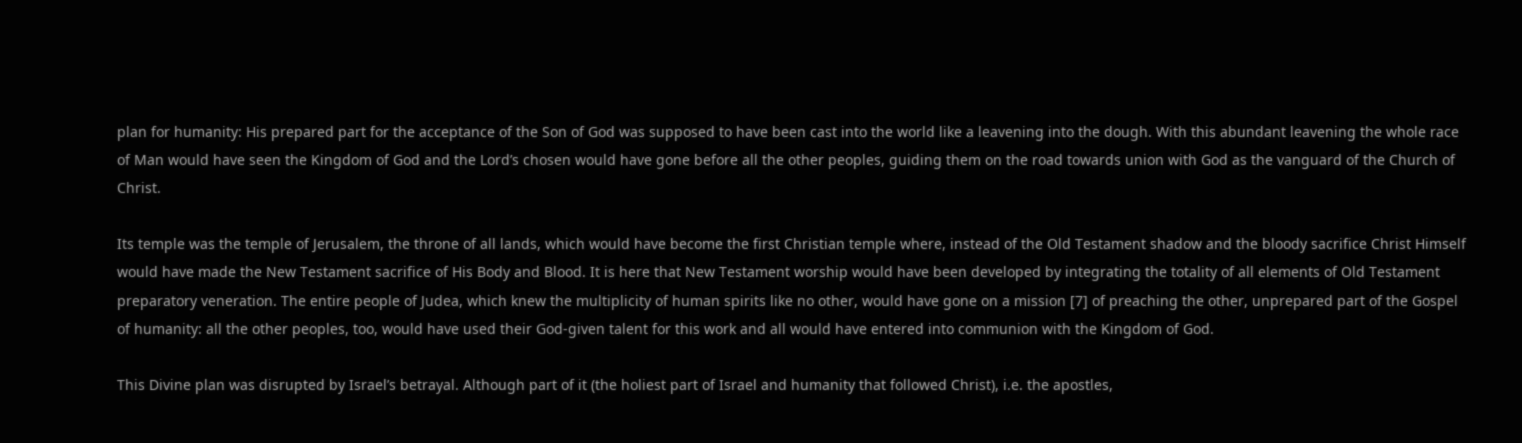plan for humanity: His prepared part for the acceptance of the Son of God was supposed to have been cast into the world like a leavening into the dough. With this abundant leavening the whole race of Man would have seen the Kingdom of God and the Lord’s chosen would have gone before all the other peoples, guiding them on the road towards union with God as the vanguard of the Church of Christ.

Its temple was the temple of Jerusalem, the throne of all lands, which would have become the first Christian temple where, instead of the Old Testament shadow and the bloody sacrifice Christ Himself would have made the New Testament sacrifice of His Body and Blood. It is here that New Testament worship would have been developed by integrating the totality of all elements of Old Testament preparatory veneration. The entire people of Judea, which knew the multiplicity of human spirits like no other, would have gone on a mission [7] of preaching the other, unprepared part of the Gospel of humanity: all the other peoples, too, would have used their God-given talent for this work and all would have entered into communion with the Kingdom of God.

This Divine plan was disrupted by Israel’s betrayal. Although part of it (the holiest part of Israel and humanity that followed Christ), i.e. the apostles,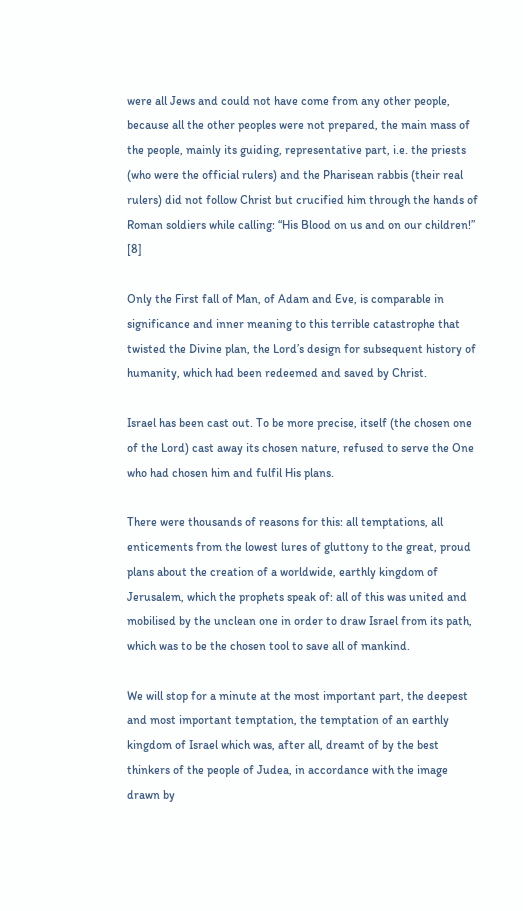were all Jews and could not have come from any other people, because all the other peoples were not prepared, the main mass of the people, mainly its guiding, representative part, i.e. the priests (who were the official rulers) and the Pharisean rabbis (their real rulers) did not follow Christ but crucified him through the hands of Roman soldiers while calling: “His Blood on us and on our children!” [8]

Only the First fall of Man, of Adam and Eve, is comparable in significance and inner meaning to this terrible catastrophe that twisted the Divine plan, the Lord’s design for subsequent history of humanity, which had been redeemed and saved by Christ.

Israel has been cast out. To be more precise, itself (the chosen one of the Lord) cast away its chosen nature, refused to serve the One who had chosen him and fulfil His plans.

There were thousands of reasons for this: all temptations, all enticements from the lowest lures of gluttony to the great, proud plans about the creation of a worldwide, earthly kingdom of Jerusalem, which the prophets speak of: all of this was united and mobilised by the unclean one in order to draw Israel from its path, which was to be the chosen tool to save all of mankind.

We will stop for a minute at the most important part, the deepest and most important temptation, the temptation of an earthly kingdom of Israel which was, after all, dreamt of by the best thinkers of the people of Judea, in accordance with the image drawn by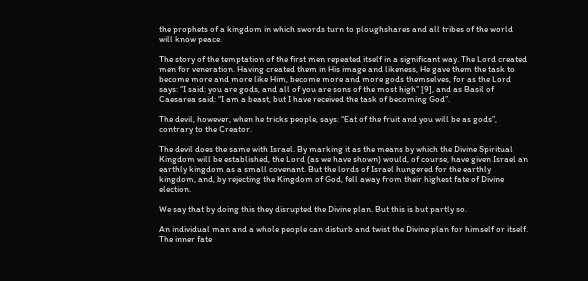the prophets of a kingdom in which swords turn to ploughshares and all tribes of the world will know peace.

The story of the temptation of the first men repeated itself in a significant way. The Lord created men for veneration. Having created them in His image and likeness, He gave them the task to become more and more like Him, become more and more gods themselves, for as the Lord says: “I said: you are gods, and all of you are sons of the most high” [9], and as Basil of Caesarea said: “I am a beast, but I have received the task of becoming God”.

The devil, however, when he tricks people, says: “Eat of the fruit and you will be as gods”, contrary to the Creator.

The devil does the same with Israel. By marking it as the means by which the Divine Spiritual Kingdom will be established, the Lord (as we have shown) would, of course, have given Israel an earthly kingdom as a small covenant. But the lords of Israel hungered for the earthly kingdom, and, by rejecting the Kingdom of God, fell away from their highest fate of Divine election.

We say that by doing this they disrupted the Divine plan. But this is but partly so.

An individual man and a whole people can disturb and twist the Divine plan for himself or itself. The inner fate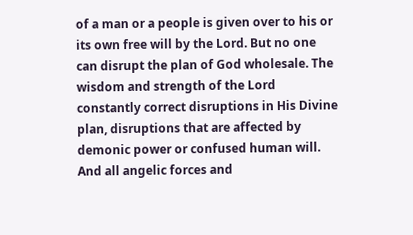of a man or a people is given over to his or its own free will by the Lord. But no one can disrupt the plan of God wholesale. The wisdom and strength of the Lord constantly correct disruptions in His Divine plan, disruptions that are affected by demonic power or confused human will. And all angelic forces and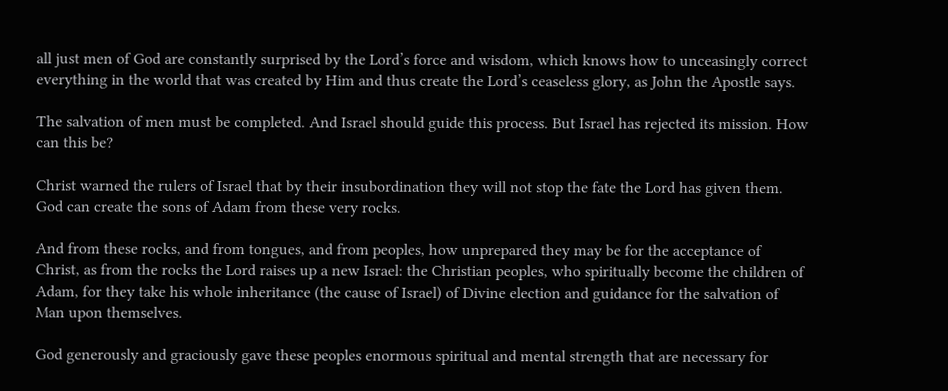all just men of God are constantly surprised by the Lord’s force and wisdom, which knows how to unceasingly correct everything in the world that was created by Him and thus create the Lord’s ceaseless glory, as John the Apostle says.

The salvation of men must be completed. And Israel should guide this process. But Israel has rejected its mission. How can this be?

Christ warned the rulers of Israel that by their insubordination they will not stop the fate the Lord has given them. God can create the sons of Adam from these very rocks.

And from these rocks, and from tongues, and from peoples, how unprepared they may be for the acceptance of Christ, as from the rocks the Lord raises up a new Israel: the Christian peoples, who spiritually become the children of Adam, for they take his whole inheritance (the cause of Israel) of Divine election and guidance for the salvation of Man upon themselves.

God generously and graciously gave these peoples enormous spiritual and mental strength that are necessary for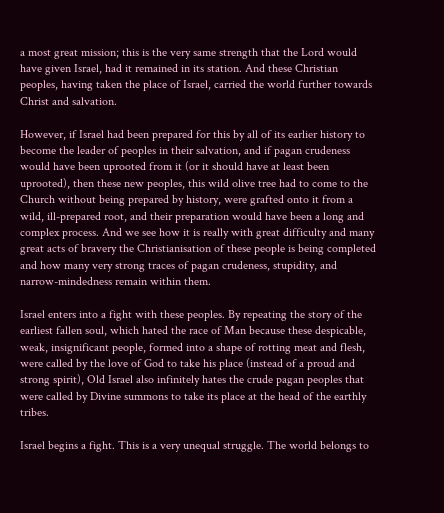a most great mission; this is the very same strength that the Lord would have given Israel, had it remained in its station. And these Christian peoples, having taken the place of Israel, carried the world further towards Christ and salvation.

However, if Israel had been prepared for this by all of its earlier history to become the leader of peoples in their salvation, and if pagan crudeness would have been uprooted from it (or it should have at least been uprooted), then these new peoples, this wild olive tree had to come to the Church without being prepared by history, were grafted onto it from a wild, ill-prepared root, and their preparation would have been a long and complex process. And we see how it is really with great difficulty and many great acts of bravery the Christianisation of these people is being completed and how many very strong traces of pagan crudeness, stupidity, and narrow-mindedness remain within them.

Israel enters into a fight with these peoples. By repeating the story of the earliest fallen soul, which hated the race of Man because these despicable, weak, insignificant people, formed into a shape of rotting meat and flesh, were called by the love of God to take his place (instead of a proud and strong spirit), Old Israel also infinitely hates the crude pagan peoples that were called by Divine summons to take its place at the head of the earthly tribes.

Israel begins a fight. This is a very unequal struggle. The world belongs to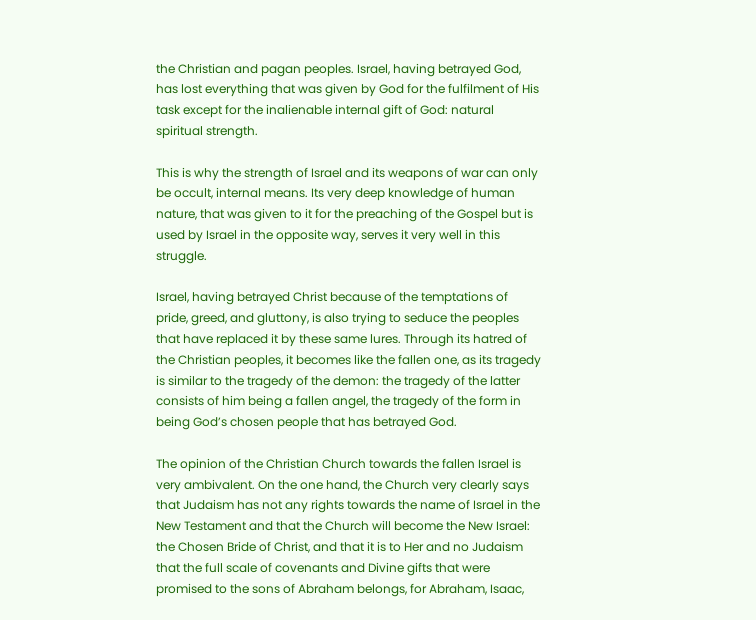the Christian and pagan peoples. Israel, having betrayed God, has lost everything that was given by God for the fulfilment of His task except for the inalienable internal gift of God: natural spiritual strength.

This is why the strength of Israel and its weapons of war can only be occult, internal means. Its very deep knowledge of human nature, that was given to it for the preaching of the Gospel but is used by Israel in the opposite way, serves it very well in this struggle.

Israel, having betrayed Christ because of the temptations of pride, greed, and gluttony, is also trying to seduce the peoples that have replaced it by these same lures. Through its hatred of the Christian peoples, it becomes like the fallen one, as its tragedy is similar to the tragedy of the demon: the tragedy of the latter consists of him being a fallen angel, the tragedy of the form in being God’s chosen people that has betrayed God.

The opinion of the Christian Church towards the fallen Israel is very ambivalent. On the one hand, the Church very clearly says that Judaism has not any rights towards the name of Israel in the New Testament and that the Church will become the New Israel: the Chosen Bride of Christ, and that it is to Her and no Judaism that the full scale of covenants and Divine gifts that were promised to the sons of Abraham belongs, for Abraham, Isaac,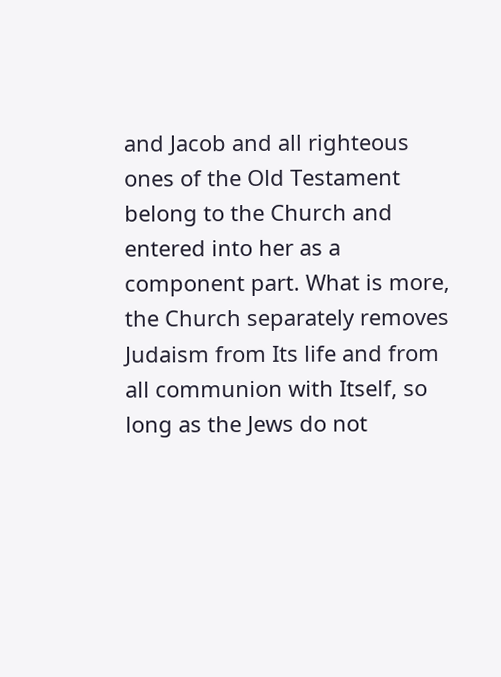and Jacob and all righteous ones of the Old Testament belong to the Church and entered into her as a component part. What is more, the Church separately removes Judaism from Its life and from all communion with Itself, so long as the Jews do not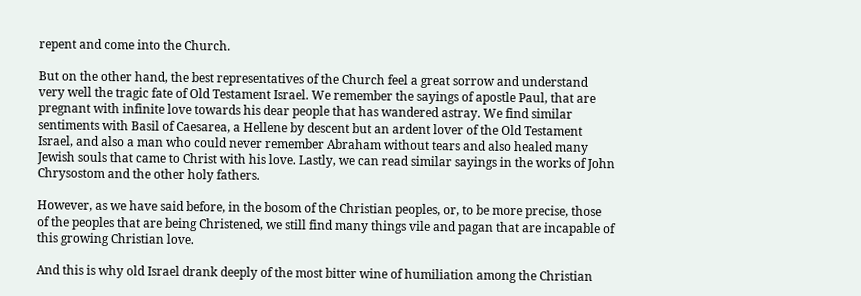repent and come into the Church.

But on the other hand, the best representatives of the Church feel a great sorrow and understand very well the tragic fate of Old Testament Israel. We remember the sayings of apostle Paul, that are pregnant with infinite love towards his dear people that has wandered astray. We find similar sentiments with Basil of Caesarea, a Hellene by descent but an ardent lover of the Old Testament Israel, and also a man who could never remember Abraham without tears and also healed many Jewish souls that came to Christ with his love. Lastly, we can read similar sayings in the works of John Chrysostom and the other holy fathers.

However, as we have said before, in the bosom of the Christian peoples, or, to be more precise, those of the peoples that are being Christened, we still find many things vile and pagan that are incapable of this growing Christian love.

And this is why old Israel drank deeply of the most bitter wine of humiliation among the Christian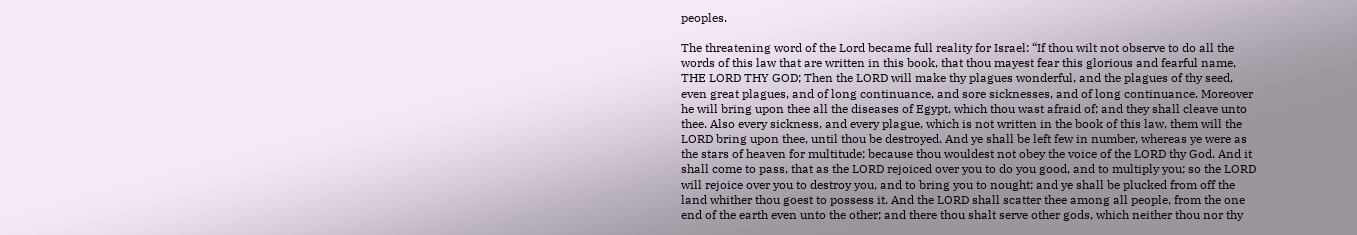peoples.

The threatening word of the Lord became full reality for Israel: “If thou wilt not observe to do all the words of this law that are written in this book, that thou mayest fear this glorious and fearful name, THE LORD THY GOD; Then the LORD will make thy plagues wonderful, and the plagues of thy seed, even great plagues, and of long continuance, and sore sicknesses, and of long continuance. Moreover he will bring upon thee all the diseases of Egypt, which thou wast afraid of; and they shall cleave unto thee. Also every sickness, and every plague, which is not written in the book of this law, them will the LORD bring upon thee, until thou be destroyed. And ye shall be left few in number, whereas ye were as the stars of heaven for multitude; because thou wouldest not obey the voice of the LORD thy God. And it shall come to pass, that as the LORD rejoiced over you to do you good, and to multiply you; so the LORD will rejoice over you to destroy you, and to bring you to nought; and ye shall be plucked from off the land whither thou goest to possess it. And the LORD shall scatter thee among all people, from the one end of the earth even unto the other; and there thou shalt serve other gods, which neither thou nor thy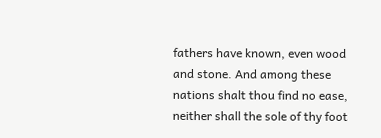fathers have known, even wood and stone. And among these nations shalt thou find no ease, neither shall the sole of thy foot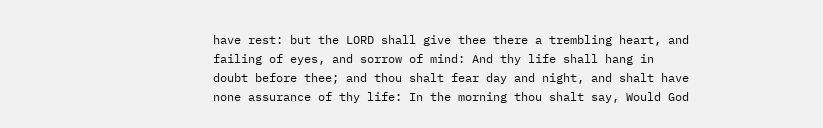have rest: but the LORD shall give thee there a trembling heart, and failing of eyes, and sorrow of mind: And thy life shall hang in doubt before thee; and thou shalt fear day and night, and shalt have none assurance of thy life: In the morning thou shalt say, Would God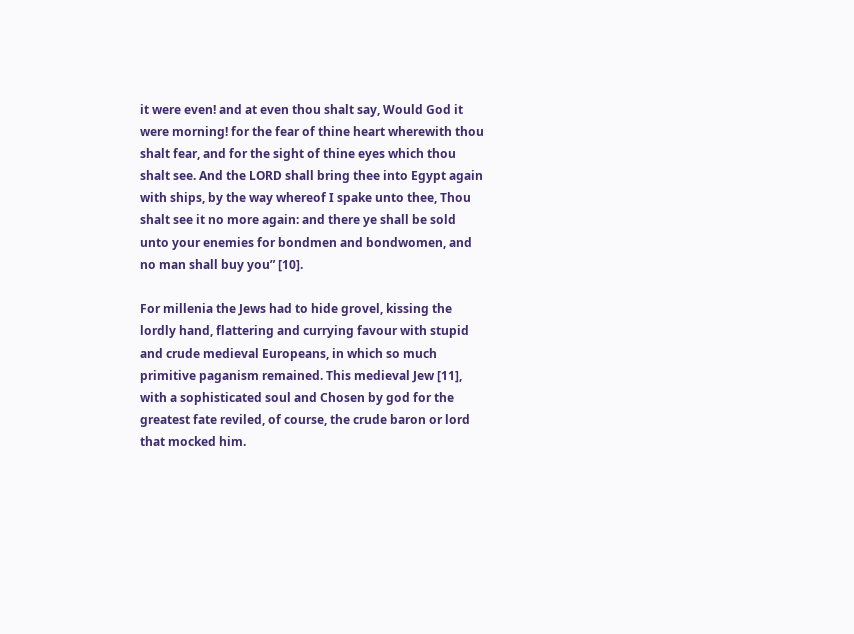it were even! and at even thou shalt say, Would God it were morning! for the fear of thine heart wherewith thou shalt fear, and for the sight of thine eyes which thou shalt see. And the LORD shall bring thee into Egypt again with ships, by the way whereof I spake unto thee, Thou shalt see it no more again: and there ye shall be sold unto your enemies for bondmen and bondwomen, and no man shall buy you” [10].

For millenia the Jews had to hide grovel, kissing the lordly hand, flattering and currying favour with stupid and crude medieval Europeans, in which so much primitive paganism remained. This medieval Jew [11], with a sophisticated soul and Chosen by god for the greatest fate reviled, of course, the crude baron or lord that mocked him.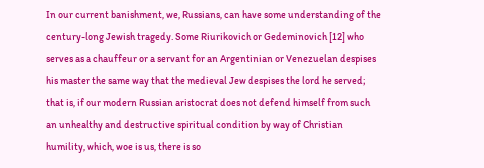In our current banishment, we, Russians, can have some understanding of the century-long Jewish tragedy. Some Riurikovich or Gedeminovich [12] who serves as a chauffeur or a servant for an Argentinian or Venezuelan despises his master the same way that the medieval Jew despises the lord he served; that is, if our modern Russian aristocrat does not defend himself from such an unhealthy and destructive spiritual condition by way of Christian humility, which, woe is us, there is so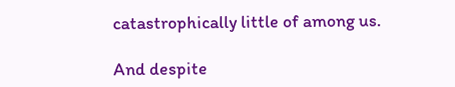catastrophically little of among us.

And despite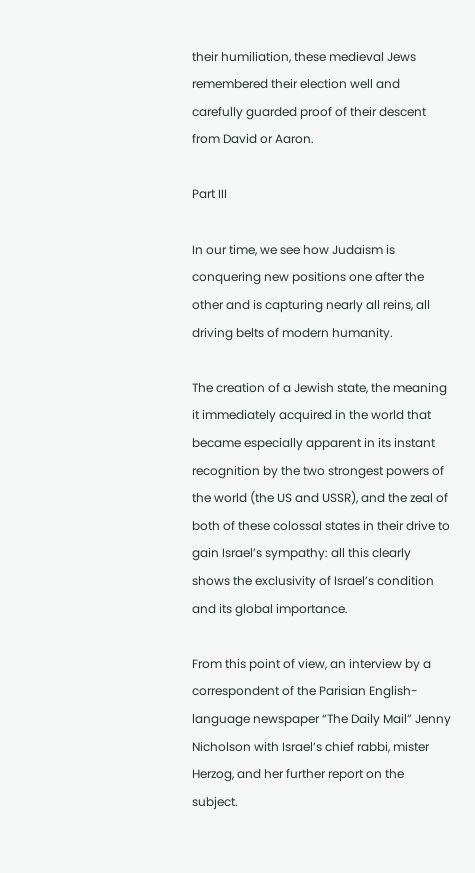their humiliation, these medieval Jews remembered their election well and carefully guarded proof of their descent from David or Aaron.

Part III

In our time, we see how Judaism is conquering new positions one after the other and is capturing nearly all reins, all driving belts of modern humanity.

The creation of a Jewish state, the meaning it immediately acquired in the world that became especially apparent in its instant recognition by the two strongest powers of the world (the US and USSR), and the zeal of both of these colossal states in their drive to gain Israel’s sympathy: all this clearly shows the exclusivity of Israel’s condition and its global importance.

From this point of view, an interview by a correspondent of the Parisian English-language newspaper “The Daily Mail” Jenny Nicholson with Israel’s chief rabbi, mister Herzog, and her further report on the subject.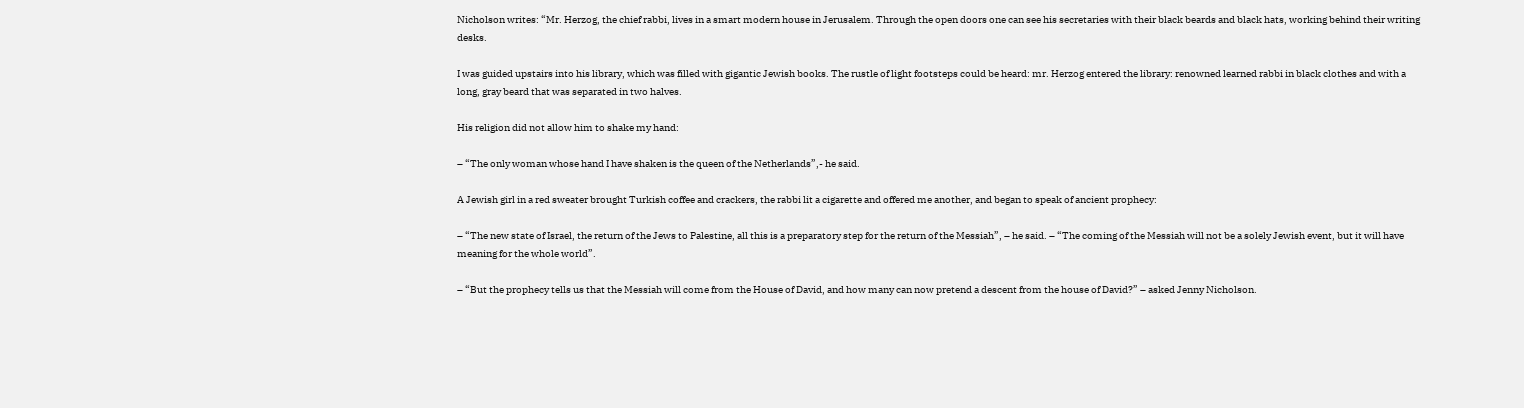Nicholson writes: “Mr. Herzog, the chief rabbi, lives in a smart modern house in Jerusalem. Through the open doors one can see his secretaries with their black beards and black hats, working behind their writing desks.

I was guided upstairs into his library, which was filled with gigantic Jewish books. The rustle of light footsteps could be heard: mr. Herzog entered the library: renowned learned rabbi in black clothes and with a long, gray beard that was separated in two halves.

His religion did not allow him to shake my hand:

– “The only woman whose hand I have shaken is the queen of the Netherlands”,- he said.

A Jewish girl in a red sweater brought Turkish coffee and crackers, the rabbi lit a cigarette and offered me another, and began to speak of ancient prophecy:

– “The new state of Israel, the return of the Jews to Palestine, all this is a preparatory step for the return of the Messiah”, – he said. – “The coming of the Messiah will not be a solely Jewish event, but it will have meaning for the whole world”.

– “But the prophecy tells us that the Messiah will come from the House of David, and how many can now pretend a descent from the house of David?” – asked Jenny Nicholson.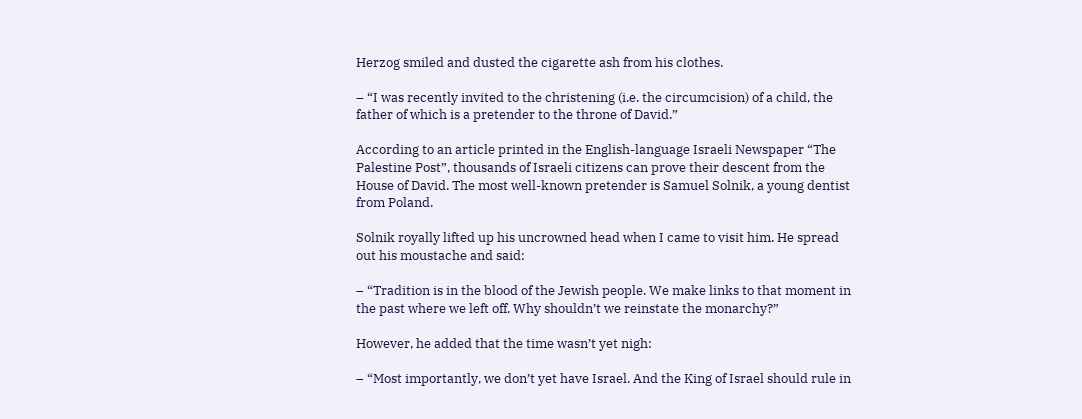Herzog smiled and dusted the cigarette ash from his clothes.

– “I was recently invited to the christening (i.e. the circumcision) of a child, the father of which is a pretender to the throne of David.”

According to an article printed in the English-language Israeli Newspaper “The Palestine Post”, thousands of Israeli citizens can prove their descent from the House of David. The most well-known pretender is Samuel Solnik, a young dentist from Poland.

Solnik royally lifted up his uncrowned head when I came to visit him. He spread out his moustache and said:

– “Tradition is in the blood of the Jewish people. We make links to that moment in the past where we left off. Why shouldn’t we reinstate the monarchy?”

However, he added that the time wasn’t yet nigh:

– “Most importantly, we don’t yet have Israel. And the King of Israel should rule in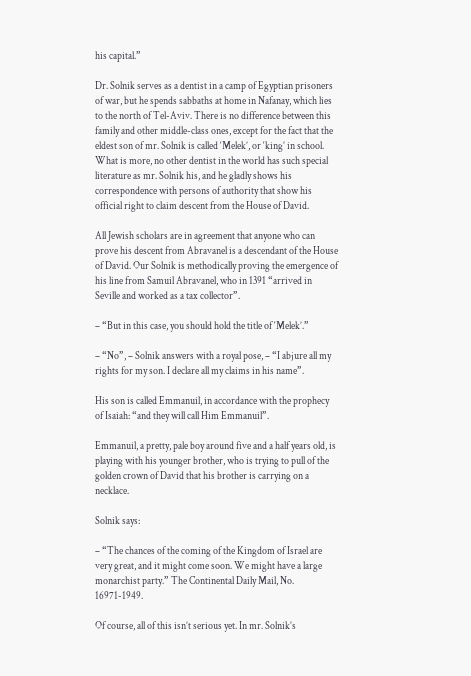his capital.”

Dr. Solnik serves as a dentist in a camp of Egyptian prisoners of war, but he spends sabbaths at home in Nafanay, which lies to the north of Tel-Aviv. There is no difference between this family and other middle-class ones, except for the fact that the eldest son of mr. Solnik is called ‘Melek’, or ‘king’ in school. What is more, no other dentist in the world has such special literature as mr. Solnik his, and he gladly shows his correspondence with persons of authority that show his official right to claim descent from the House of David.

All Jewish scholars are in agreement that anyone who can prove his descent from Abravanel is a descendant of the House of David. Our Solnik is methodically proving the emergence of his line from Samuil Abravanel, who in 1391 “arrived in Seville and worked as a tax collector”.

– “But in this case, you should hold the title of ‘Melek’.”

– “No”, – Solnik answers with a royal pose, – “I abjure all my rights for my son. I declare all my claims in his name”.

His son is called Emmanuil, in accordance with the prophecy of Isaiah: “and they will call Him Emmanuil”.

Emmanuil, a pretty, pale boy around five and a half years old, is playing with his younger brother, who is trying to pull of the golden crown of David that his brother is carrying on a necklace.

Solnik says:

– “The chances of the coming of the Kingdom of Israel are very great, and it might come soon. We might have a large monarchist party.” The Continental Daily Mail, No. 16971-1949.

Of course, all of this isn’t serious yet. In mr. Solnik’s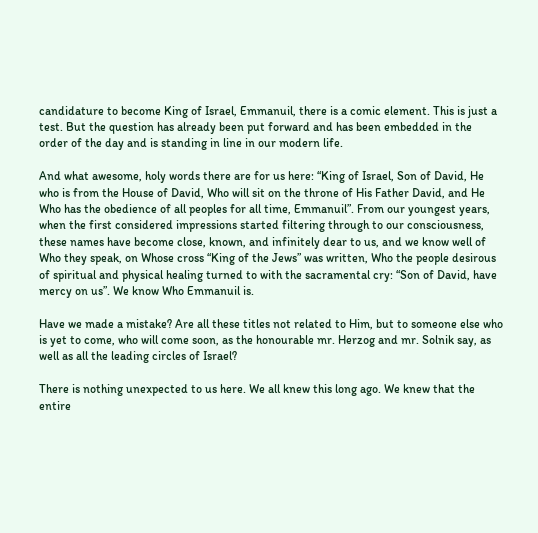candidature to become King of Israel, Emmanuil, there is a comic element. This is just a test. But the question has already been put forward and has been embedded in the order of the day and is standing in line in our modern life.

And what awesome, holy words there are for us here: “King of Israel, Son of David, He who is from the House of David, Who will sit on the throne of His Father David, and He Who has the obedience of all peoples for all time, Emmanuil”. From our youngest years, when the first considered impressions started filtering through to our consciousness, these names have become close, known, and infinitely dear to us, and we know well of Who they speak, on Whose cross “King of the Jews” was written, Who the people desirous of spiritual and physical healing turned to with the sacramental cry: “Son of David, have mercy on us”. We know Who Emmanuil is.

Have we made a mistake? Are all these titles not related to Him, but to someone else who is yet to come, who will come soon, as the honourable mr. Herzog and mr. Solnik say, as well as all the leading circles of Israel?

There is nothing unexpected to us here. We all knew this long ago. We knew that the entire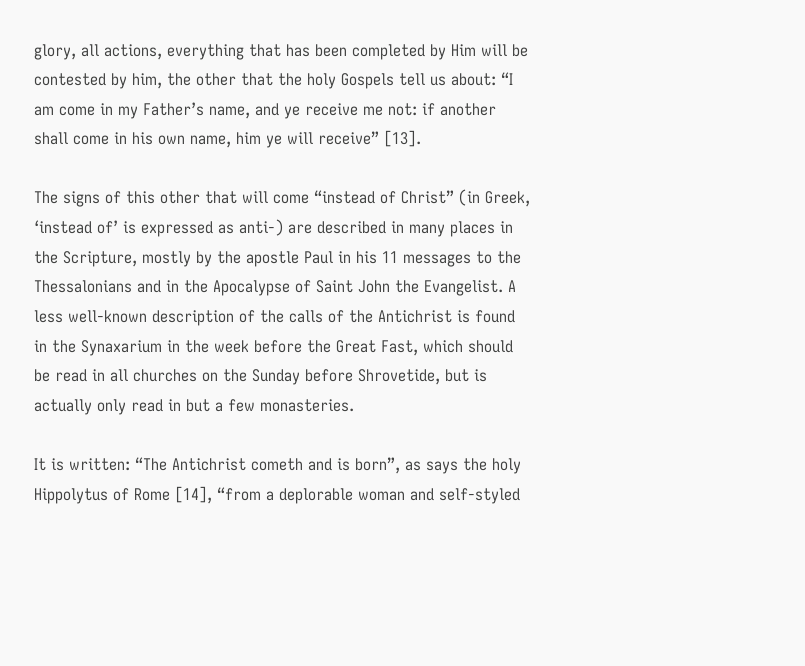glory, all actions, everything that has been completed by Him will be contested by him, the other that the holy Gospels tell us about: “I am come in my Father’s name, and ye receive me not: if another shall come in his own name, him ye will receive” [13].

The signs of this other that will come “instead of Christ” (in Greek, ‘instead of’ is expressed as anti-) are described in many places in the Scripture, mostly by the apostle Paul in his 11 messages to the Thessalonians and in the Apocalypse of Saint John the Evangelist. A less well-known description of the calls of the Antichrist is found in the Synaxarium in the week before the Great Fast, which should be read in all churches on the Sunday before Shrovetide, but is actually only read in but a few monasteries.

It is written: “The Antichrist cometh and is born”, as says the holy Hippolytus of Rome [14], “from a deplorable woman and self-styled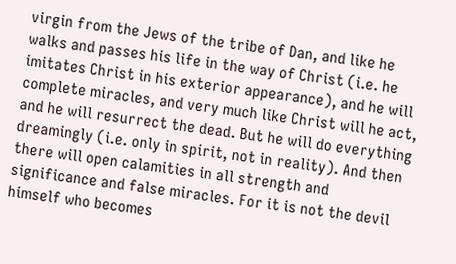virgin from the Jews of the tribe of Dan, and like he walks and passes his life in the way of Christ (i.e. he imitates Christ in his exterior appearance), and he will complete miracles, and very much like Christ will he act, and he will resurrect the dead. But he will do everything dreamingly (i.e. only in spirit, not in reality). And then there will open calamities in all strength and significance and false miracles. For it is not the devil himself who becomes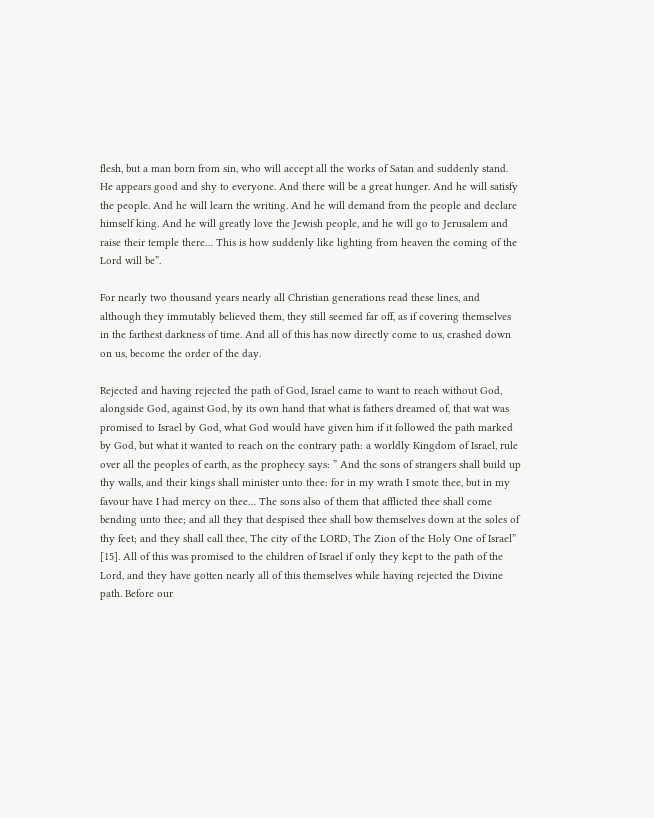flesh, but a man born from sin, who will accept all the works of Satan and suddenly stand. He appears good and shy to everyone. And there will be a great hunger. And he will satisfy the people. And he will learn the writing. And he will demand from the people and declare himself king. And he will greatly love the Jewish people, and he will go to Jerusalem and raise their temple there… This is how suddenly like lighting from heaven the coming of the Lord will be”.

For nearly two thousand years nearly all Christian generations read these lines, and although they immutably believed them, they still seemed far off, as if covering themselves in the farthest darkness of time. And all of this has now directly come to us, crashed down on us, become the order of the day.

Rejected and having rejected the path of God, Israel came to want to reach without God, alongside God, against God, by its own hand that what is fathers dreamed of, that wat was promised to Israel by God, what God would have given him if it followed the path marked by God, but what it wanted to reach on the contrary path: a worldly Kingdom of Israel, rule over all the peoples of earth, as the prophecy says: ” And the sons of strangers shall build up thy walls, and their kings shall minister unto thee: for in my wrath I smote thee, but in my favour have I had mercy on thee… The sons also of them that afflicted thee shall come bending unto thee; and all they that despised thee shall bow themselves down at the soles of thy feet; and they shall call thee, The city of the LORD, The Zion of the Holy One of Israel” [15]. All of this was promised to the children of Israel if only they kept to the path of the Lord, and they have gotten nearly all of this themselves while having rejected the Divine path. Before our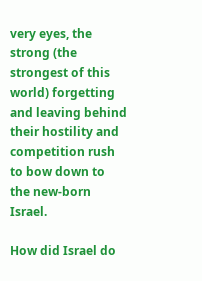very eyes, the strong (the strongest of this world) forgetting and leaving behind their hostility and competition rush to bow down to the new-born Israel.

How did Israel do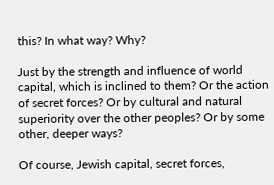this? In what way? Why?

Just by the strength and influence of world capital, which is inclined to them? Or the action of secret forces? Or by cultural and natural superiority over the other peoples? Or by some other, deeper ways?

Of course, Jewish capital, secret forces,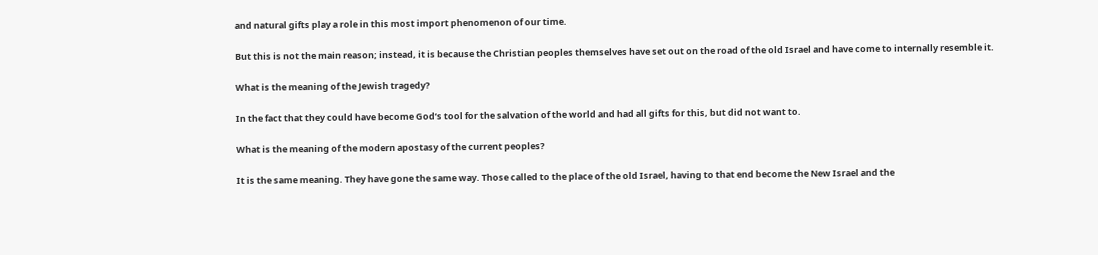and natural gifts play a role in this most import phenomenon of our time.

But this is not the main reason; instead, it is because the Christian peoples themselves have set out on the road of the old Israel and have come to internally resemble it.

What is the meaning of the Jewish tragedy?

In the fact that they could have become God’s tool for the salvation of the world and had all gifts for this, but did not want to.

What is the meaning of the modern apostasy of the current peoples?

It is the same meaning. They have gone the same way. Those called to the place of the old Israel, having to that end become the New Israel and the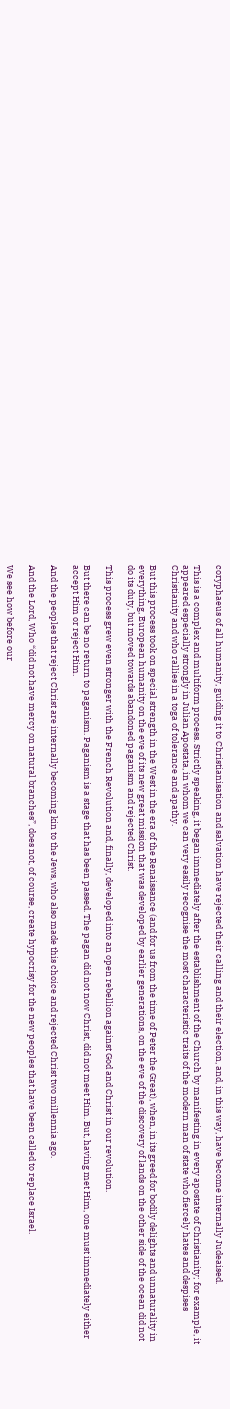coryphaeus of all humanity, guiding it to Christianisation and salvation have rejected their calling and their election, and, in this way, have become internally Judeaised.

This is a complex and multiform process. Strictly speaking, it began immediately after the establishment of the Church by manifesting in every apostate of Christianity; for example, it appeared especially strongly in Julian Apostata, in whom we can very easily recognise the most characteristic traits of the modern man of state who fiercely hates and despises Christianity and who rallies in a toga of tolerance and apathy.

But this process took on special strength in the West in the era of the Renaissance (and for us from the time of Peter the Great), when, in its greed for bodily delights and unnaturality in everything, European humanity on the eve of its new great mission that was developed by earlier generations, on the eve of the discovery of lands on the other side of the ocean did not do its duty, but moved towards abandoned paganism and rejected Christ.

This process grew even stronger with the French Revolution and, finally, developed into an open rebellion against God and Christ in our revolution.

But there can be no return to paganism. Paganism is a stage that has been passed. The pagan did not now Christ, did not meet Him. But, having met Him, one must immediately either accept Him or reject Him.

And the peoples that reject Christ are internally becoming kin to the Jews, who also made this choice and rejected Christ two millennia ago.

And the Lord, Who “did not have mercy on natural branches”, does not, of course, create hypocrisy for the new peoples that have been called to replace Israel.

We see how before our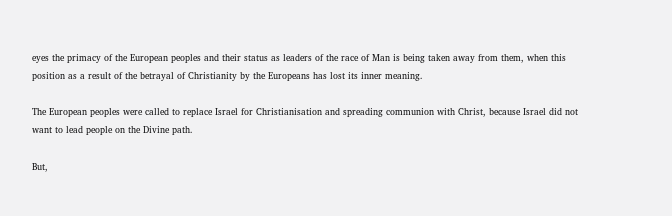eyes the primacy of the European peoples and their status as leaders of the race of Man is being taken away from them, when this position as a result of the betrayal of Christianity by the Europeans has lost its inner meaning.

The European peoples were called to replace Israel for Christianisation and spreading communion with Christ, because Israel did not want to lead people on the Divine path.

But,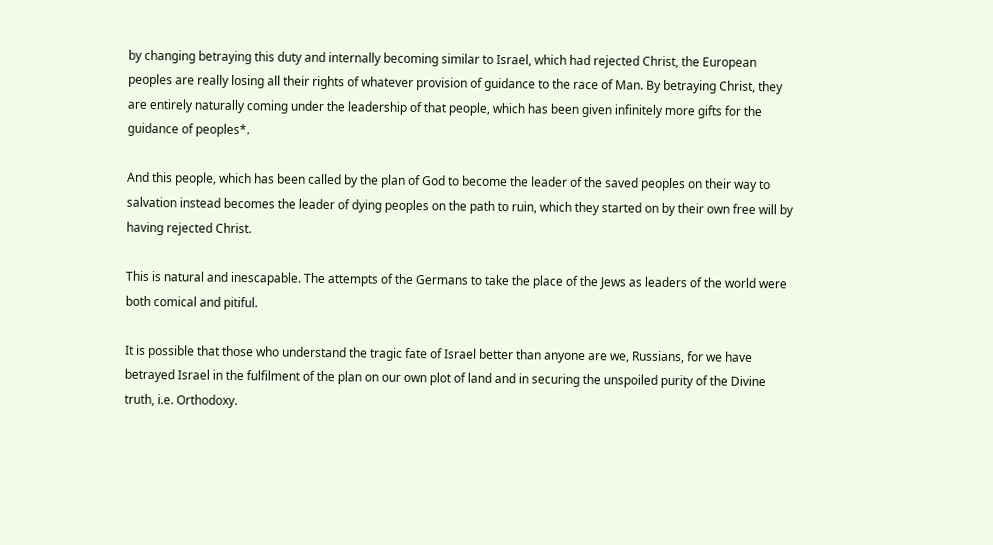by changing betraying this duty and internally becoming similar to Israel, which had rejected Christ, the European peoples are really losing all their rights of whatever provision of guidance to the race of Man. By betraying Christ, they are entirely naturally coming under the leadership of that people, which has been given infinitely more gifts for the guidance of peoples*.

And this people, which has been called by the plan of God to become the leader of the saved peoples on their way to salvation instead becomes the leader of dying peoples on the path to ruin, which they started on by their own free will by having rejected Christ.

This is natural and inescapable. The attempts of the Germans to take the place of the Jews as leaders of the world were both comical and pitiful.

It is possible that those who understand the tragic fate of Israel better than anyone are we, Russians, for we have betrayed Israel in the fulfilment of the plan on our own plot of land and in securing the unspoiled purity of the Divine truth, i.e. Orthodoxy.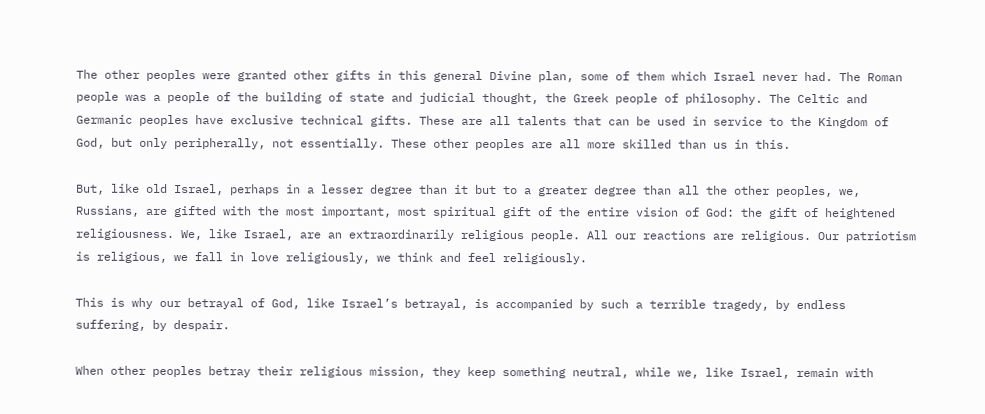The other peoples were granted other gifts in this general Divine plan, some of them which Israel never had. The Roman people was a people of the building of state and judicial thought, the Greek people of philosophy. The Celtic and Germanic peoples have exclusive technical gifts. These are all talents that can be used in service to the Kingdom of God, but only peripherally, not essentially. These other peoples are all more skilled than us in this.

But, like old Israel, perhaps in a lesser degree than it but to a greater degree than all the other peoples, we, Russians, are gifted with the most important, most spiritual gift of the entire vision of God: the gift of heightened religiousness. We, like Israel, are an extraordinarily religious people. All our reactions are religious. Our patriotism is religious, we fall in love religiously, we think and feel religiously.

This is why our betrayal of God, like Israel’s betrayal, is accompanied by such a terrible tragedy, by endless suffering, by despair.

When other peoples betray their religious mission, they keep something neutral, while we, like Israel, remain with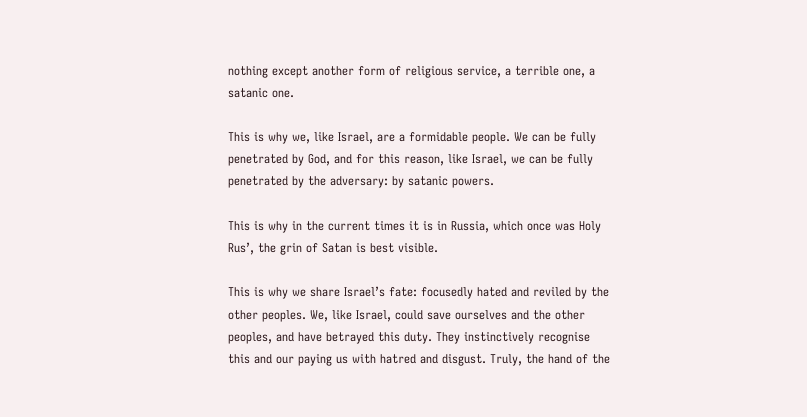nothing except another form of religious service, a terrible one, a satanic one.

This is why we, like Israel, are a formidable people. We can be fully penetrated by God, and for this reason, like Israel, we can be fully penetrated by the adversary: by satanic powers.

This is why in the current times it is in Russia, which once was Holy Rus’, the grin of Satan is best visible.

This is why we share Israel’s fate: focusedly hated and reviled by the other peoples. We, like Israel, could save ourselves and the other peoples, and have betrayed this duty. They instinctively recognise this and our paying us with hatred and disgust. Truly, the hand of the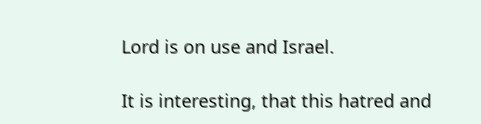Lord is on use and Israel.

It is interesting, that this hatred and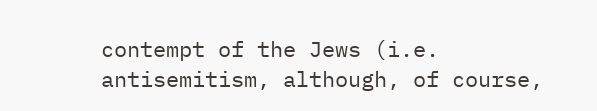contempt of the Jews (i.e. antisemitism, although, of course,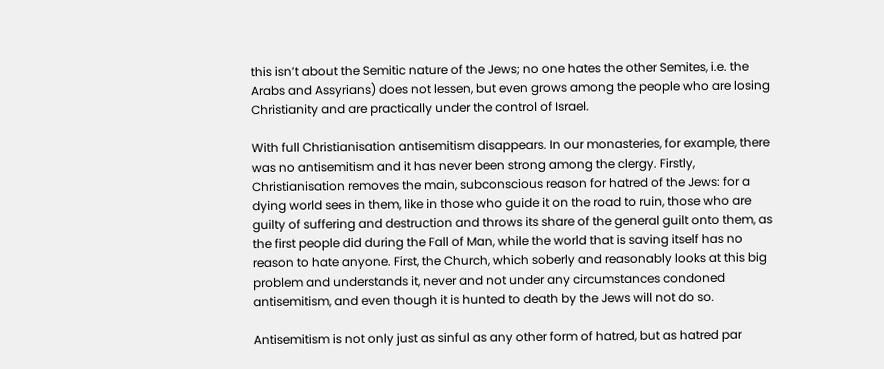this isn’t about the Semitic nature of the Jews; no one hates the other Semites, i.e. the Arabs and Assyrians) does not lessen, but even grows among the people who are losing Christianity and are practically under the control of Israel.

With full Christianisation antisemitism disappears. In our monasteries, for example, there was no antisemitism and it has never been strong among the clergy. Firstly, Christianisation removes the main, subconscious reason for hatred of the Jews: for a dying world sees in them, like in those who guide it on the road to ruin, those who are guilty of suffering and destruction and throws its share of the general guilt onto them, as the first people did during the Fall of Man, while the world that is saving itself has no reason to hate anyone. First, the Church, which soberly and reasonably looks at this big problem and understands it, never and not under any circumstances condoned antisemitism, and even though it is hunted to death by the Jews will not do so.

Antisemitism is not only just as sinful as any other form of hatred, but as hatred par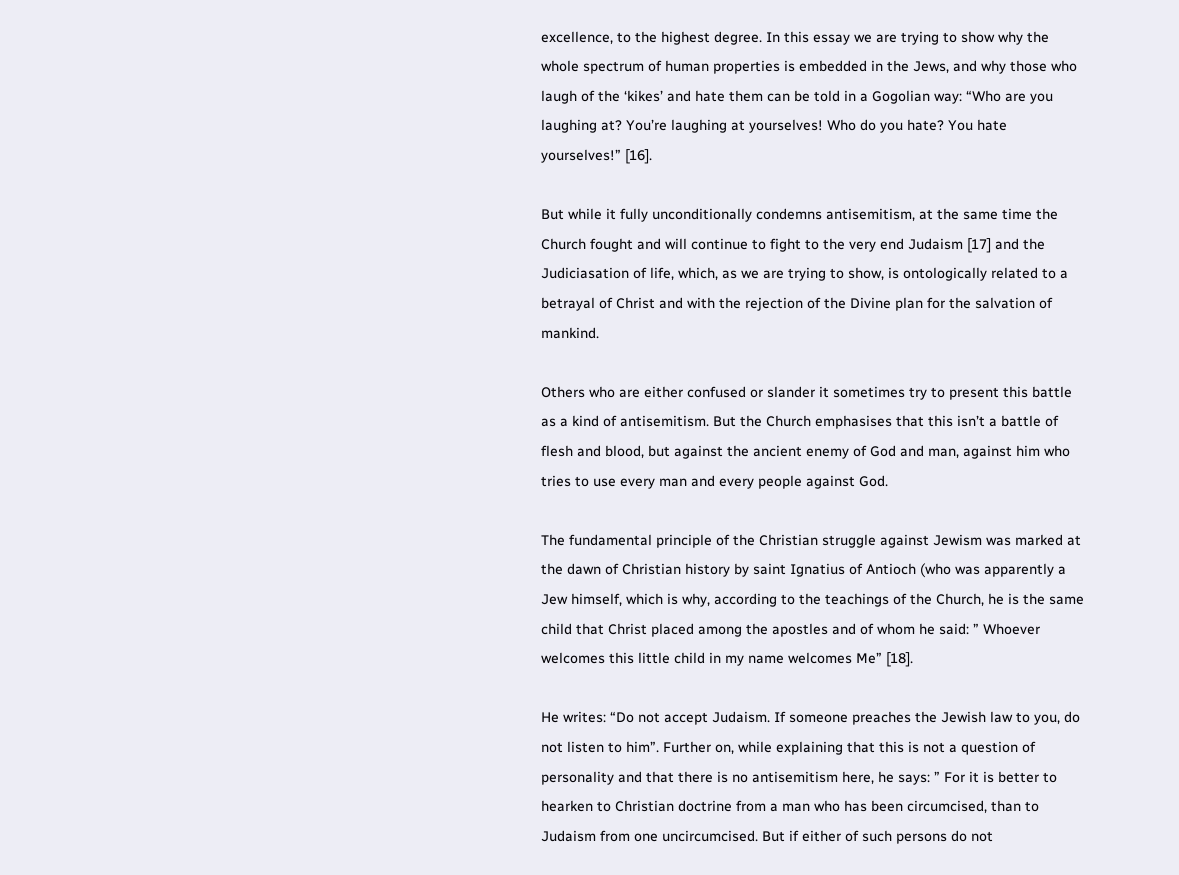excellence, to the highest degree. In this essay we are trying to show why the whole spectrum of human properties is embedded in the Jews, and why those who laugh of the ‘kikes’ and hate them can be told in a Gogolian way: “Who are you laughing at? You’re laughing at yourselves! Who do you hate? You hate yourselves!” [16].

But while it fully unconditionally condemns antisemitism, at the same time the Church fought and will continue to fight to the very end Judaism [17] and the Judiciasation of life, which, as we are trying to show, is ontologically related to a betrayal of Christ and with the rejection of the Divine plan for the salvation of mankind.

Others who are either confused or slander it sometimes try to present this battle as a kind of antisemitism. But the Church emphasises that this isn’t a battle of flesh and blood, but against the ancient enemy of God and man, against him who tries to use every man and every people against God.

The fundamental principle of the Christian struggle against Jewism was marked at the dawn of Christian history by saint Ignatius of Antioch (who was apparently a Jew himself, which is why, according to the teachings of the Church, he is the same child that Christ placed among the apostles and of whom he said: ” Whoever welcomes this little child in my name welcomes Me” [18].

He writes: “Do not accept Judaism. If someone preaches the Jewish law to you, do not listen to him”. Further on, while explaining that this is not a question of personality and that there is no antisemitism here, he says: ” For it is better to hearken to Christian doctrine from a man who has been circumcised, than to Judaism from one uncircumcised. But if either of such persons do not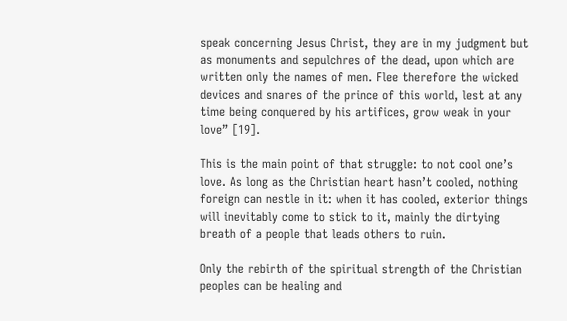speak concerning Jesus Christ, they are in my judgment but as monuments and sepulchres of the dead, upon which are written only the names of men. Flee therefore the wicked devices and snares of the prince of this world, lest at any time being conquered by his artifices, grow weak in your love” [19].

This is the main point of that struggle: to not cool one’s love. As long as the Christian heart hasn’t cooled, nothing foreign can nestle in it: when it has cooled, exterior things will inevitably come to stick to it, mainly the dirtying breath of a people that leads others to ruin.

Only the rebirth of the spiritual strength of the Christian peoples can be healing and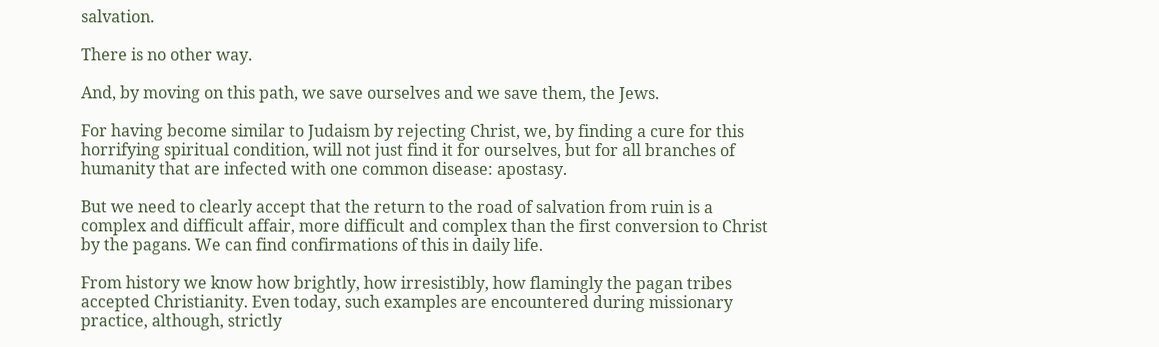salvation.

There is no other way.

And, by moving on this path, we save ourselves and we save them, the Jews.

For having become similar to Judaism by rejecting Christ, we, by finding a cure for this horrifying spiritual condition, will not just find it for ourselves, but for all branches of humanity that are infected with one common disease: apostasy.

But we need to clearly accept that the return to the road of salvation from ruin is a complex and difficult affair, more difficult and complex than the first conversion to Christ by the pagans. We can find confirmations of this in daily life.

From history we know how brightly, how irresistibly, how flamingly the pagan tribes accepted Christianity. Even today, such examples are encountered during missionary practice, although, strictly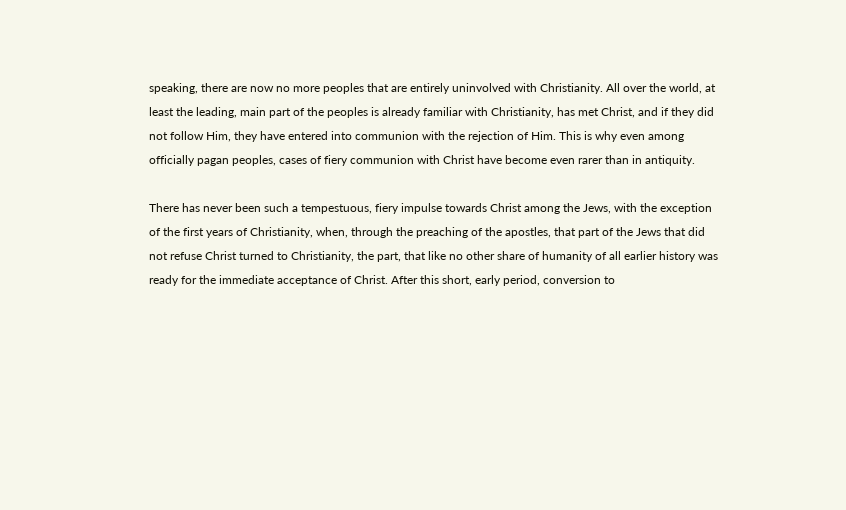speaking, there are now no more peoples that are entirely uninvolved with Christianity. All over the world, at least the leading, main part of the peoples is already familiar with Christianity, has met Christ, and if they did not follow Him, they have entered into communion with the rejection of Him. This is why even among officially pagan peoples, cases of fiery communion with Christ have become even rarer than in antiquity.

There has never been such a tempestuous, fiery impulse towards Christ among the Jews, with the exception of the first years of Christianity, when, through the preaching of the apostles, that part of the Jews that did not refuse Christ turned to Christianity, the part, that like no other share of humanity of all earlier history was ready for the immediate acceptance of Christ. After this short, early period, conversion to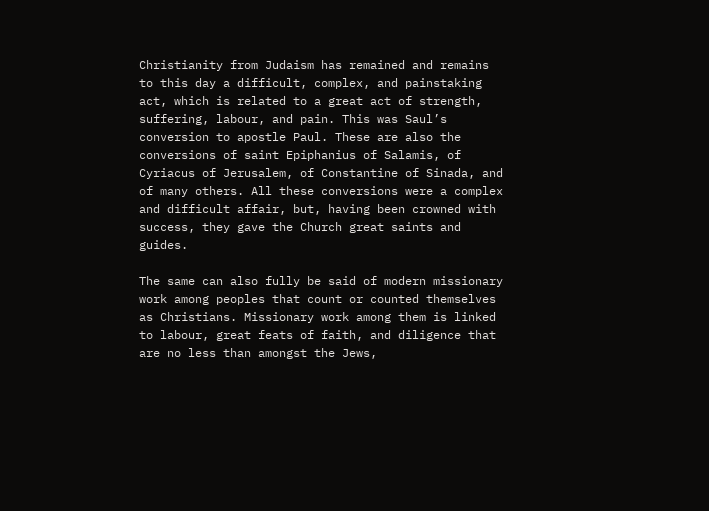Christianity from Judaism has remained and remains to this day a difficult, complex, and painstaking act, which is related to a great act of strength, suffering, labour, and pain. This was Saul’s conversion to apostle Paul. These are also the conversions of saint Epiphanius of Salamis, of Cyriacus of Jerusalem, of Constantine of Sinada, and of many others. All these conversions were a complex and difficult affair, but, having been crowned with success, they gave the Church great saints and guides.

The same can also fully be said of modern missionary work among peoples that count or counted themselves as Christians. Missionary work among them is linked to labour, great feats of faith, and diligence that are no less than amongst the Jews,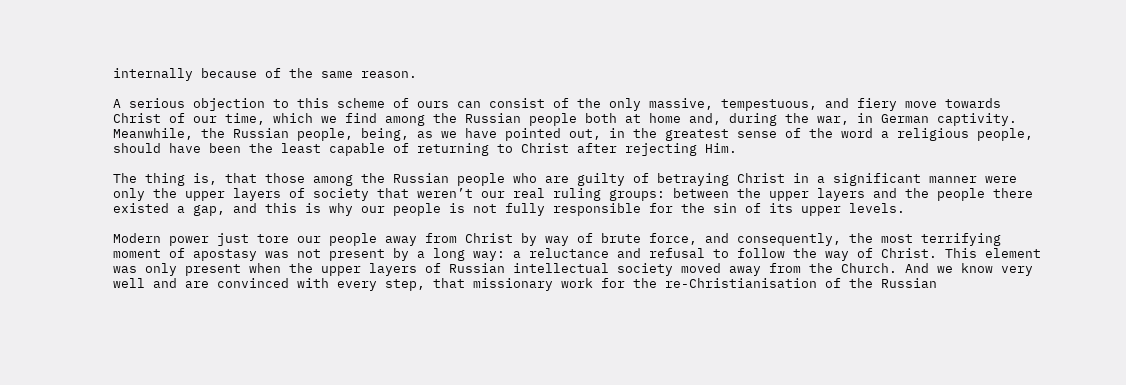internally because of the same reason.

A serious objection to this scheme of ours can consist of the only massive, tempestuous, and fiery move towards Christ of our time, which we find among the Russian people both at home and, during the war, in German captivity. Meanwhile, the Russian people, being, as we have pointed out, in the greatest sense of the word a religious people, should have been the least capable of returning to Christ after rejecting Him.

The thing is, that those among the Russian people who are guilty of betraying Christ in a significant manner were only the upper layers of society that weren’t our real ruling groups: between the upper layers and the people there existed a gap, and this is why our people is not fully responsible for the sin of its upper levels.

Modern power just tore our people away from Christ by way of brute force, and consequently, the most terrifying moment of apostasy was not present by a long way: a reluctance and refusal to follow the way of Christ. This element was only present when the upper layers of Russian intellectual society moved away from the Church. And we know very well and are convinced with every step, that missionary work for the re-Christianisation of the Russian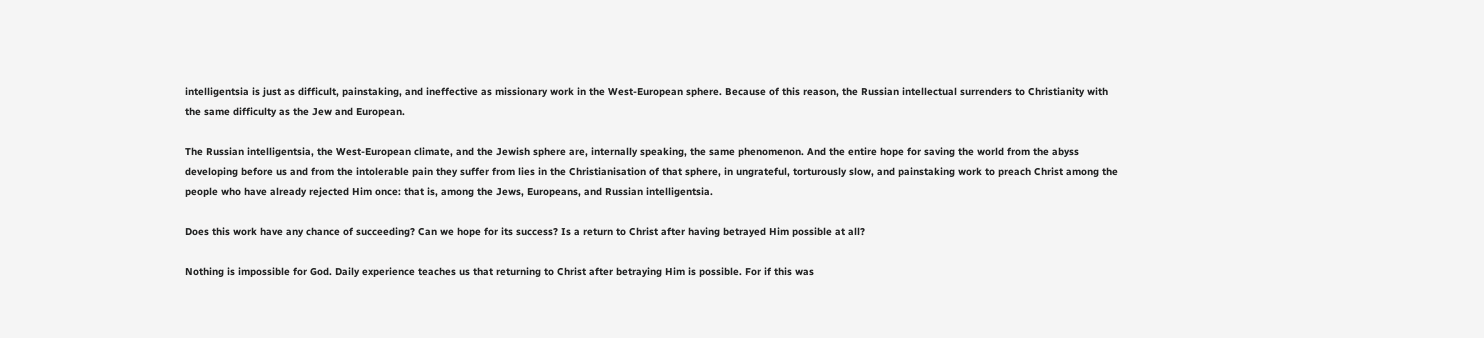intelligentsia is just as difficult, painstaking, and ineffective as missionary work in the West-European sphere. Because of this reason, the Russian intellectual surrenders to Christianity with the same difficulty as the Jew and European.

The Russian intelligentsia, the West-European climate, and the Jewish sphere are, internally speaking, the same phenomenon. And the entire hope for saving the world from the abyss developing before us and from the intolerable pain they suffer from lies in the Christianisation of that sphere, in ungrateful, torturously slow, and painstaking work to preach Christ among the people who have already rejected Him once: that is, among the Jews, Europeans, and Russian intelligentsia.

Does this work have any chance of succeeding? Can we hope for its success? Is a return to Christ after having betrayed Him possible at all?

Nothing is impossible for God. Daily experience teaches us that returning to Christ after betraying Him is possible. For if this was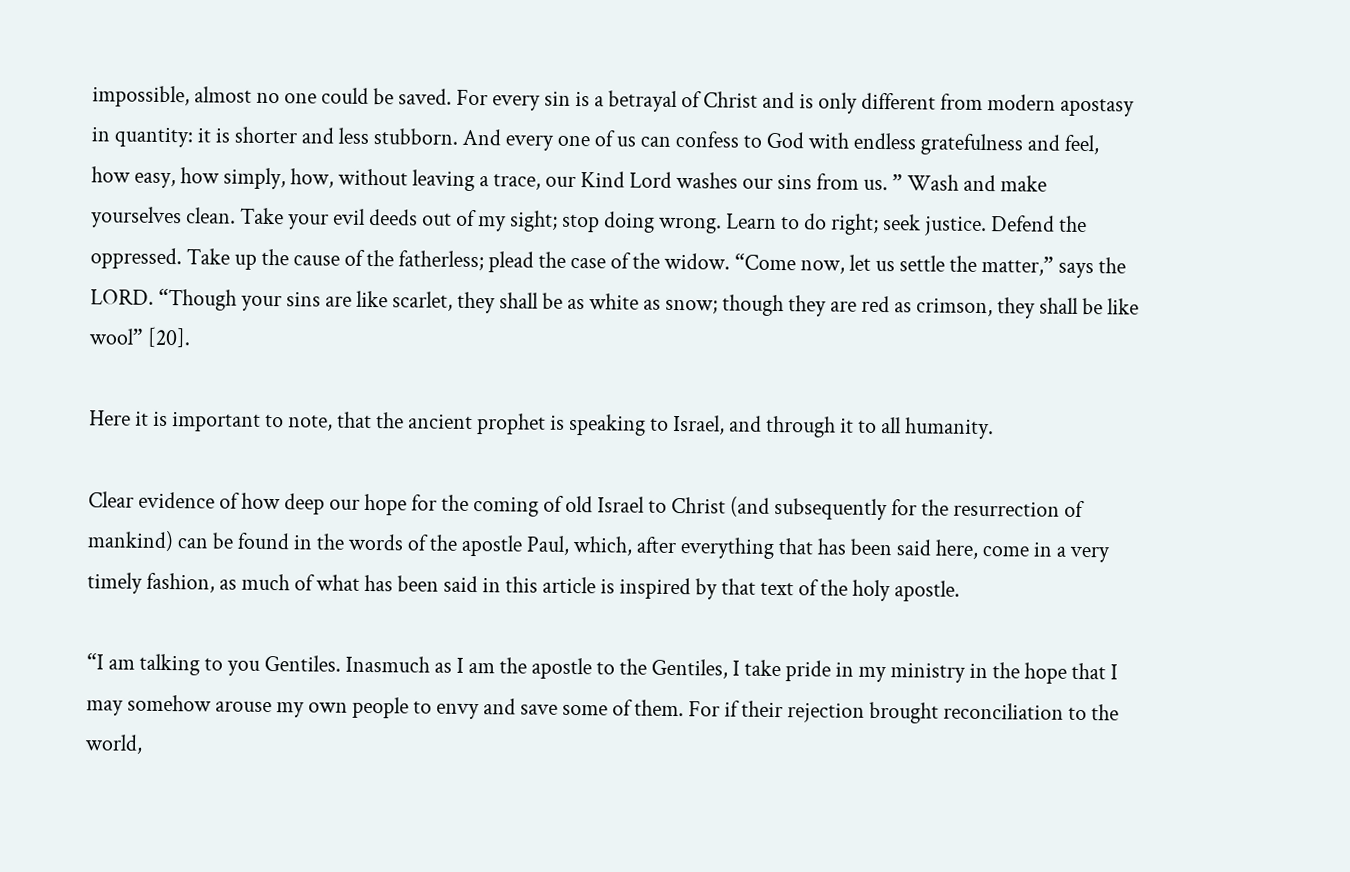impossible, almost no one could be saved. For every sin is a betrayal of Christ and is only different from modern apostasy in quantity: it is shorter and less stubborn. And every one of us can confess to God with endless gratefulness and feel, how easy, how simply, how, without leaving a trace, our Kind Lord washes our sins from us. ” Wash and make yourselves clean. Take your evil deeds out of my sight; stop doing wrong. Learn to do right; seek justice. Defend the oppressed. Take up the cause of the fatherless; plead the case of the widow. “Come now, let us settle the matter,” says the LORD. “Though your sins are like scarlet, they shall be as white as snow; though they are red as crimson, they shall be like wool” [20].

Here it is important to note, that the ancient prophet is speaking to Israel, and through it to all humanity.

Clear evidence of how deep our hope for the coming of old Israel to Christ (and subsequently for the resurrection of mankind) can be found in the words of the apostle Paul, which, after everything that has been said here, come in a very timely fashion, as much of what has been said in this article is inspired by that text of the holy apostle.

“I am talking to you Gentiles. Inasmuch as I am the apostle to the Gentiles, I take pride in my ministry in the hope that I may somehow arouse my own people to envy and save some of them. For if their rejection brought reconciliation to the world,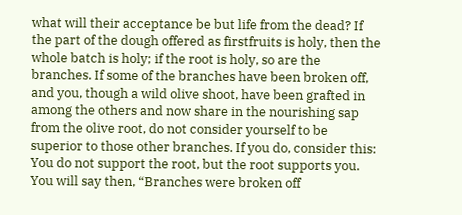what will their acceptance be but life from the dead? If the part of the dough offered as firstfruits is holy, then the whole batch is holy; if the root is holy, so are the branches. If some of the branches have been broken off, and you, though a wild olive shoot, have been grafted in among the others and now share in the nourishing sap from the olive root, do not consider yourself to be superior to those other branches. If you do, consider this: You do not support the root, but the root supports you. You will say then, “Branches were broken off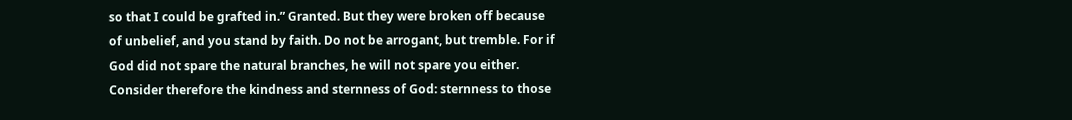so that I could be grafted in.” Granted. But they were broken off because of unbelief, and you stand by faith. Do not be arrogant, but tremble. For if God did not spare the natural branches, he will not spare you either. Consider therefore the kindness and sternness of God: sternness to those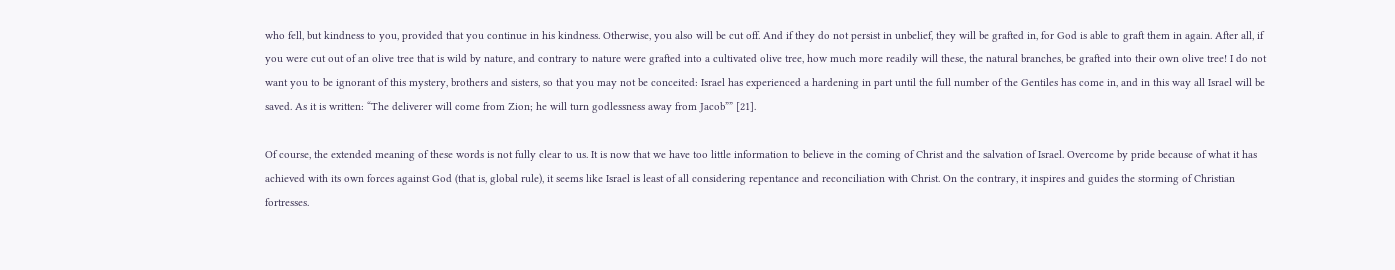who fell, but kindness to you, provided that you continue in his kindness. Otherwise, you also will be cut off. And if they do not persist in unbelief, they will be grafted in, for God is able to graft them in again. After all, if you were cut out of an olive tree that is wild by nature, and contrary to nature were grafted into a cultivated olive tree, how much more readily will these, the natural branches, be grafted into their own olive tree! I do not want you to be ignorant of this mystery, brothers and sisters, so that you may not be conceited: Israel has experienced a hardening in part until the full number of the Gentiles has come in, and in this way all Israel will be saved. As it is written: “The deliverer will come from Zion; he will turn godlessness away from Jacob”” [21].

Of course, the extended meaning of these words is not fully clear to us. It is now that we have too little information to believe in the coming of Christ and the salvation of Israel. Overcome by pride because of what it has achieved with its own forces against God (that is, global rule), it seems like Israel is least of all considering repentance and reconciliation with Christ. On the contrary, it inspires and guides the storming of Christian fortresses.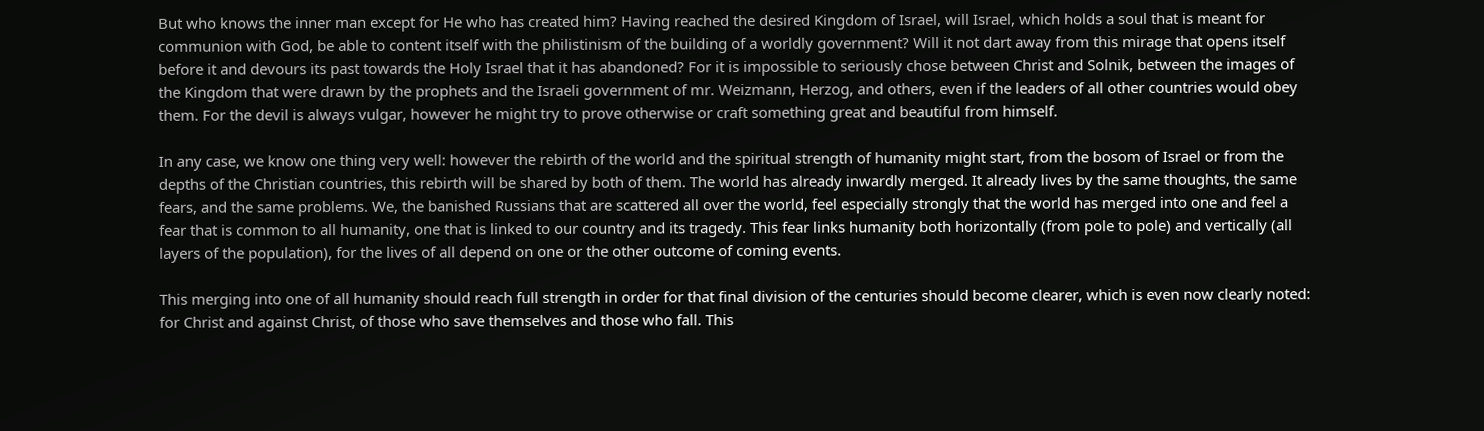But who knows the inner man except for He who has created him? Having reached the desired Kingdom of Israel, will Israel, which holds a soul that is meant for communion with God, be able to content itself with the philistinism of the building of a worldly government? Will it not dart away from this mirage that opens itself before it and devours its past towards the Holy Israel that it has abandoned? For it is impossible to seriously chose between Christ and Solnik, between the images of the Kingdom that were drawn by the prophets and the Israeli government of mr. Weizmann, Herzog, and others, even if the leaders of all other countries would obey them. For the devil is always vulgar, however he might try to prove otherwise or craft something great and beautiful from himself.

In any case, we know one thing very well: however the rebirth of the world and the spiritual strength of humanity might start, from the bosom of Israel or from the depths of the Christian countries, this rebirth will be shared by both of them. The world has already inwardly merged. It already lives by the same thoughts, the same fears, and the same problems. We, the banished Russians that are scattered all over the world, feel especially strongly that the world has merged into one and feel a fear that is common to all humanity, one that is linked to our country and its tragedy. This fear links humanity both horizontally (from pole to pole) and vertically (all layers of the population), for the lives of all depend on one or the other outcome of coming events.

This merging into one of all humanity should reach full strength in order for that final division of the centuries should become clearer, which is even now clearly noted: for Christ and against Christ, of those who save themselves and those who fall. This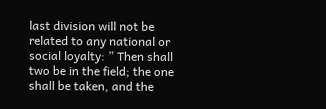last division will not be related to any national or social loyalty: ” Then shall two be in the field; the one shall be taken, and the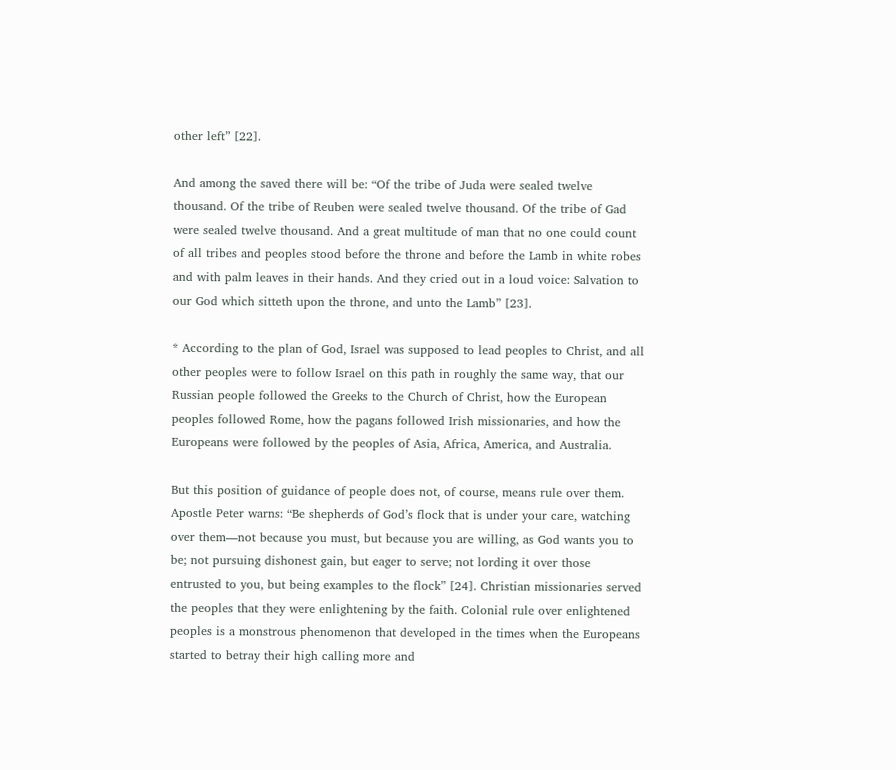other left” [22].

And among the saved there will be: “Of the tribe of Juda were sealed twelve thousand. Of the tribe of Reuben were sealed twelve thousand. Of the tribe of Gad were sealed twelve thousand. And a great multitude of man that no one could count of all tribes and peoples stood before the throne and before the Lamb in white robes and with palm leaves in their hands. And they cried out in a loud voice: Salvation to our God which sitteth upon the throne, and unto the Lamb” [23].

* According to the plan of God, Israel was supposed to lead peoples to Christ, and all other peoples were to follow Israel on this path in roughly the same way, that our Russian people followed the Greeks to the Church of Christ, how the European peoples followed Rome, how the pagans followed Irish missionaries, and how the Europeans were followed by the peoples of Asia, Africa, America, and Australia.

But this position of guidance of people does not, of course, means rule over them. Apostle Peter warns: “Be shepherds of God’s flock that is under your care, watching over them—not because you must, but because you are willing, as God wants you to be; not pursuing dishonest gain, but eager to serve; not lording it over those entrusted to you, but being examples to the flock” [24]. Christian missionaries served the peoples that they were enlightening by the faith. Colonial rule over enlightened peoples is a monstrous phenomenon that developed in the times when the Europeans started to betray their high calling more and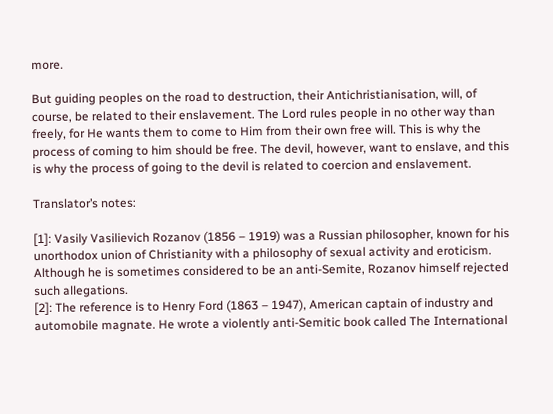more.

But guiding peoples on the road to destruction, their Antichristianisation, will, of course, be related to their enslavement. The Lord rules people in no other way than freely, for He wants them to come to Him from their own free will. This is why the process of coming to him should be free. The devil, however, want to enslave, and this is why the process of going to the devil is related to coercion and enslavement.

Translator’s notes:

[1]: Vasily Vasilievich Rozanov (1856 – 1919) was a Russian philosopher, known for his unorthodox union of Christianity with a philosophy of sexual activity and eroticism. Although he is sometimes considered to be an anti-Semite, Rozanov himself rejected such allegations.
[2]: The reference is to Henry Ford (1863 – 1947), American captain of industry and automobile magnate. He wrote a violently anti-Semitic book called The International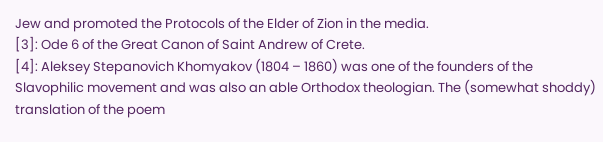Jew and promoted the Protocols of the Elder of Zion in the media.
[3]: Ode 6 of the Great Canon of Saint Andrew of Crete.
[4]: Aleksey Stepanovich Khomyakov (1804 – 1860) was one of the founders of the Slavophilic movement and was also an able Orthodox theologian. The (somewhat shoddy) translation of the poem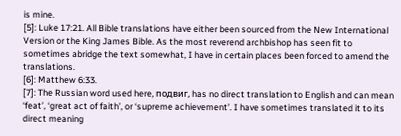is mine.
[5]: Luke 17:21. All Bible translations have either been sourced from the New International Version or the King James Bible. As the most reverend archbishop has seen fit to sometimes abridge the text somewhat, I have in certain places been forced to amend the translations.
[6]: Matthew 6:33.
[7]: The Russian word used here, подвиг, has no direct translation to English and can mean ‘feat’, ‘great act of faith’, or ‘supreme achievement’. I have sometimes translated it to its direct meaning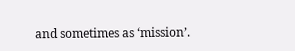and sometimes as ‘mission’.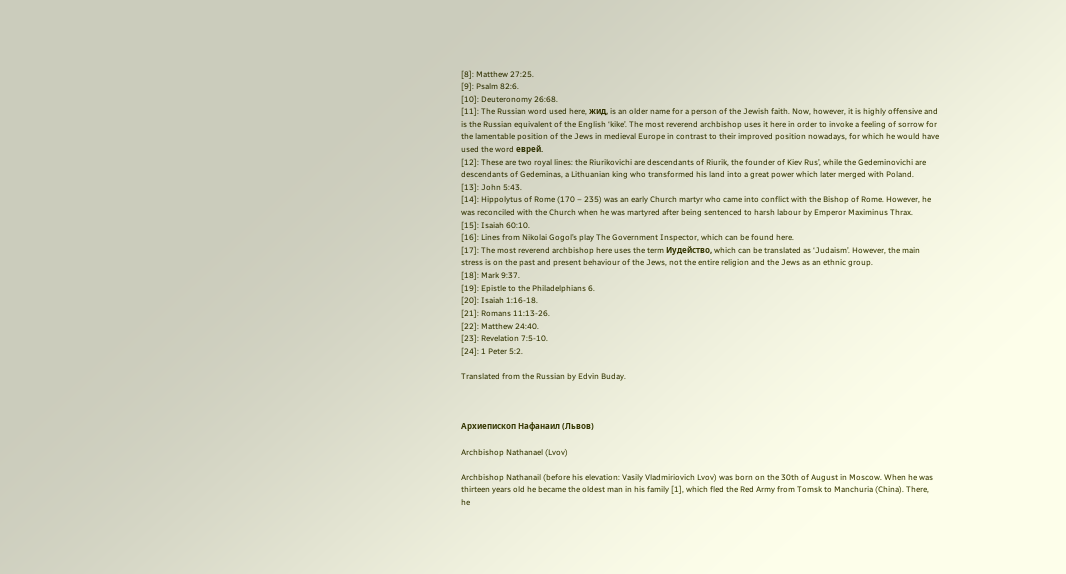[8]: Matthew 27:25.
[9]: Psalm 82:6.
[10]: Deuteronomy 26:68.
[11]: The Russian word used here, жид, is an older name for a person of the Jewish faith. Now, however, it is highly offensive and is the Russian equivalent of the English ‘kike’. The most reverend archbishop uses it here in order to invoke a feeling of sorrow for the lamentable position of the Jews in medieval Europe in contrast to their improved position nowadays, for which he would have used the word еврей.
[12]: These are two royal lines: the Riurikovichi are descendants of Riurik, the founder of Kiev Rus’, while the Gedeminovichi are descendants of Gedeminas, a Lithuanian king who transformed his land into a great power which later merged with Poland.
[13]: John 5:43.
[14]: Hippolytus of Rome (170 – 235) was an early Church martyr who came into conflict with the Bishop of Rome. However, he was reconciled with the Church when he was martyred after being sentenced to harsh labour by Emperor Maximinus Thrax.
[15]: Isaiah 60:10.
[16]: Lines from Nikolai Gogol’s play The Government Inspector, which can be found here.
[17]: The most reverend archbishop here uses the term Иудейство, which can be translated as ‘Judaism’. However, the main stress is on the past and present behaviour of the Jews, not the entire religion and the Jews as an ethnic group.
[18]: Mark 9:37.
[19]: Epistle to the Philadelphians 6.
[20]: Isaiah 1:16-18.
[21]: Romans 11:13-26.
[22]: Matthew 24:40.
[23]: Revelation 7:5-10.
[24]: 1 Peter 5:2.

Translated from the Russian by Edvin Buday.



Архиепископ Нафанаил (Львов)

Archbishop Nathanael (Lvov)

Archbishop Nathanail (before his elevation: Vasily Vladmiriovich Lvov) was born on the 30th of August in Moscow. When he was thirteen years old he became the oldest man in his family [1], which fled the Red Army from Tomsk to Manchuria (China). There, he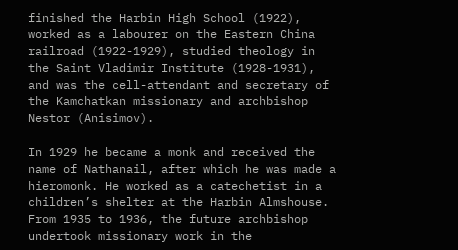finished the Harbin High School (1922), worked as a labourer on the Eastern China railroad (1922-1929), studied theology in the Saint Vladimir Institute (1928-1931), and was the cell-attendant and secretary of the Kamchatkan missionary and archbishop Nestor (Anisimov).

In 1929 he became a monk and received the name of Nathanail, after which he was made a hieromonk. He worked as a catechetist in a children’s shelter at the Harbin Almshouse. From 1935 to 1936, the future archbishop undertook missionary work in the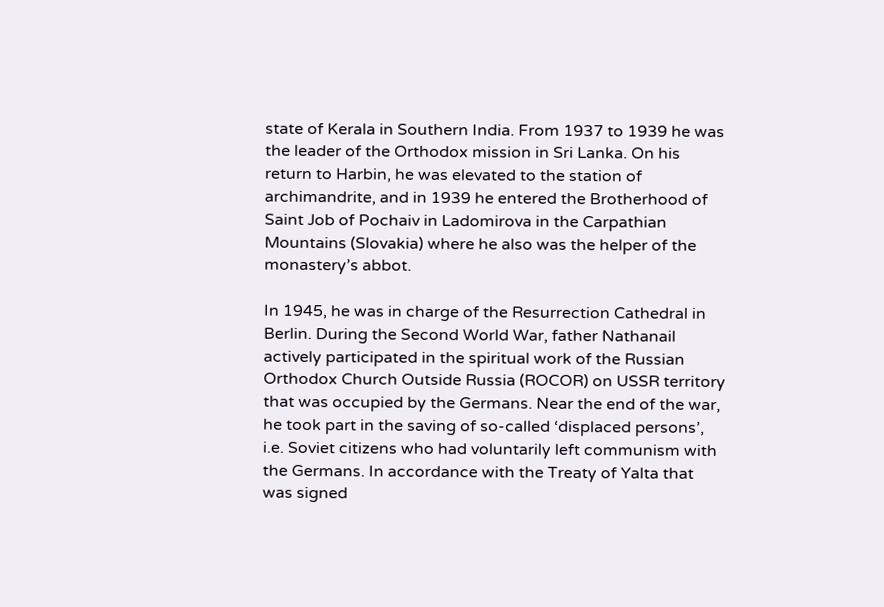state of Kerala in Southern India. From 1937 to 1939 he was the leader of the Orthodox mission in Sri Lanka. On his return to Harbin, he was elevated to the station of archimandrite, and in 1939 he entered the Brotherhood of Saint Job of Pochaiv in Ladomirova in the Carpathian Mountains (Slovakia) where he also was the helper of the monastery’s abbot.

In 1945, he was in charge of the Resurrection Cathedral in Berlin. During the Second World War, father Nathanail actively participated in the spiritual work of the Russian Orthodox Church Outside Russia (ROCOR) on USSR territory that was occupied by the Germans. Near the end of the war, he took part in the saving of so-called ‘displaced persons’, i.e. Soviet citizens who had voluntarily left communism with the Germans. In accordance with the Treaty of Yalta that was signed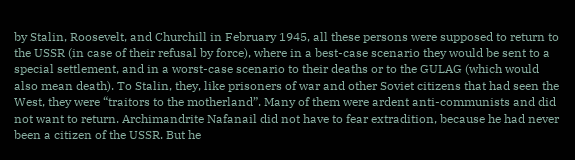by Stalin, Roosevelt, and Churchill in February 1945, all these persons were supposed to return to the USSR (in case of their refusal by force), where in a best-case scenario they would be sent to a special settlement, and in a worst-case scenario to their deaths or to the GULAG (which would also mean death). To Stalin, they, like prisoners of war and other Soviet citizens that had seen the West, they were “traitors to the motherland”. Many of them were ardent anti-communists and did not want to return. Archimandrite Nafanail did not have to fear extradition, because he had never been a citizen of the USSR. But he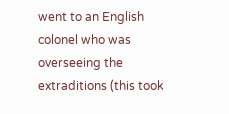went to an English colonel who was overseeing the extraditions (this took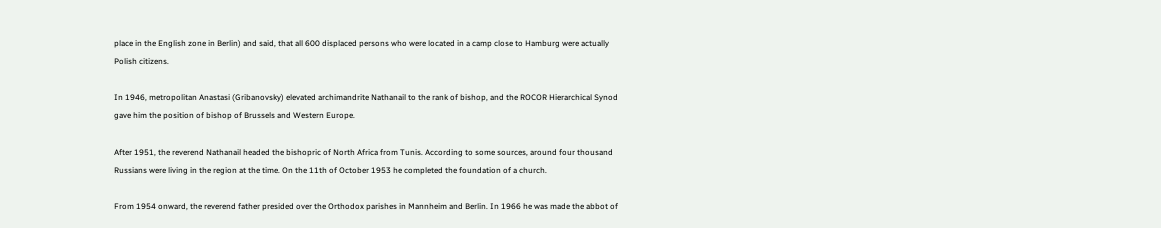place in the English zone in Berlin) and said, that all 600 displaced persons who were located in a camp close to Hamburg were actually Polish citizens.

In 1946, metropolitan Anastasi (Gribanovsky) elevated archimandrite Nathanail to the rank of bishop, and the ROCOR Hierarchical Synod gave him the position of bishop of Brussels and Western Europe.

After 1951, the reverend Nathanail headed the bishopric of North Africa from Tunis. According to some sources, around four thousand Russians were living in the region at the time. On the 11th of October 1953 he completed the foundation of a church.

From 1954 onward, the reverend father presided over the Orthodox parishes in Mannheim and Berlin. In 1966 he was made the abbot of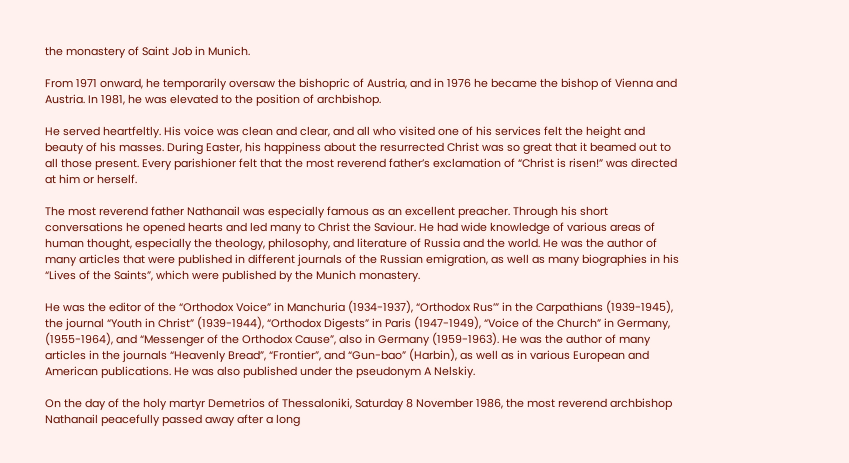the monastery of Saint Job in Munich.

From 1971 onward, he temporarily oversaw the bishopric of Austria, and in 1976 he became the bishop of Vienna and Austria. In 1981, he was elevated to the position of archbishop.

He served heartfeltly. His voice was clean and clear, and all who visited one of his services felt the height and beauty of his masses. During Easter, his happiness about the resurrected Christ was so great that it beamed out to all those present. Every parishioner felt that the most reverend father’s exclamation of “Christ is risen!” was directed at him or herself.

The most reverend father Nathanail was especially famous as an excellent preacher. Through his short conversations he opened hearts and led many to Christ the Saviour. He had wide knowledge of various areas of human thought, especially the theology, philosophy, and literature of Russia and the world. He was the author of many articles that were published in different journals of the Russian emigration, as well as many biographies in his “Lives of the Saints”, which were published by the Munich monastery.

He was the editor of the “Orthodox Voice” in Manchuria (1934-1937), “Orthodox Rus’” in the Carpathians (1939-1945), the journal “Youth in Christ” (1939-1944), “Orthodox Digests” in Paris (1947-1949), “Voice of the Church” in Germany, (1955-1964), and “Messenger of the Orthodox Cause”, also in Germany (1959-1963). He was the author of many articles in the journals “Heavenly Bread”, “Frontier”, and “Gun-bao” (Harbin), as well as in various European and American publications. He was also published under the pseudonym A Nelskiy.

On the day of the holy martyr Demetrios of Thessaloniki, Saturday 8 November 1986, the most reverend archbishop Nathanail peacefully passed away after a long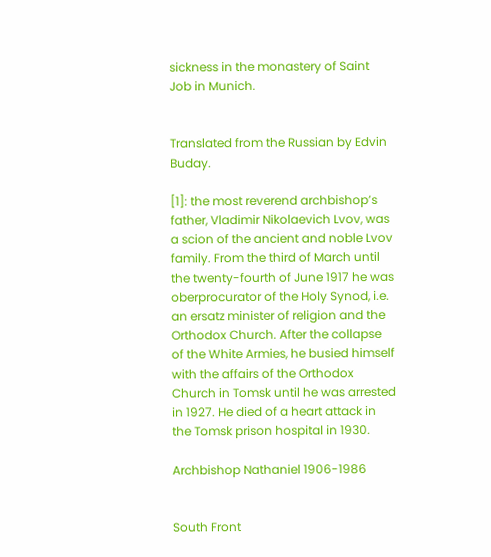sickness in the monastery of Saint Job in Munich.


Translated from the Russian by Edvin Buday.

[1]: the most reverend archbishop’s father, Vladimir Nikolaevich Lvov, was a scion of the ancient and noble Lvov family. From the third of March until the twenty-fourth of June 1917 he was oberprocurator of the Holy Synod, i.e. an ersatz minister of religion and the Orthodox Church. After the collapse of the White Armies, he busied himself with the affairs of the Orthodox Church in Tomsk until he was arrested in 1927. He died of a heart attack in the Tomsk prison hospital in 1930.

Archbishop Nathaniel 1906-1986


South Front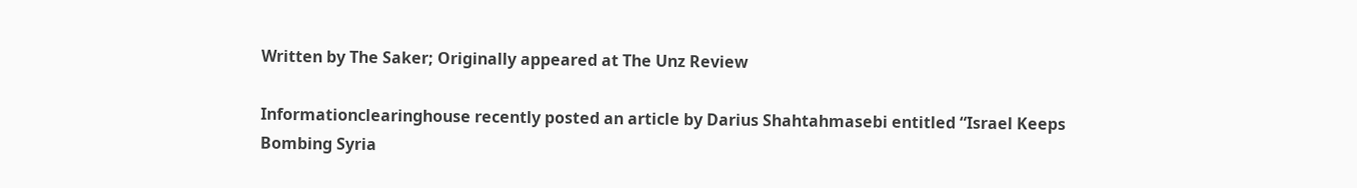Written by The Saker; Originally appeared at The Unz Review

Informationclearinghouse recently posted an article by Darius Shahtahmasebi entitled “Israel Keeps Bombing Syria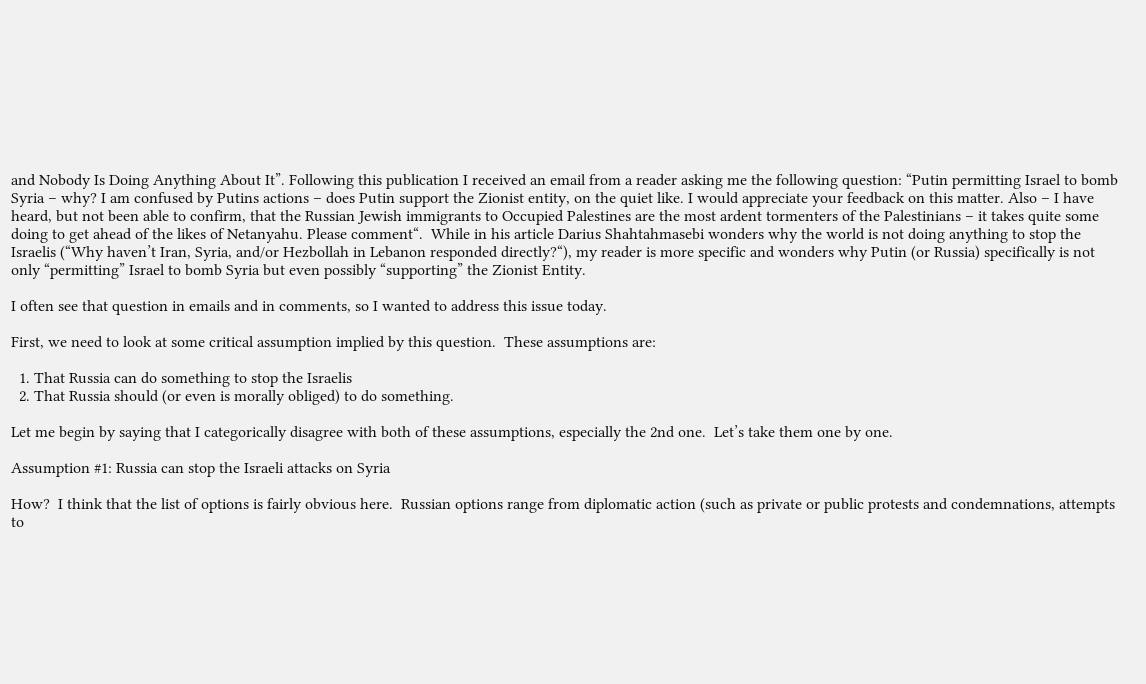and Nobody Is Doing Anything About It”. Following this publication I received an email from a reader asking me the following question: “Putin permitting Israel to bomb Syria – why? I am confused by Putins actions – does Putin support the Zionist entity, on the quiet like. I would appreciate your feedback on this matter. Also – I have heard, but not been able to confirm, that the Russian Jewish immigrants to Occupied Palestines are the most ardent tormenters of the Palestinians – it takes quite some doing to get ahead of the likes of Netanyahu. Please comment“.  While in his article Darius Shahtahmasebi wonders why the world is not doing anything to stop the Israelis (“Why haven’t Iran, Syria, and/or Hezbollah in Lebanon responded directly?“), my reader is more specific and wonders why Putin (or Russia) specifically is not only “permitting” Israel to bomb Syria but even possibly “supporting” the Zionist Entity.

I often see that question in emails and in comments, so I wanted to address this issue today.

First, we need to look at some critical assumption implied by this question.  These assumptions are:

  1. That Russia can do something to stop the Israelis
  2. That Russia should (or even is morally obliged) to do something.

Let me begin by saying that I categorically disagree with both of these assumptions, especially the 2nd one.  Let’s take them one by one.

Assumption #1: Russia can stop the Israeli attacks on Syria

How?  I think that the list of options is fairly obvious here.  Russian options range from diplomatic action (such as private or public protests and condemnations, attempts to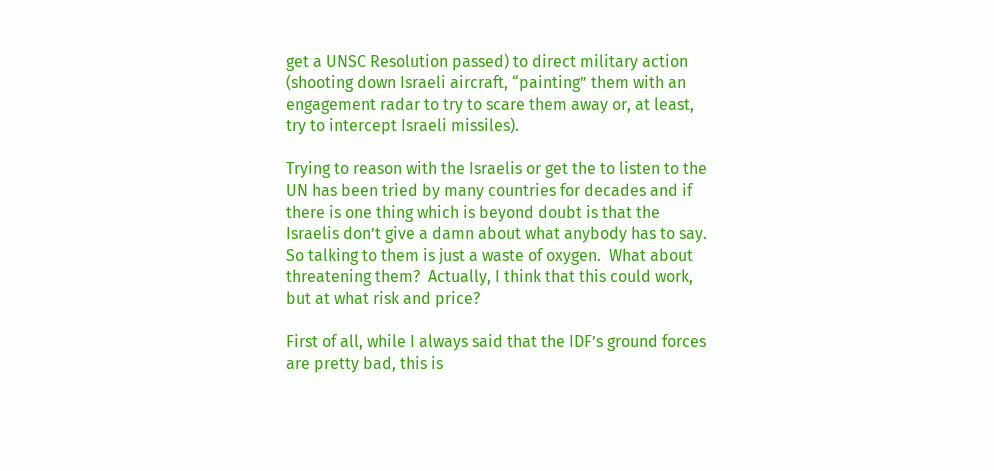get a UNSC Resolution passed) to direct military action (shooting down Israeli aircraft, “painting” them with an engagement radar to try to scare them away or, at least, try to intercept Israeli missiles).

Trying to reason with the Israelis or get the to listen to the UN has been tried by many countries for decades and if there is one thing which is beyond doubt is that the Israelis don’t give a damn about what anybody has to say.  So talking to them is just a waste of oxygen.  What about threatening them?  Actually, I think that this could work, but at what risk and price?

First of all, while I always said that the IDF’s ground forces are pretty bad, this is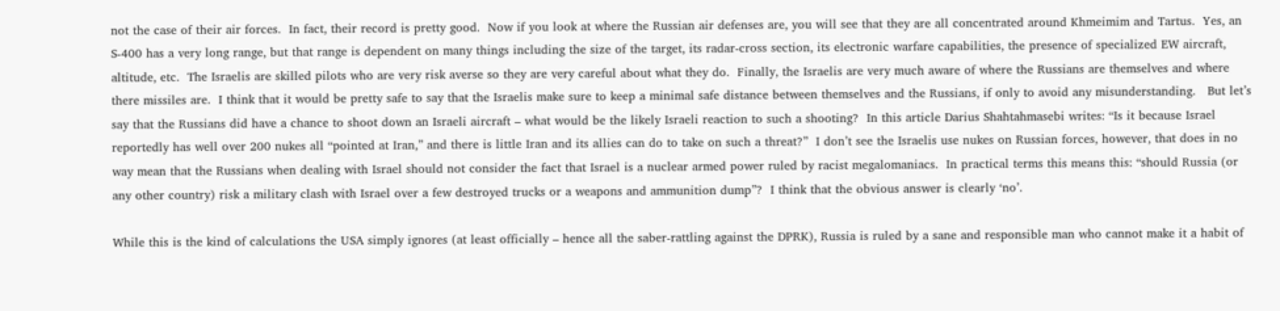not the case of their air forces.  In fact, their record is pretty good.  Now if you look at where the Russian air defenses are, you will see that they are all concentrated around Khmeimim and Tartus.  Yes, an S-400 has a very long range, but that range is dependent on many things including the size of the target, its radar-cross section, its electronic warfare capabilities, the presence of specialized EW aircraft, altitude, etc.  The Israelis are skilled pilots who are very risk averse so they are very careful about what they do.  Finally, the Israelis are very much aware of where the Russians are themselves and where there missiles are.  I think that it would be pretty safe to say that the Israelis make sure to keep a minimal safe distance between themselves and the Russians, if only to avoid any misunderstanding.   But let’s say that the Russians did have a chance to shoot down an Israeli aircraft – what would be the likely Israeli reaction to such a shooting?  In this article Darius Shahtahmasebi writes: “Is it because Israel reportedly has well over 200 nukes all “pointed at Iran,” and there is little Iran and its allies can do to take on such a threat?”  I don’t see the Israelis use nukes on Russian forces, however, that does in no way mean that the Russians when dealing with Israel should not consider the fact that Israel is a nuclear armed power ruled by racist megalomaniacs.  In practical terms this means this: “should Russia (or any other country) risk a military clash with Israel over a few destroyed trucks or a weapons and ammunition dump”?  I think that the obvious answer is clearly ‘no’.

While this is the kind of calculations the USA simply ignores (at least officially – hence all the saber-rattling against the DPRK), Russia is ruled by a sane and responsible man who cannot make it a habit of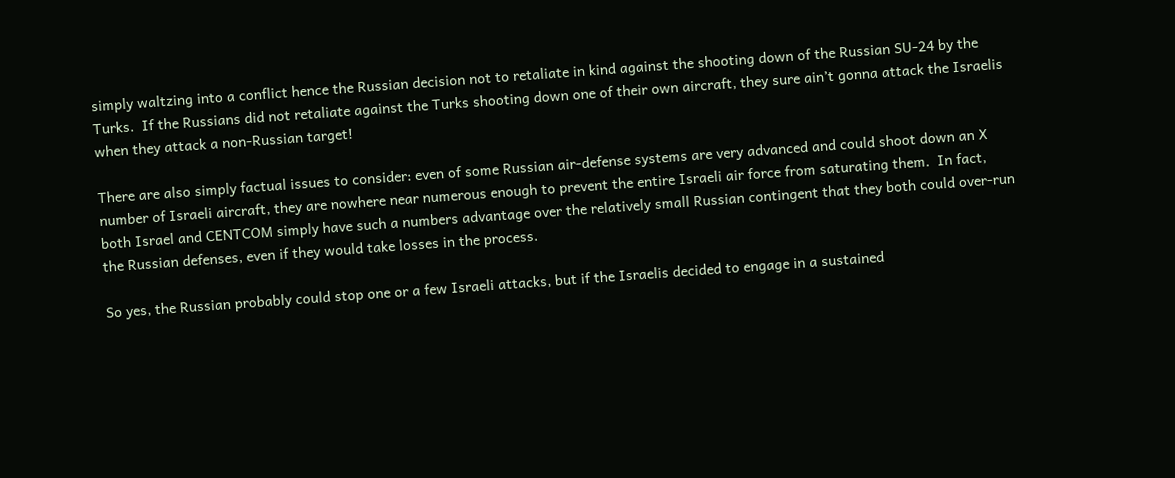simply waltzing into a conflict hence the Russian decision not to retaliate in kind against the shooting down of the Russian SU-24 by the Turks.  If the Russians did not retaliate against the Turks shooting down one of their own aircraft, they sure ain’t gonna attack the Israelis when they attack a non-Russian target!

There are also simply factual issues to consider: even of some Russian air-defense systems are very advanced and could shoot down an X number of Israeli aircraft, they are nowhere near numerous enough to prevent the entire Israeli air force from saturating them.  In fact, both Israel and CENTCOM simply have such a numbers advantage over the relatively small Russian contingent that they both could over-run the Russian defenses, even if they would take losses in the process.

So yes, the Russian probably could stop one or a few Israeli attacks, but if the Israelis decided to engage in a sustained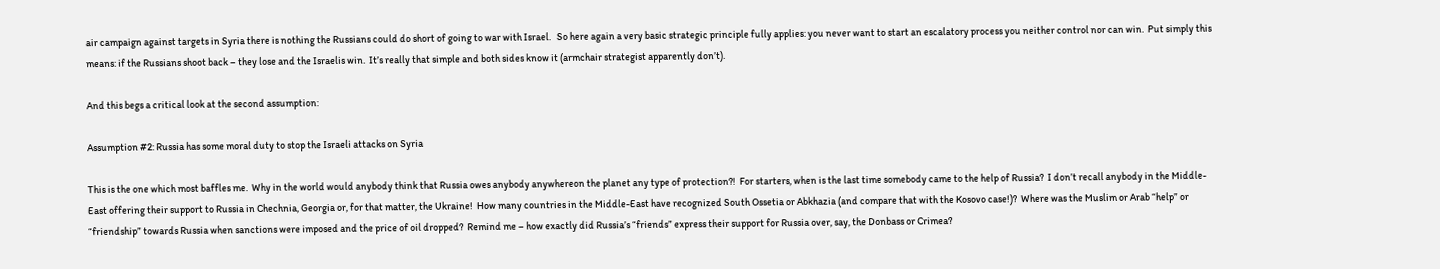air campaign against targets in Syria there is nothing the Russians could do short of going to war with Israel.   So here again a very basic strategic principle fully applies: you never want to start an escalatory process you neither control nor can win.  Put simply this means: if the Russians shoot back – they lose and the Israelis win.  It’s really that simple and both sides know it (armchair strategist apparently don’t).

And this begs a critical look at the second assumption:

Assumption #2: Russia has some moral duty to stop the Israeli attacks on Syria

This is the one which most baffles me.  Why in the world would anybody think that Russia owes anybody anywhereon the planet any type of protection?!  For starters, when is the last time somebody came to the help of Russia?  I don’t recall anybody in the Middle-East offering their support to Russia in Chechnia, Georgia or, for that matter, the Ukraine!  How many countries in the Middle-East have recognized South Ossetia or Abkhazia (and compare that with the Kosovo case!)?  Where was the Muslim or Arab “help” or “friendship” towards Russia when sanctions were imposed and the price of oil dropped?  Remind me – how exactly did Russia’s “friends” express their support for Russia over, say, the Donbass or Crimea?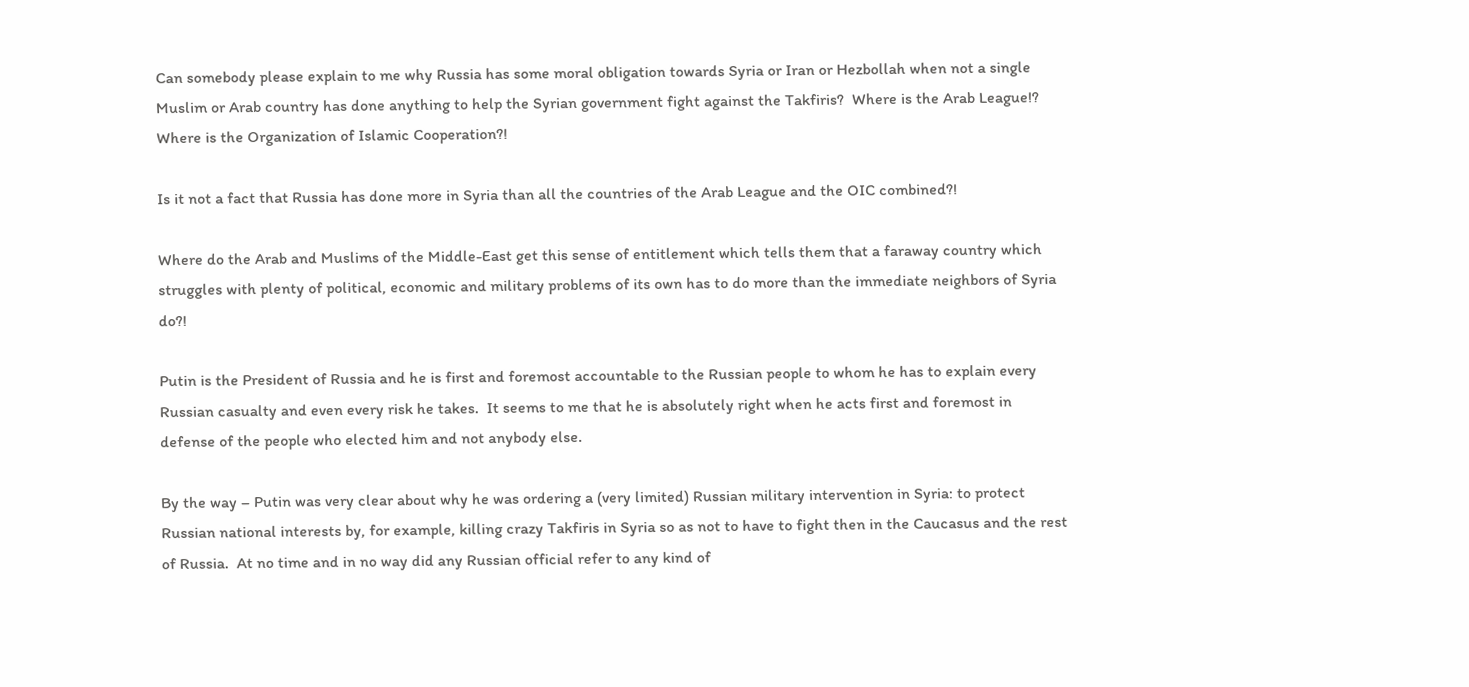Can somebody please explain to me why Russia has some moral obligation towards Syria or Iran or Hezbollah when not a single Muslim or Arab country has done anything to help the Syrian government fight against the Takfiris?  Where is the Arab League!?  Where is the Organization of Islamic Cooperation?!

Is it not a fact that Russia has done more in Syria than all the countries of the Arab League and the OIC combined?!

Where do the Arab and Muslims of the Middle-East get this sense of entitlement which tells them that a faraway country which struggles with plenty of political, economic and military problems of its own has to do more than the immediate neighbors of Syria do?!

Putin is the President of Russia and he is first and foremost accountable to the Russian people to whom he has to explain every Russian casualty and even every risk he takes.  It seems to me that he is absolutely right when he acts first and foremost in defense of the people who elected him and not anybody else.

By the way – Putin was very clear about why he was ordering a (very limited) Russian military intervention in Syria: to protect Russian national interests by, for example, killing crazy Takfiris in Syria so as not to have to fight then in the Caucasus and the rest of Russia.  At no time and in no way did any Russian official refer to any kind of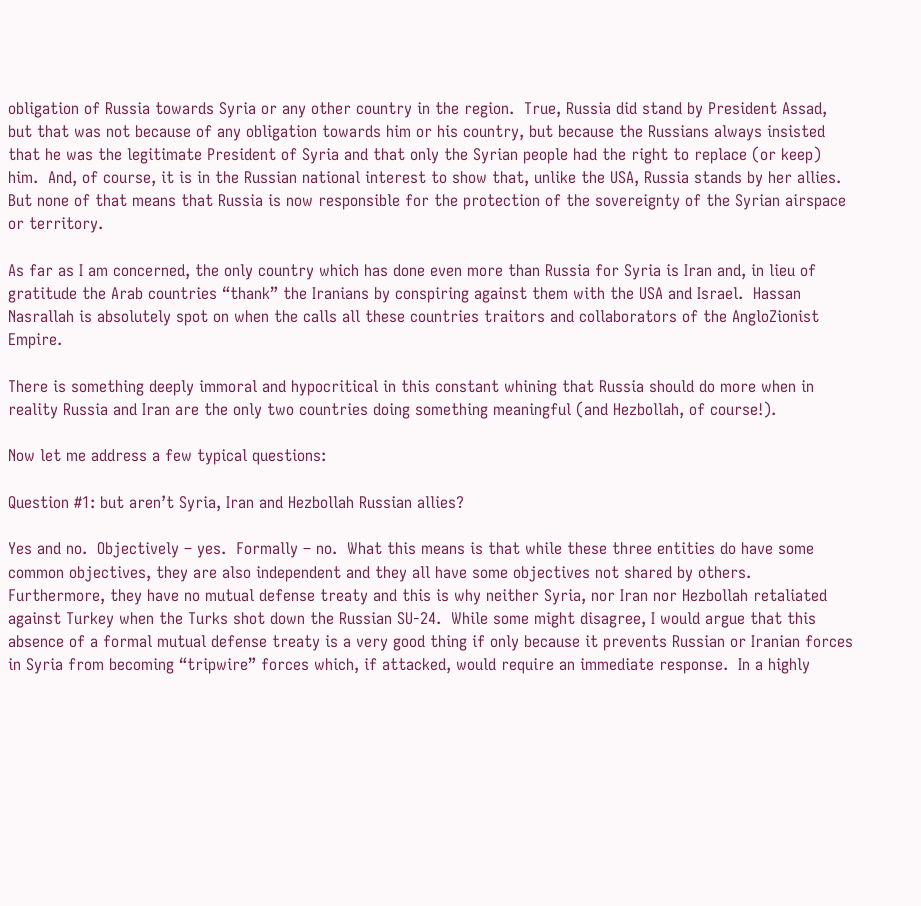obligation of Russia towards Syria or any other country in the region.  True, Russia did stand by President Assad, but that was not because of any obligation towards him or his country, but because the Russians always insisted that he was the legitimate President of Syria and that only the Syrian people had the right to replace (or keep) him.  And, of course, it is in the Russian national interest to show that, unlike the USA, Russia stands by her allies.  But none of that means that Russia is now responsible for the protection of the sovereignty of the Syrian airspace or territory.

As far as I am concerned, the only country which has done even more than Russia for Syria is Iran and, in lieu of gratitude the Arab countries “thank” the Iranians by conspiring against them with the USA and Israel.  Hassan Nasrallah is absolutely spot on when the calls all these countries traitors and collaborators of the AngloZionist Empire.

There is something deeply immoral and hypocritical in this constant whining that Russia should do more when in reality Russia and Iran are the only two countries doing something meaningful (and Hezbollah, of course!).

Now let me address a few typical questions:

Question #1: but aren’t Syria, Iran and Hezbollah Russian allies?

Yes and no.  Objectively – yes.  Formally – no.  What this means is that while these three entities do have some common objectives, they are also independent and they all have some objectives not shared by others.  Furthermore, they have no mutual defense treaty and this is why neither Syria, nor Iran nor Hezbollah retaliated against Turkey when the Turks shot down the Russian SU-24.  While some might disagree, I would argue that this absence of a formal mutual defense treaty is a very good thing if only because it prevents Russian or Iranian forces in Syria from becoming “tripwire” forces which, if attacked, would require an immediate response.  In a highly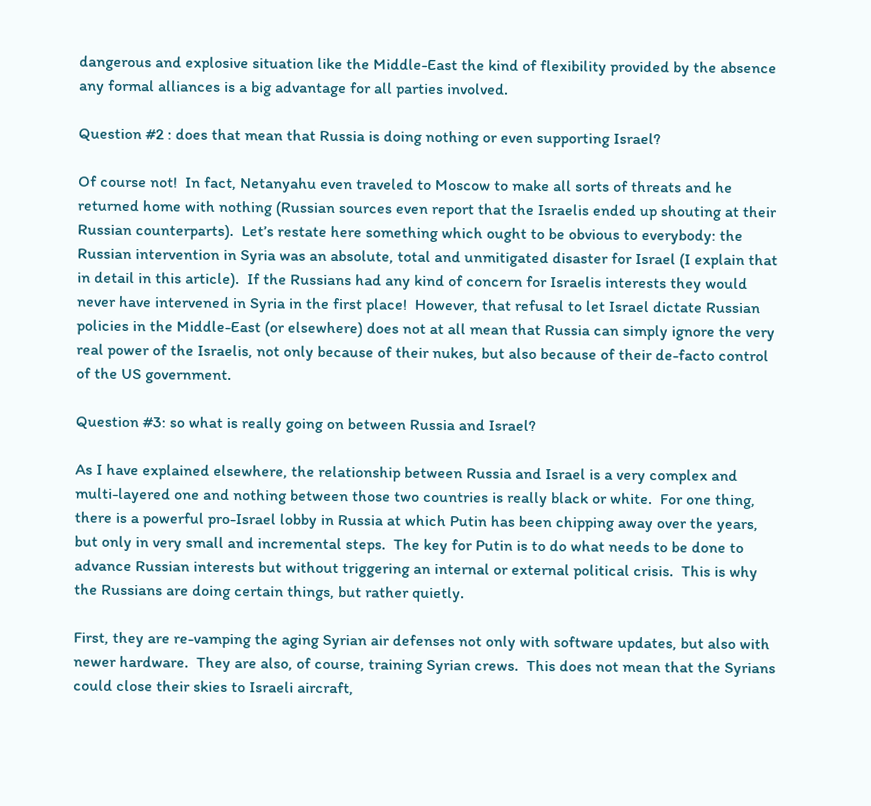dangerous and explosive situation like the Middle-East the kind of flexibility provided by the absence any formal alliances is a big advantage for all parties involved.

Question #2 : does that mean that Russia is doing nothing or even supporting Israel?

Of course not!  In fact, Netanyahu even traveled to Moscow to make all sorts of threats and he returned home with nothing (Russian sources even report that the Israelis ended up shouting at their Russian counterparts).  Let’s restate here something which ought to be obvious to everybody: the Russian intervention in Syria was an absolute, total and unmitigated disaster for Israel (I explain that in detail in this article).  If the Russians had any kind of concern for Israelis interests they would never have intervened in Syria in the first place!  However, that refusal to let Israel dictate Russian policies in the Middle-East (or elsewhere) does not at all mean that Russia can simply ignore the very real power of the Israelis, not only because of their nukes, but also because of their de-facto control of the US government.

Question #3: so what is really going on between Russia and Israel?

As I have explained elsewhere, the relationship between Russia and Israel is a very complex and multi-layered one and nothing between those two countries is really black or white.  For one thing, there is a powerful pro-Israel lobby in Russia at which Putin has been chipping away over the years, but only in very small and incremental steps.  The key for Putin is to do what needs to be done to advance Russian interests but without triggering an internal or external political crisis.  This is why the Russians are doing certain things, but rather quietly.

First, they are re-vamping the aging Syrian air defenses not only with software updates, but also with newer hardware.  They are also, of course, training Syrian crews.  This does not mean that the Syrians could close their skies to Israeli aircraft,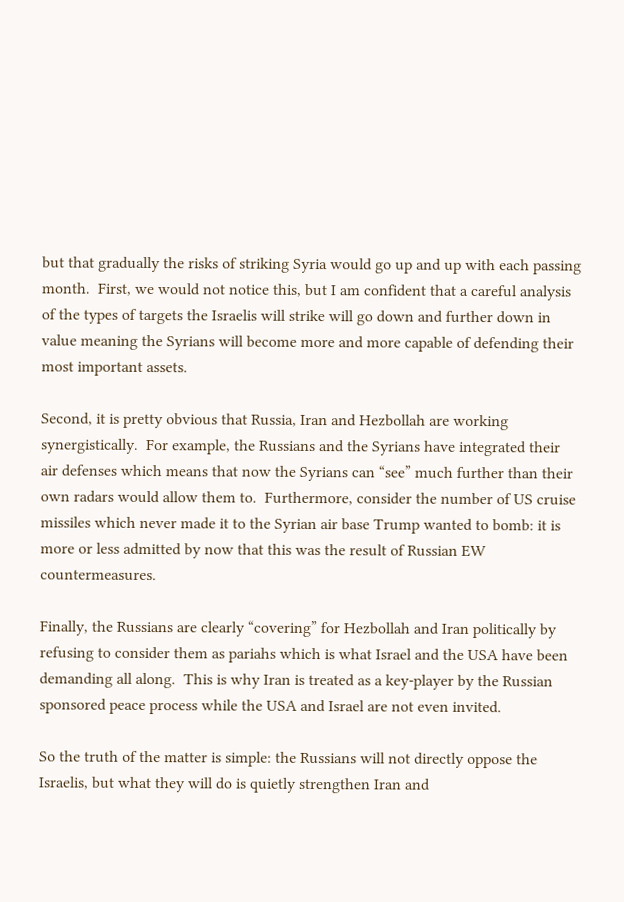but that gradually the risks of striking Syria would go up and up with each passing month.  First, we would not notice this, but I am confident that a careful analysis of the types of targets the Israelis will strike will go down and further down in value meaning the Syrians will become more and more capable of defending their most important assets.

Second, it is pretty obvious that Russia, Iran and Hezbollah are working synergistically.  For example, the Russians and the Syrians have integrated their air defenses which means that now the Syrians can “see” much further than their own radars would allow them to.  Furthermore, consider the number of US cruise missiles which never made it to the Syrian air base Trump wanted to bomb: it is more or less admitted by now that this was the result of Russian EW countermeasures.

Finally, the Russians are clearly “covering” for Hezbollah and Iran politically by refusing to consider them as pariahs which is what Israel and the USA have been demanding all along.  This is why Iran is treated as a key-player by the Russian sponsored peace process while the USA and Israel are not even invited.

So the truth of the matter is simple: the Russians will not directly oppose the Israelis, but what they will do is quietly strengthen Iran and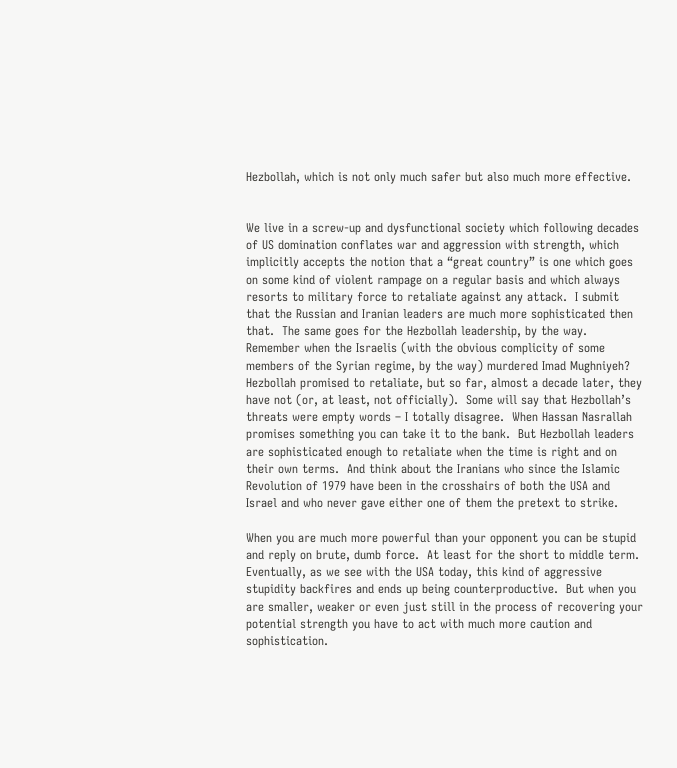Hezbollah, which is not only much safer but also much more effective.


We live in a screw-up and dysfunctional society which following decades of US domination conflates war and aggression with strength, which implicitly accepts the notion that a “great country” is one which goes on some kind of violent rampage on a regular basis and which always resorts to military force to retaliate against any attack.  I submit that the Russian and Iranian leaders are much more sophisticated then that.  The same goes for the Hezbollah leadership, by the way.  Remember when the Israelis (with the obvious complicity of some members of the Syrian regime, by the way) murdered Imad Mughniyeh?  Hezbollah promised to retaliate, but so far, almost a decade later, they have not (or, at least, not officially).  Some will say that Hezbollah’s threats were empty words – I totally disagree.  When Hassan Nasrallah promises something you can take it to the bank.  But Hezbollah leaders are sophisticated enough to retaliate when the time is right and on their own terms.  And think about the Iranians who since the Islamic Revolution of 1979 have been in the crosshairs of both the USA and Israel and who never gave either one of them the pretext to strike.

When you are much more powerful than your opponent you can be stupid and reply on brute, dumb force.  At least for the short to middle term.  Eventually, as we see with the USA today, this kind of aggressive stupidity backfires and ends up being counterproductive.  But when you are smaller, weaker or even just still in the process of recovering your potential strength you have to act with much more caution and sophistication.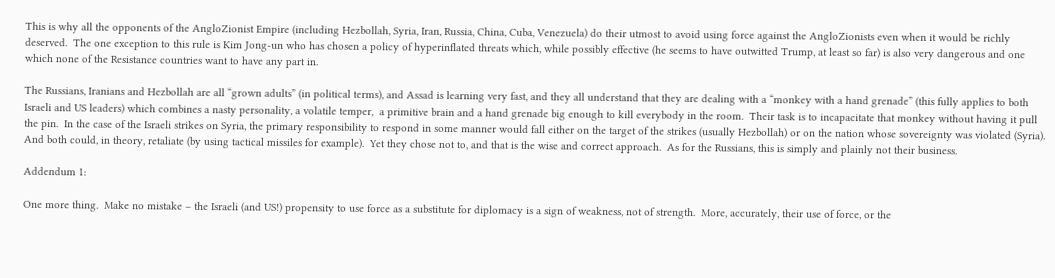This is why all the opponents of the AngloZionist Empire (including Hezbollah, Syria, Iran, Russia, China, Cuba, Venezuela) do their utmost to avoid using force against the AngloZionists even when it would be richly deserved.  The one exception to this rule is Kim Jong-un who has chosen a policy of hyperinflated threats which, while possibly effective (he seems to have outwitted Trump, at least so far) is also very dangerous and one which none of the Resistance countries want to have any part in.

The Russians, Iranians and Hezbollah are all “grown adults” (in political terms), and Assad is learning very fast, and they all understand that they are dealing with a “monkey with a hand grenade” (this fully applies to both Israeli and US leaders) which combines a nasty personality, a volatile temper,  a primitive brain and a hand grenade big enough to kill everybody in the room.  Their task is to incapacitate that monkey without having it pull the pin.  In the case of the Israeli strikes on Syria, the primary responsibility to respond in some manner would fall either on the target of the strikes (usually Hezbollah) or on the nation whose sovereignty was violated (Syria).  And both could, in theory, retaliate (by using tactical missiles for example).  Yet they chose not to, and that is the wise and correct approach.  As for the Russians, this is simply and plainly not their business.

Addendum 1:

One more thing.  Make no mistake – the Israeli (and US!) propensity to use force as a substitute for diplomacy is a sign of weakness, not of strength.  More, accurately, their use of force, or the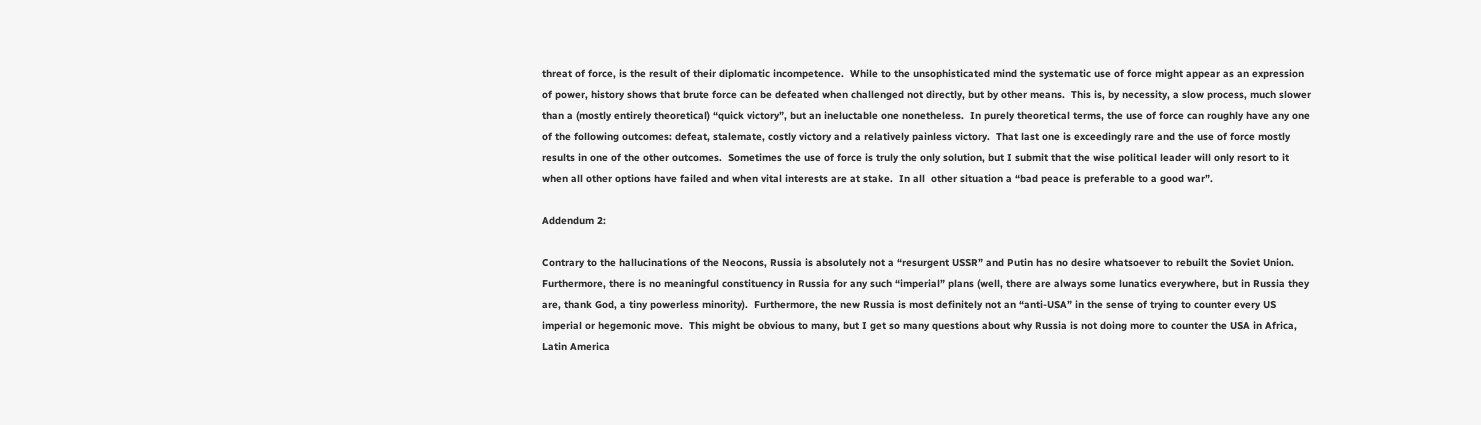threat of force, is the result of their diplomatic incompetence.  While to the unsophisticated mind the systematic use of force might appear as an expression of power, history shows that brute force can be defeated when challenged not directly, but by other means.  This is, by necessity, a slow process, much slower than a (mostly entirely theoretical) “quick victory”, but an ineluctable one nonetheless.  In purely theoretical terms, the use of force can roughly have any one of the following outcomes: defeat, stalemate, costly victory and a relatively painless victory.  That last one is exceedingly rare and the use of force mostly results in one of the other outcomes.  Sometimes the use of force is truly the only solution, but I submit that the wise political leader will only resort to it when all other options have failed and when vital interests are at stake.  In all  other situation a “bad peace is preferable to a good war”.

Addendum 2:

Contrary to the hallucinations of the Neocons, Russia is absolutely not a “resurgent USSR” and Putin has no desire whatsoever to rebuilt the Soviet Union.  Furthermore, there is no meaningful constituency in Russia for any such “imperial” plans (well, there are always some lunatics everywhere, but in Russia they are, thank God, a tiny powerless minority).  Furthermore, the new Russia is most definitely not an “anti-USA” in the sense of trying to counter every US imperial or hegemonic move.  This might be obvious to many, but I get so many questions about why Russia is not doing more to counter the USA in Africa, Latin America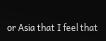or Asia that I feel that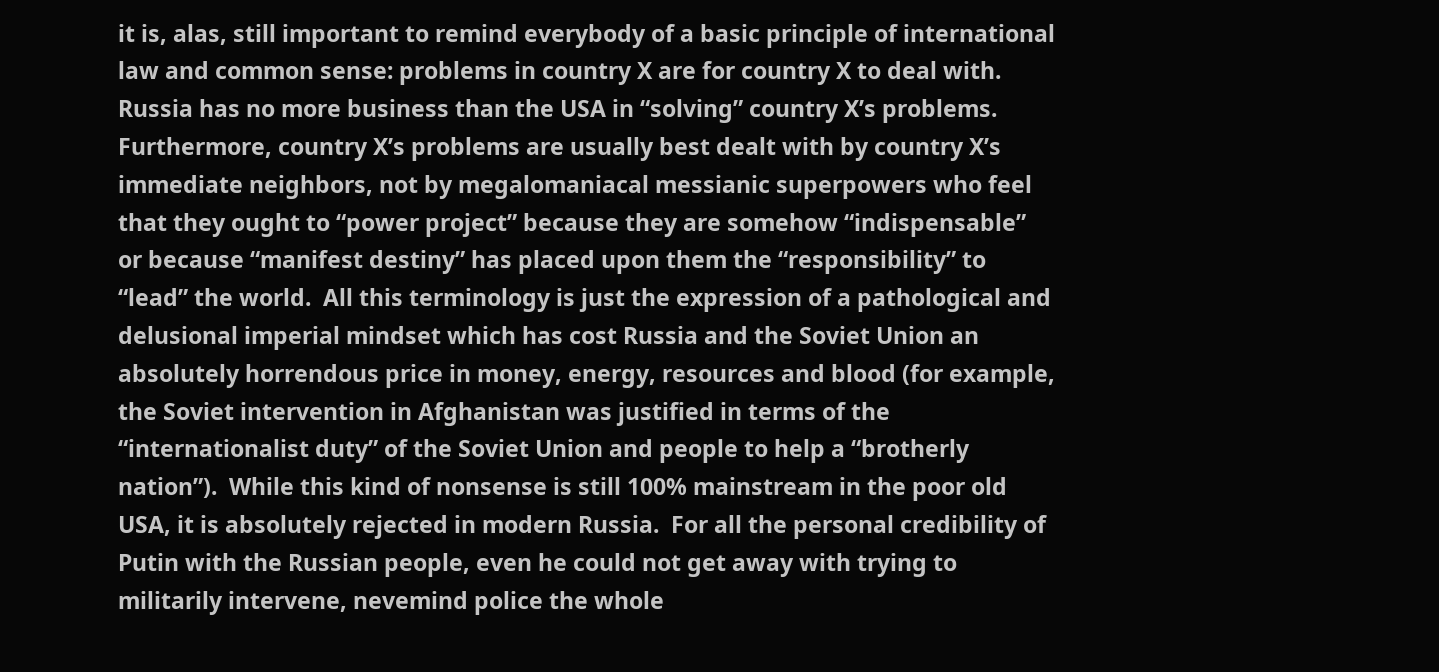it is, alas, still important to remind everybody of a basic principle of international law and common sense: problems in country X are for country X to deal with.  Russia has no more business than the USA in “solving” country X’s problems.  Furthermore, country X’s problems are usually best dealt with by country X’s immediate neighbors, not by megalomaniacal messianic superpowers who feel that they ought to “power project” because they are somehow “indispensable” or because “manifest destiny” has placed upon them the “responsibility” to “lead” the world.  All this terminology is just the expression of a pathological and delusional imperial mindset which has cost Russia and the Soviet Union an absolutely horrendous price in money, energy, resources and blood (for example, the Soviet intervention in Afghanistan was justified in terms of the “internationalist duty” of the Soviet Union and people to help a “brotherly nation”).  While this kind of nonsense is still 100% mainstream in the poor old USA, it is absolutely rejected in modern Russia.  For all the personal credibility of Putin with the Russian people, even he could not get away with trying to militarily intervene, nevemind police the whole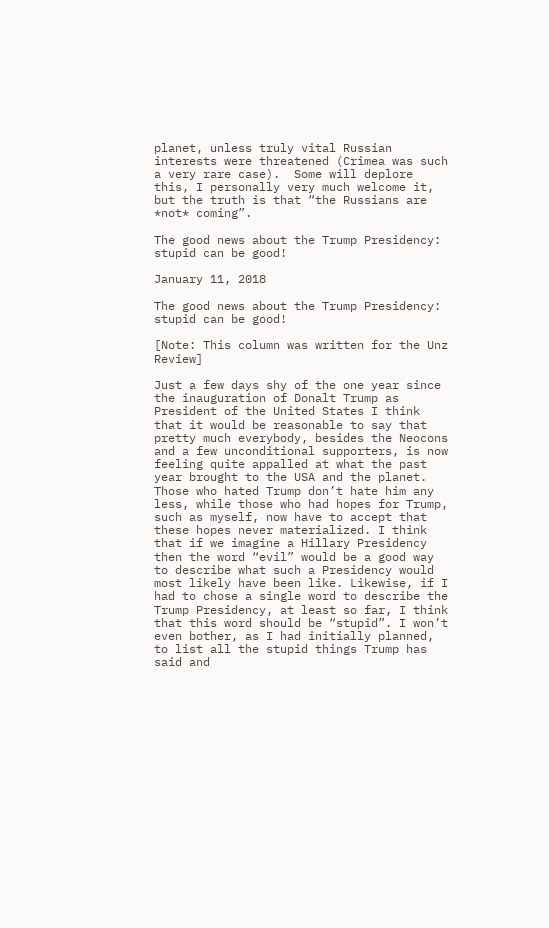planet, unless truly vital Russian interests were threatened (Crimea was such a very rare case).  Some will deplore this, I personally very much welcome it, but the truth is that “the Russians are *not* coming”.

The good news about the Trump Presidency: stupid can be good!

January 11, 2018

The good news about the Trump Presidency: stupid can be good!

[Note: This column was written for the Unz Review]

Just a few days shy of the one year since the inauguration of Donalt Trump as President of the United States I think that it would be reasonable to say that pretty much everybody, besides the Neocons and a few unconditional supporters, is now feeling quite appalled at what the past year brought to the USA and the planet. Those who hated Trump don’t hate him any less, while those who had hopes for Trump, such as myself, now have to accept that these hopes never materialized. I think that if we imagine a Hillary Presidency then the word “evil” would be a good way to describe what such a Presidency would most likely have been like. Likewise, if I had to chose a single word to describe the Trump Presidency, at least so far, I think that this word should be “stupid”. I won’t even bother, as I had initially planned, to list all the stupid things Trump has said and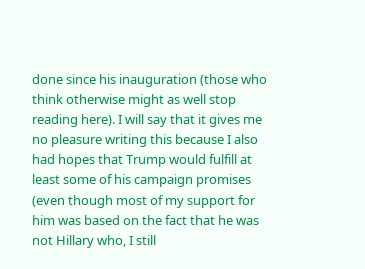done since his inauguration (those who think otherwise might as well stop reading here). I will say that it gives me no pleasure writing this because I also had hopes that Trump would fulfill at least some of his campaign promises (even though most of my support for him was based on the fact that he was not Hillary who, I still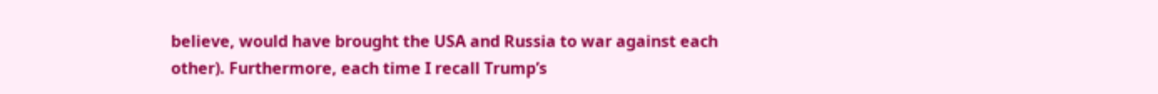believe, would have brought the USA and Russia to war against each other). Furthermore, each time I recall Trump’s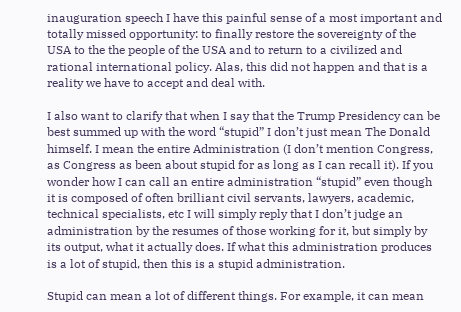inauguration speech I have this painful sense of a most important and totally missed opportunity: to finally restore the sovereignty of the USA to the the people of the USA and to return to a civilized and rational international policy. Alas, this did not happen and that is a reality we have to accept and deal with.

I also want to clarify that when I say that the Trump Presidency can be best summed up with the word “stupid” I don’t just mean The Donald himself. I mean the entire Administration (I don’t mention Congress, as Congress as been about stupid for as long as I can recall it). If you wonder how I can call an entire administration “stupid” even though it is composed of often brilliant civil servants, lawyers, academic, technical specialists, etc I will simply reply that I don’t judge an administration by the resumes of those working for it, but simply by its output, what it actually does. If what this administration produces is a lot of stupid, then this is a stupid administration.

Stupid can mean a lot of different things. For example, it can mean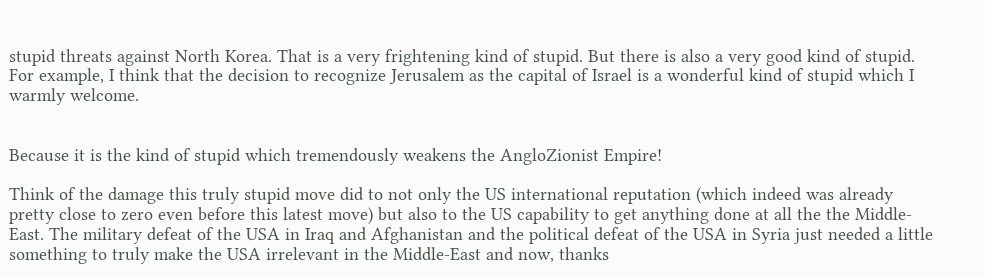stupid threats against North Korea. That is a very frightening kind of stupid. But there is also a very good kind of stupid. For example, I think that the decision to recognize Jerusalem as the capital of Israel is a wonderful kind of stupid which I warmly welcome.


Because it is the kind of stupid which tremendously weakens the AngloZionist Empire!

Think of the damage this truly stupid move did to not only the US international reputation (which indeed was already pretty close to zero even before this latest move) but also to the US capability to get anything done at all the the Middle-East. The military defeat of the USA in Iraq and Afghanistan and the political defeat of the USA in Syria just needed a little something to truly make the USA irrelevant in the Middle-East and now, thanks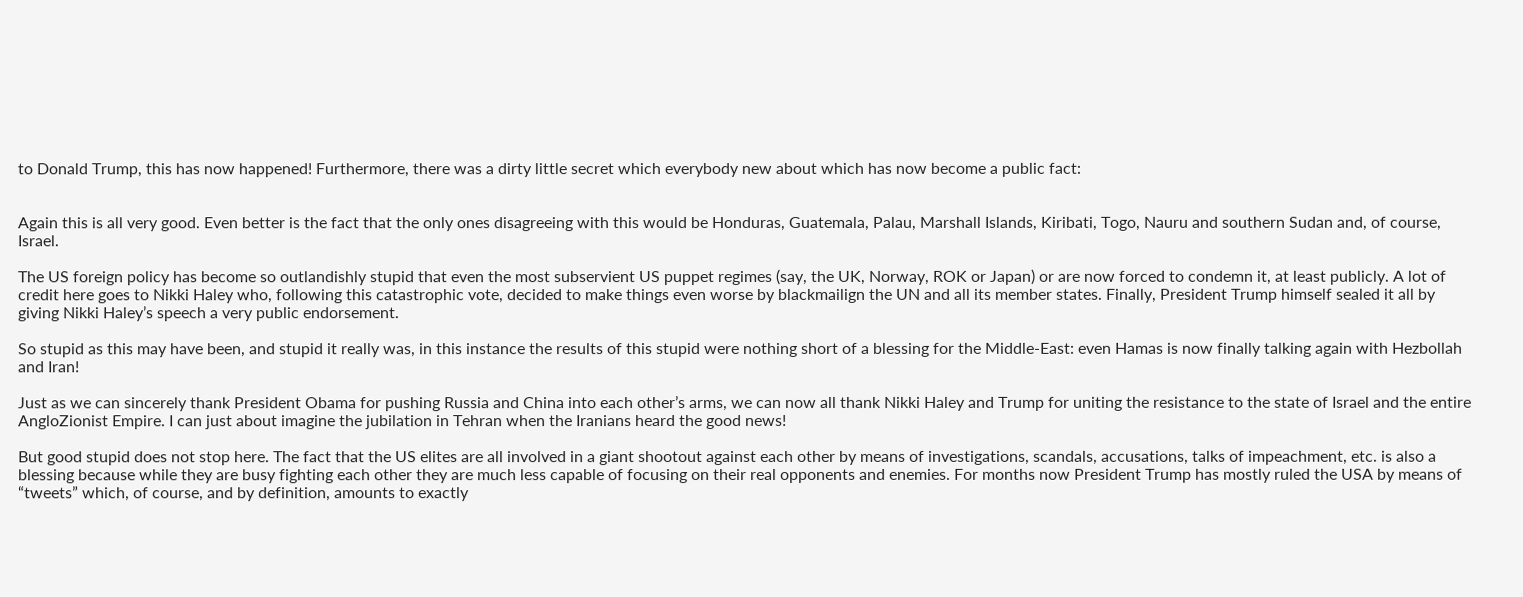to Donald Trump, this has now happened! Furthermore, there was a dirty little secret which everybody new about which has now become a public fact:


Again this is all very good. Even better is the fact that the only ones disagreeing with this would be Honduras, Guatemala, Palau, Marshall Islands, Kiribati, Togo, Nauru and southern Sudan and, of course, Israel.

The US foreign policy has become so outlandishly stupid that even the most subservient US puppet regimes (say, the UK, Norway, ROK or Japan) or are now forced to condemn it, at least publicly. A lot of credit here goes to Nikki Haley who, following this catastrophic vote, decided to make things even worse by blackmailign the UN and all its member states. Finally, President Trump himself sealed it all by giving Nikki Haley’s speech a very public endorsement.

So stupid as this may have been, and stupid it really was, in this instance the results of this stupid were nothing short of a blessing for the Middle-East: even Hamas is now finally talking again with Hezbollah and Iran!

Just as we can sincerely thank President Obama for pushing Russia and China into each other’s arms, we can now all thank Nikki Haley and Trump for uniting the resistance to the state of Israel and the entire AngloZionist Empire. I can just about imagine the jubilation in Tehran when the Iranians heard the good news!

But good stupid does not stop here. The fact that the US elites are all involved in a giant shootout against each other by means of investigations, scandals, accusations, talks of impeachment, etc. is also a blessing because while they are busy fighting each other they are much less capable of focusing on their real opponents and enemies. For months now President Trump has mostly ruled the USA by means of “tweets” which, of course, and by definition, amounts to exactly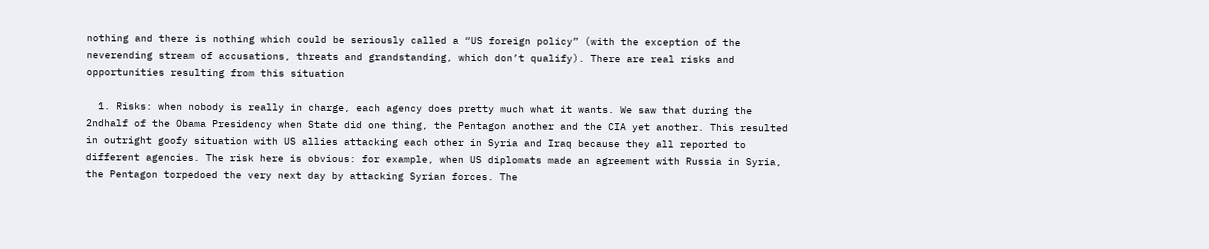nothing and there is nothing which could be seriously called a “US foreign policy” (with the exception of the neverending stream of accusations, threats and grandstanding, which don’t qualify). There are real risks and opportunities resulting from this situation

  1. Risks: when nobody is really in charge, each agency does pretty much what it wants. We saw that during the 2ndhalf of the Obama Presidency when State did one thing, the Pentagon another and the CIA yet another. This resulted in outright goofy situation with US allies attacking each other in Syria and Iraq because they all reported to different agencies. The risk here is obvious: for example, when US diplomats made an agreement with Russia in Syria, the Pentagon torpedoed the very next day by attacking Syrian forces. The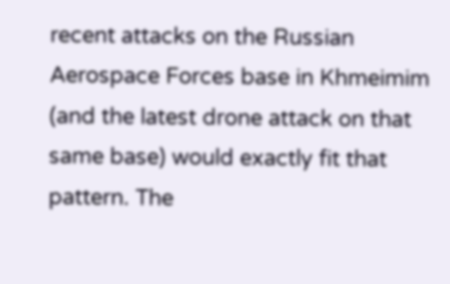recent attacks on the Russian Aerospace Forces base in Khmeimim (and the latest drone attack on that same base) would exactly fit that pattern. The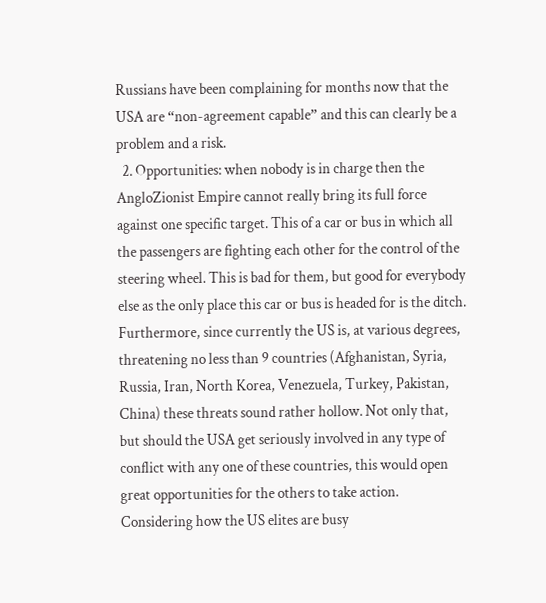Russians have been complaining for months now that the USA are “non-agreement capable” and this can clearly be a problem and a risk.
  2. Opportunities: when nobody is in charge then the AngloZionist Empire cannot really bring its full force against one specific target. This of a car or bus in which all the passengers are fighting each other for the control of the steering wheel. This is bad for them, but good for everybody else as the only place this car or bus is headed for is the ditch. Furthermore, since currently the US is, at various degrees, threatening no less than 9 countries (Afghanistan, Syria, Russia, Iran, North Korea, Venezuela, Turkey, Pakistan, China) these threats sound rather hollow. Not only that, but should the USA get seriously involved in any type of conflict with any one of these countries, this would open great opportunities for the others to take action. Considering how the US elites are busy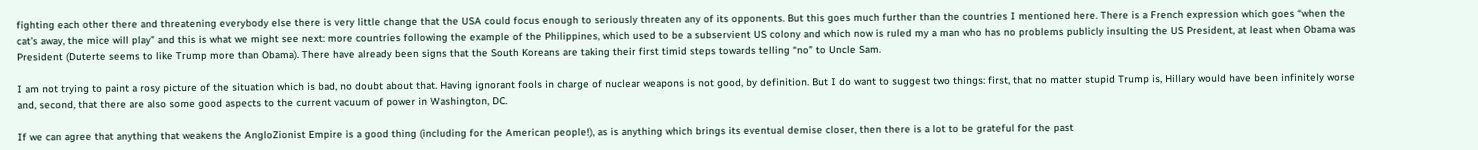fighting each other there and threatening everybody else there is very little change that the USA could focus enough to seriously threaten any of its opponents. But this goes much further than the countries I mentioned here. There is a French expression which goes “when the cat’s away, the mice will play” and this is what we might see next: more countries following the example of the Philippines, which used to be a subservient US colony and which now is ruled my a man who has no problems publicly insulting the US President, at least when Obama was President (Duterte seems to like Trump more than Obama). There have already been signs that the South Koreans are taking their first timid steps towards telling “no” to Uncle Sam.

I am not trying to paint a rosy picture of the situation which is bad, no doubt about that. Having ignorant fools in charge of nuclear weapons is not good, by definition. But I do want to suggest two things: first, that no matter stupid Trump is, Hillary would have been infinitely worse and, second, that there are also some good aspects to the current vacuum of power in Washington, DC.

If we can agree that anything that weakens the AngloZionist Empire is a good thing (including for the American people!), as is anything which brings its eventual demise closer, then there is a lot to be grateful for the past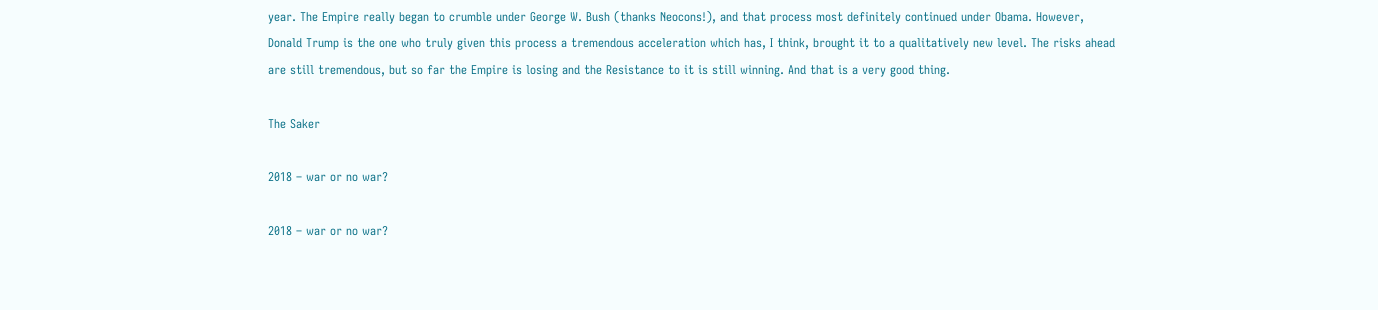year. The Empire really began to crumble under George W. Bush (thanks Neocons!), and that process most definitely continued under Obama. However, Donald Trump is the one who truly given this process a tremendous acceleration which has, I think, brought it to a qualitatively new level. The risks ahead are still tremendous, but so far the Empire is losing and the Resistance to it is still winning. And that is a very good thing.

The Saker

2018 – war or no war?

2018 – war or no war?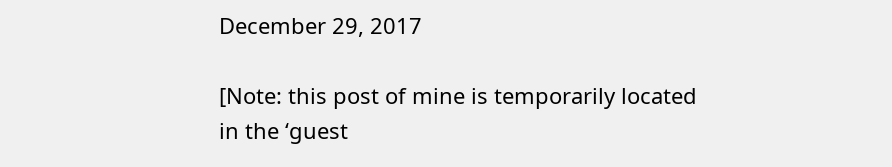December 29, 2017

[Note: this post of mine is temporarily located in the ‘guest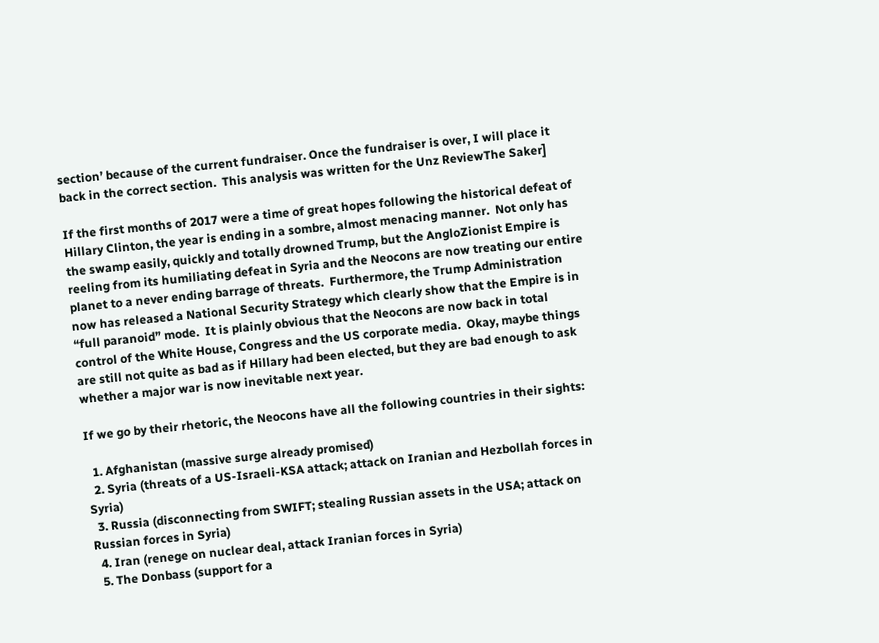section’ because of the current fundraiser. Once the fundraiser is over, I will place it back in the correct section.  This analysis was written for the Unz ReviewThe Saker]

If the first months of 2017 were a time of great hopes following the historical defeat of Hillary Clinton, the year is ending in a sombre, almost menacing manner.  Not only has the swamp easily, quickly and totally drowned Trump, but the AngloZionist Empire is reeling from its humiliating defeat in Syria and the Neocons are now treating our entire planet to a never ending barrage of threats.  Furthermore, the Trump Administration now has released a National Security Strategy which clearly show that the Empire is in “full paranoid” mode.  It is plainly obvious that the Neocons are now back in total control of the White House, Congress and the US corporate media.  Okay, maybe things are still not quite as bad as if Hillary had been elected, but they are bad enough to ask whether a major war is now inevitable next year.

If we go by their rhetoric, the Neocons have all the following countries in their sights:

  1. Afghanistan (massive surge already promised)
  2. Syria (threats of a US-Israeli-KSA attack; attack on Iranian and Hezbollah forces in Syria)
  3. Russia (disconnecting from SWIFT; stealing Russian assets in the USA; attack on Russian forces in Syria)
  4. Iran (renege on nuclear deal, attack Iranian forces in Syria)
  5. The Donbass (support for a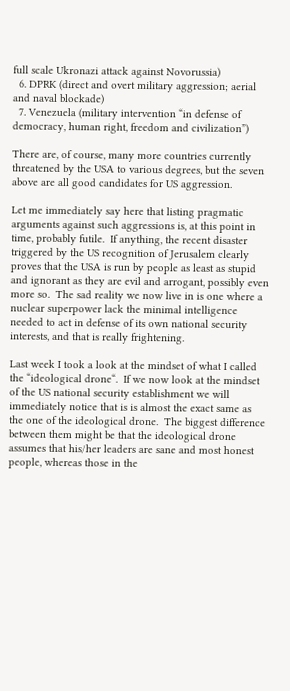full scale Ukronazi attack against Novorussia)
  6. DPRK (direct and overt military aggression; aerial and naval blockade)
  7. Venezuela (military intervention “in defense of democracy, human right, freedom and civilization”)

There are, of course, many more countries currently threatened by the USA to various degrees, but the seven above are all good candidates for US aggression.

Let me immediately say here that listing pragmatic arguments against such aggressions is, at this point in time, probably futile.  If anything, the recent disaster triggered by the US recognition of Jerusalem clearly proves that the USA is run by people as least as stupid and ignorant as they are evil and arrogant, possibly even more so.  The sad reality we now live in is one where a nuclear superpower lack the minimal intelligence needed to act in defense of its own national security interests, and that is really frightening.

Last week I took a look at the mindset of what I called the “ideological drone“.  If we now look at the mindset of the US national security establishment we will immediately notice that is is almost the exact same as the one of the ideological drone.  The biggest difference between them might be that the ideological drone assumes that his/her leaders are sane and most honest people, whereas those in the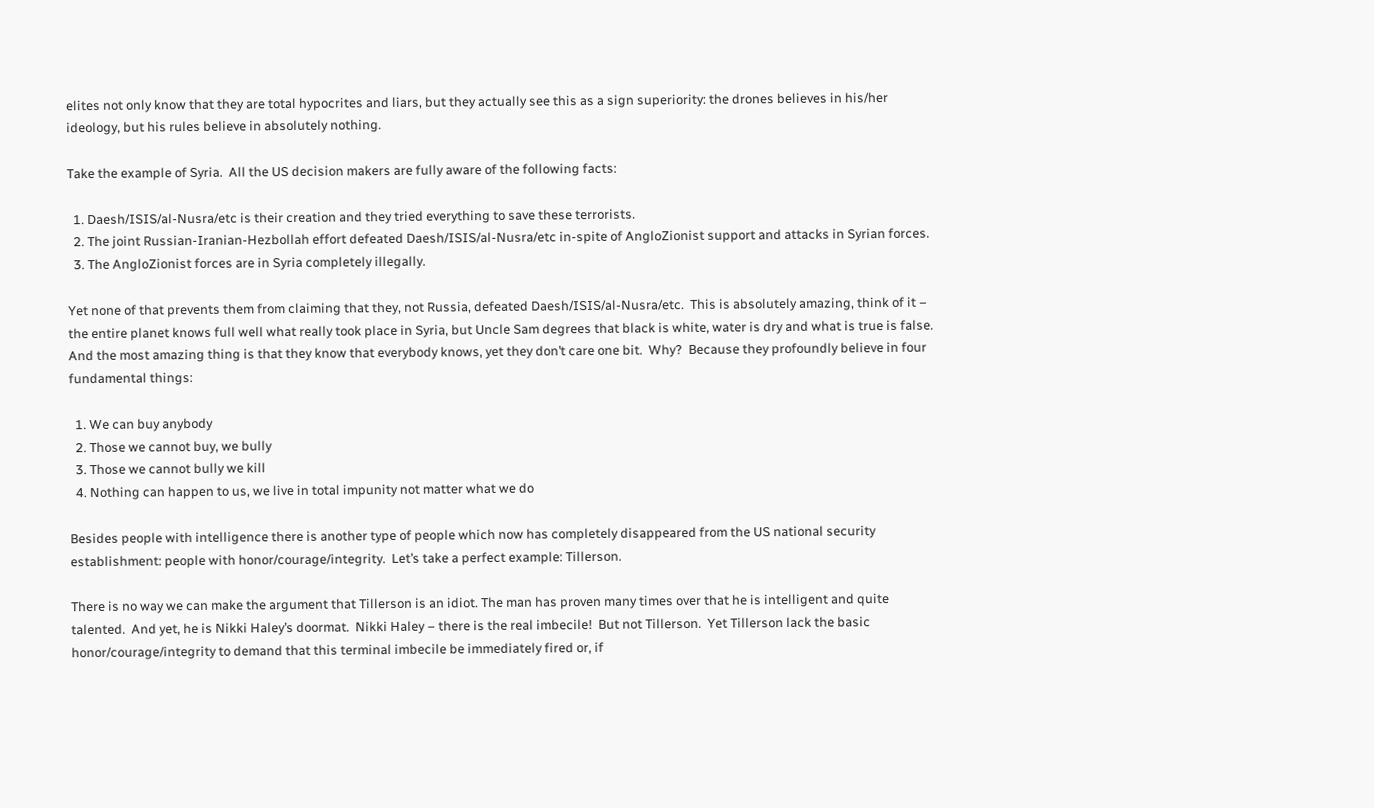elites not only know that they are total hypocrites and liars, but they actually see this as a sign superiority: the drones believes in his/her ideology, but his rules believe in absolutely nothing.

Take the example of Syria.  All the US decision makers are fully aware of the following facts:

  1. Daesh/ISIS/al-Nusra/etc is their creation and they tried everything to save these terrorists.
  2. The joint Russian-Iranian-Hezbollah effort defeated Daesh/ISIS/al-Nusra/etc in-spite of AngloZionist support and attacks in Syrian forces.
  3. The AngloZionist forces are in Syria completely illegally.

Yet none of that prevents them from claiming that they, not Russia, defeated Daesh/ISIS/al-Nusra/etc.  This is absolutely amazing, think of it – the entire planet knows full well what really took place in Syria, but Uncle Sam degrees that black is white, water is dry and what is true is false.  And the most amazing thing is that they know that everybody knows, yet they don’t care one bit.  Why?  Because they profoundly believe in four fundamental things:

  1. We can buy anybody
  2. Those we cannot buy, we bully
  3. Those we cannot bully we kill
  4. Nothing can happen to us, we live in total impunity not matter what we do

Besides people with intelligence there is another type of people which now has completely disappeared from the US national security establishment: people with honor/courage/integrity.  Let’s take a perfect example: Tillerson.

There is no way we can make the argument that Tillerson is an idiot. The man has proven many times over that he is intelligent and quite talented.  And yet, he is Nikki Haley’s doormat.  Nikki Haley – there is the real imbecile!  But not Tillerson.  Yet Tillerson lack the basic honor/courage/integrity to demand that this terminal imbecile be immediately fired or, if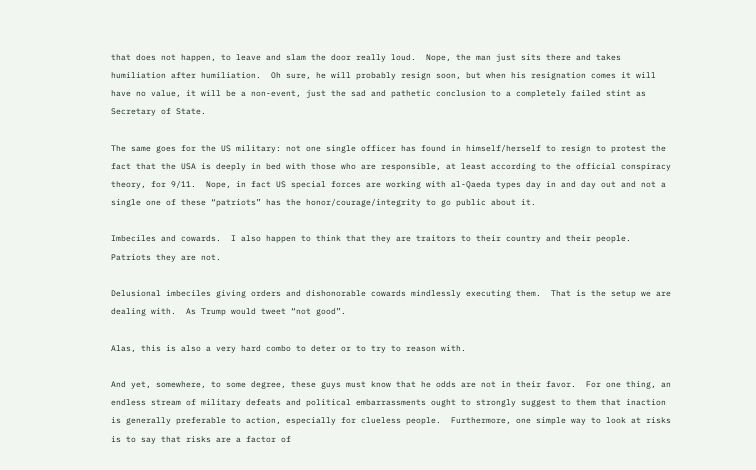that does not happen, to leave and slam the door really loud.  Nope, the man just sits there and takes humiliation after humiliation.  Oh sure, he will probably resign soon, but when his resignation comes it will have no value, it will be a non-event, just the sad and pathetic conclusion to a completely failed stint as Secretary of State.

The same goes for the US military: not one single officer has found in himself/herself to resign to protest the fact that the USA is deeply in bed with those who are responsible, at least according to the official conspiracy theory, for 9/11.  Nope, in fact US special forces are working with al-Qaeda types day in and day out and not a single one of these “patriots” has the honor/courage/integrity to go public about it.

Imbeciles and cowards.  I also happen to think that they are traitors to their country and their people.  Patriots they are not.

Delusional imbeciles giving orders and dishonorable cowards mindlessly executing them.  That is the setup we are dealing with.  As Trump would tweet “not good”.

Alas, this is also a very hard combo to deter or to try to reason with.

And yet, somewhere, to some degree, these guys must know that he odds are not in their favor.  For one thing, an endless stream of military defeats and political embarrassments ought to strongly suggest to them that inaction is generally preferable to action, especially for clueless people.  Furthermore, one simple way to look at risks is to say that risks are a factor of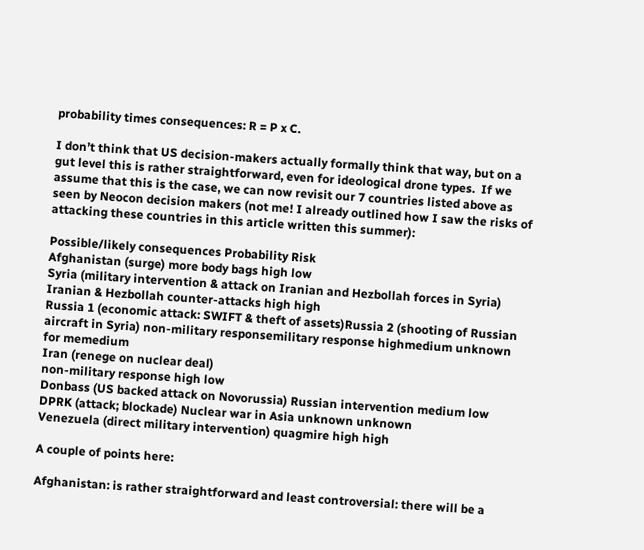probability times consequences: R = P x C.

I don’t think that US decision-makers actually formally think that way, but on a gut level this is rather straightforward, even for ideological drone types.  If we assume that this is the case, we can now revisit our 7 countries listed above as seen by Neocon decision makers (not me! I already outlined how I saw the risks of attacking these countries in this article written this summer):

Possible/likely consequences Probability Risk
Afghanistan (surge) more body bags high low
Syria (military intervention & attack on Iranian and Hezbollah forces in Syria) Iranian & Hezbollah counter-attacks high high
Russia 1 (economic attack: SWIFT & theft of assets)Russia 2 (shooting of Russian aircraft in Syria) non-military responsemilitary response highmedium unknown for memedium
Iran (renege on nuclear deal)
non-military response high low
Donbass (US backed attack on Novorussia) Russian intervention medium low
DPRK (attack; blockade) Nuclear war in Asia unknown unknown
Venezuela (direct military intervention) quagmire high high

A couple of points here:

Afghanistan: is rather straightforward and least controversial: there will be a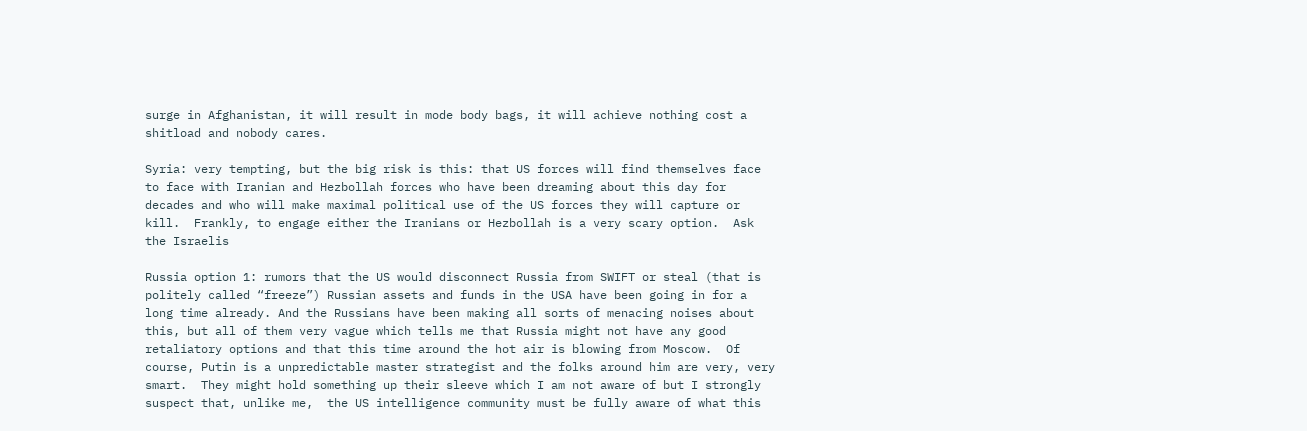surge in Afghanistan, it will result in mode body bags, it will achieve nothing cost a shitload and nobody cares.

Syria: very tempting, but the big risk is this: that US forces will find themselves face to face with Iranian and Hezbollah forces who have been dreaming about this day for decades and who will make maximal political use of the US forces they will capture or kill.  Frankly, to engage either the Iranians or Hezbollah is a very scary option.  Ask the Israelis

Russia option 1: rumors that the US would disconnect Russia from SWIFT or steal (that is politely called “freeze”) Russian assets and funds in the USA have been going in for a long time already. And the Russians have been making all sorts of menacing noises about this, but all of them very vague which tells me that Russia might not have any good retaliatory options and that this time around the hot air is blowing from Moscow.  Of course, Putin is a unpredictable master strategist and the folks around him are very, very smart.  They might hold something up their sleeve which I am not aware of but I strongly suspect that, unlike me,  the US intelligence community must be fully aware of what this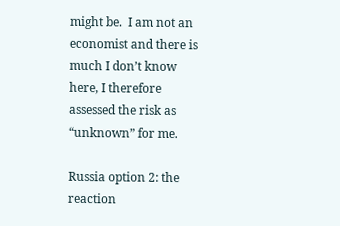might be.  I am not an economist and there is much I don’t know here, I therefore assessed the risk as “unknown” for me.

Russia option 2: the reaction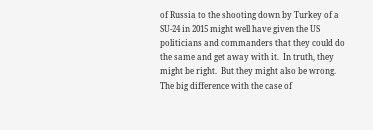of Russia to the shooting down by Turkey of a SU-24 in 2015 might well have given the US politicians and commanders that they could do the same and get away with it.  In truth, they might be right.  But they might also be wrong.  The big difference with the case of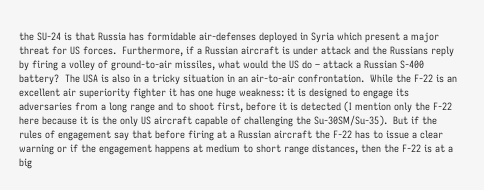the SU-24 is that Russia has formidable air-defenses deployed in Syria which present a major threat for US forces.  Furthermore, if a Russian aircraft is under attack and the Russians reply by firing a volley of ground-to-air missiles, what would the US do – attack a Russian S-400 battery?  The USA is also in a tricky situation in an air-to-air confrontation.  While the F-22 is an excellent air superiority fighter it has one huge weakness: it is designed to engage its adversaries from a long range and to shoot first, before it is detected (I mention only the F-22 here because it is the only US aircraft capable of challenging the Su-30SM/Su-35).  But if the rules of engagement say that before firing at a Russian aircraft the F-22 has to issue a clear warning or if the engagement happens at medium to short range distances, then the F-22 is at a big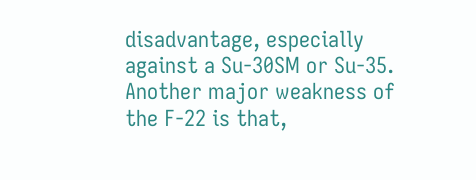disadvantage, especially against a Su-30SM or Su-35.  Another major weakness of the F-22 is that,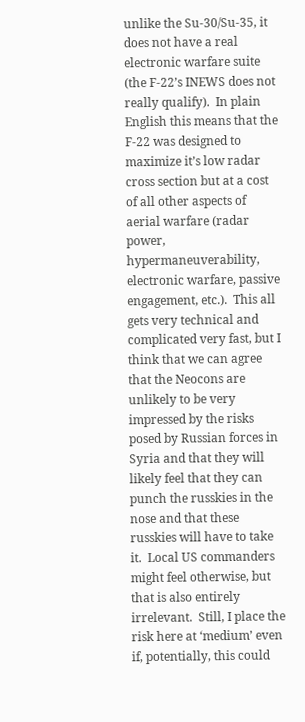unlike the Su-30/Su-35, it does not have a real electronic warfare suite (the F-22’s INEWS does not really qualify).  In plain English this means that the F-22 was designed to maximize it’s low radar cross section but at a cost of all other aspects of aerial warfare (radar power, hypermaneuverability, electronic warfare, passive engagement, etc.).  This all gets very technical and complicated very fast, but I think that we can agree that the Neocons are unlikely to be very impressed by the risks posed by Russian forces in Syria and that they will likely feel that they can punch the russkies in the nose and that these russkies will have to take it.  Local US commanders might feel otherwise, but that is also entirely irrelevant.  Still, I place the risk here at ‘medium’ even if, potentially, this could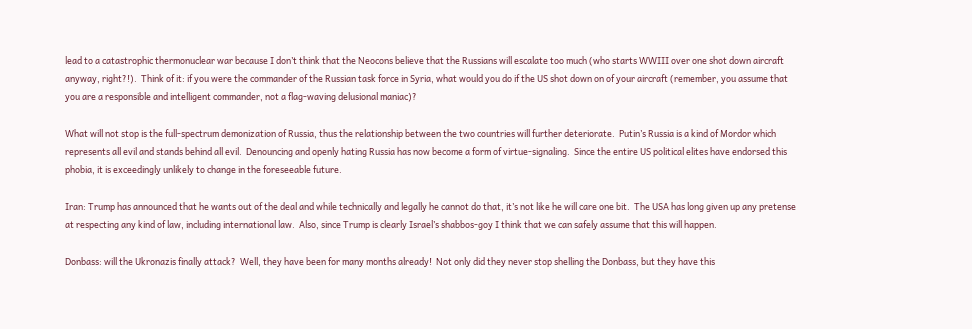lead to a catastrophic thermonuclear war because I don’t think that the Neocons believe that the Russians will escalate too much (who starts WWIII over one shot down aircraft anyway, right?!).  Think of it: if you were the commander of the Russian task force in Syria, what would you do if the US shot down on of your aircraft (remember, you assume that you are a responsible and intelligent commander, not a flag-waving delusional maniac)?

What will not stop is the full-spectrum demonization of Russia, thus the relationship between the two countries will further deteriorate.  Putin’s Russia is a kind of Mordor which represents all evil and stands behind all evil.  Denouncing and openly hating Russia has now become a form of virtue-signaling.  Since the entire US political elites have endorsed this phobia, it is exceedingly unlikely to change in the foreseeable future.

Iran: Trump has announced that he wants out of the deal and while technically and legally he cannot do that, it’s not like he will care one bit.  The USA has long given up any pretense at respecting any kind of law, including international law.  Also, since Trump is clearly Israel’s shabbos-goy I think that we can safely assume that this will happen.

Donbass: will the Ukronazis finally attack?  Well, they have been for many months already!  Not only did they never stop shelling the Donbass, but they have this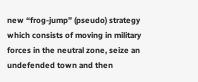new “frog-jump” (pseudo) strategy which consists of moving in military forces in the neutral zone, seize an undefended town and then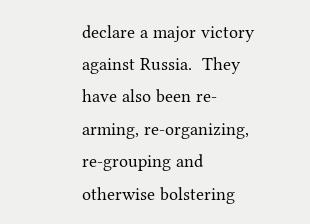declare a major victory against Russia.  They have also been re-arming, re-organizing, re-grouping and otherwise bolstering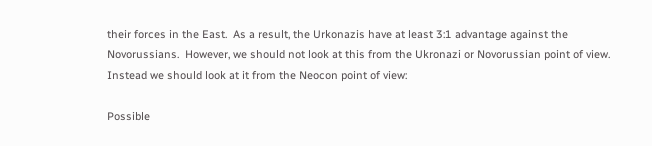their forces in the East.  As a result, the Urkonazis have at least 3:1 advantage against the Novorussians.  However, we should not look at this from the Ukronazi or Novorussian point of view.  Instead we should look at it from the Neocon point of view:

Possible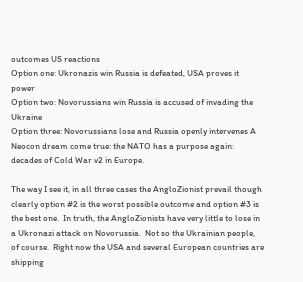outcomes US reactions
Option one: Ukronazis win Russia is defeated, USA proves it power
Option two: Novorussians win Russia is accused of invading the Ukraine
Option three: Novorussians lose and Russia openly intervenes A Neocon dream come true: the NATO has a purpose again: decades of Cold War v2 in Europe.

The way I see it, in all three cases the AngloZionist prevail though clearly option #2 is the worst possible outcome and option #3 is the best one.  In truth, the AngloZionists have very little to lose in a Ukronazi attack on Novorussia.  Not so the Ukrainian people, of course.  Right now the USA and several European countries are shipping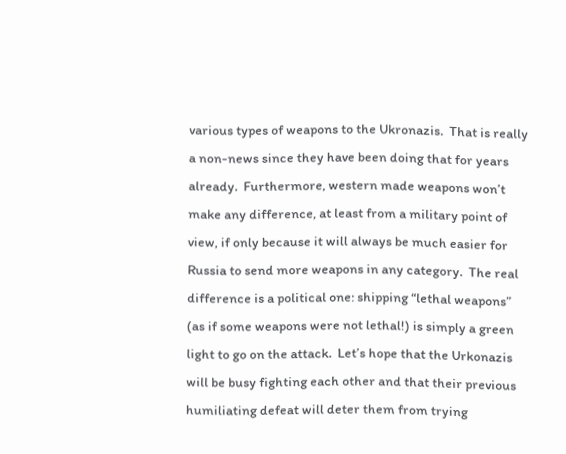various types of weapons to the Ukronazis.  That is really a non-news since they have been doing that for years already.  Furthermore, western made weapons won’t make any difference, at least from a military point of view, if only because it will always be much easier for Russia to send more weapons in any category.  The real difference is a political one: shipping “lethal weapons” (as if some weapons were not lethal!) is simply a green light to go on the attack.  Let’s hope that the Urkonazis will be busy fighting each other and that their previous humiliating defeat will deter them from trying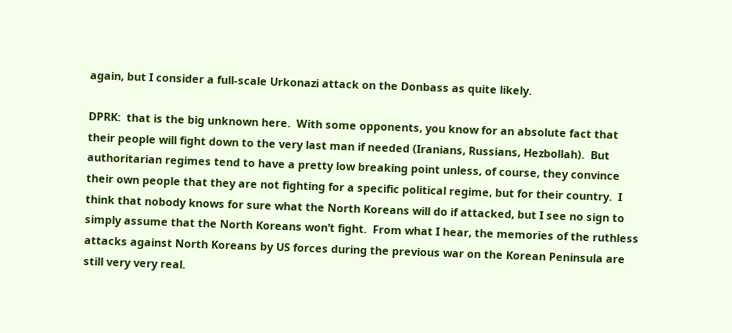again, but I consider a full-scale Urkonazi attack on the Donbass as quite likely.

DPRK:  that is the big unknown here.  With some opponents, you know for an absolute fact that their people will fight down to the very last man if needed (Iranians, Russians, Hezbollah).  But authoritarian regimes tend to have a pretty low breaking point unless, of course, they convince their own people that they are not fighting for a specific political regime, but for their country.  I think that nobody knows for sure what the North Koreans will do if attacked, but I see no sign to simply assume that the North Koreans won’t fight.  From what I hear, the memories of the ruthless attacks against North Koreans by US forces during the previous war on the Korean Peninsula are still very very real.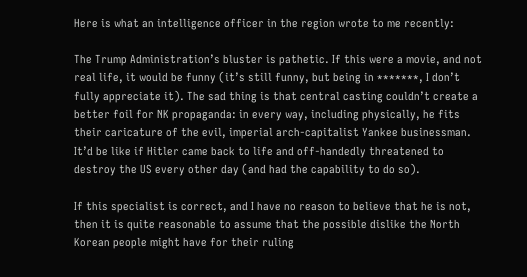Here is what an intelligence officer in the region wrote to me recently:

The Trump Administration’s bluster is pathetic. If this were a movie, and not real life, it would be funny (it’s still funny, but being in *******, I don’t fully appreciate it). The sad thing is that central casting couldn’t create a better foil for NK propaganda: in every way, including physically, he fits their caricature of the evil, imperial arch-capitalist Yankee businessman. It’d be like if Hitler came back to life and off-handedly threatened to destroy the US every other day (and had the capability to do so).

If this specialist is correct, and I have no reason to believe that he is not, then it is quite reasonable to assume that the possible dislike the North Korean people might have for their ruling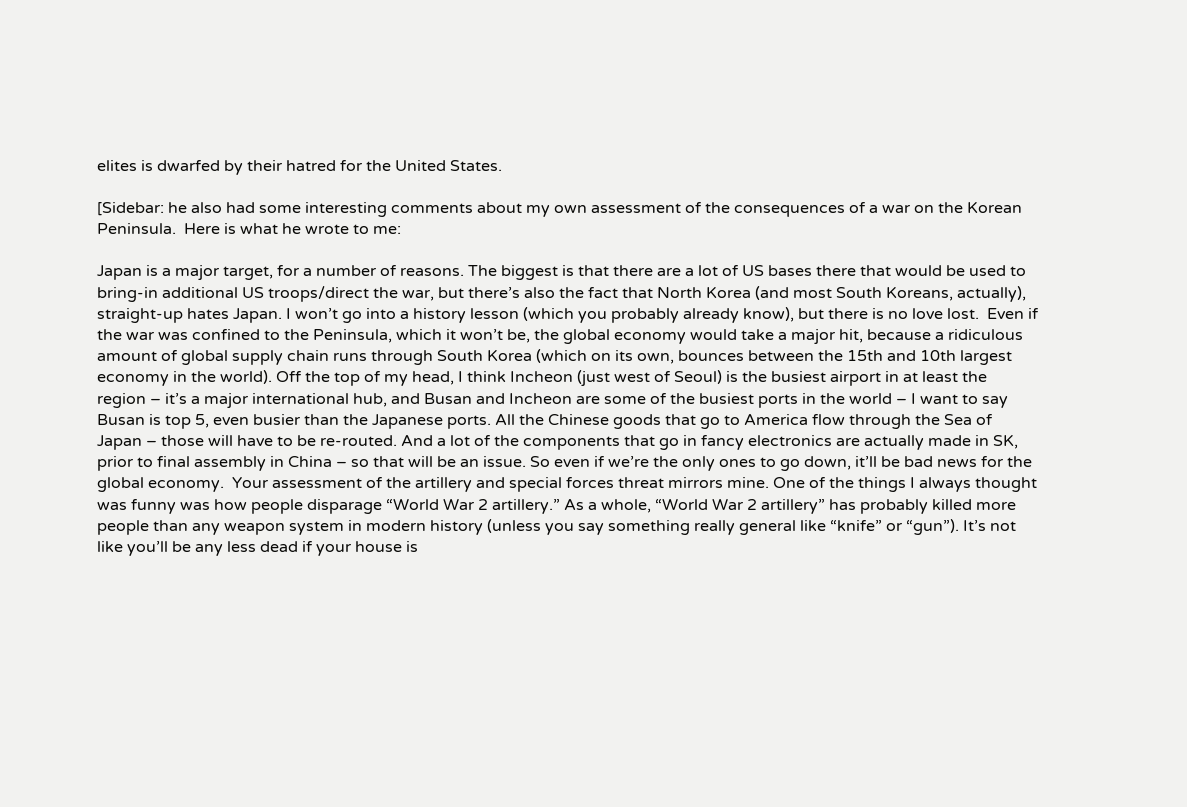elites is dwarfed by their hatred for the United States.

[Sidebar: he also had some interesting comments about my own assessment of the consequences of a war on the Korean Peninsula.  Here is what he wrote to me:

Japan is a major target, for a number of reasons. The biggest is that there are a lot of US bases there that would be used to bring-in additional US troops/direct the war, but there’s also the fact that North Korea (and most South Koreans, actually), straight-up hates Japan. I won’t go into a history lesson (which you probably already know), but there is no love lost.  Even if the war was confined to the Peninsula, which it won’t be, the global economy would take a major hit, because a ridiculous amount of global supply chain runs through South Korea (which on its own, bounces between the 15th and 10th largest economy in the world). Off the top of my head, I think Incheon (just west of Seoul) is the busiest airport in at least the region – it’s a major international hub, and Busan and Incheon are some of the busiest ports in the world – I want to say Busan is top 5, even busier than the Japanese ports. All the Chinese goods that go to America flow through the Sea of Japan – those will have to be re-routed. And a lot of the components that go in fancy electronics are actually made in SK, prior to final assembly in China – so that will be an issue. So even if we’re the only ones to go down, it’ll be bad news for the global economy.  Your assessment of the artillery and special forces threat mirrors mine. One of the things I always thought was funny was how people disparage “World War 2 artillery.” As a whole, “World War 2 artillery” has probably killed more people than any weapon system in modern history (unless you say something really general like “knife” or “gun”). It’s not like you’ll be any less dead if your house is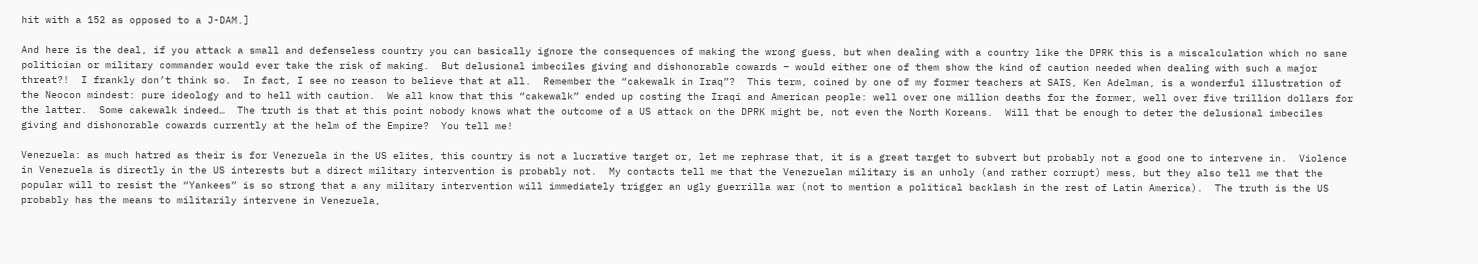hit with a 152 as opposed to a J-DAM.]

And here is the deal, if you attack a small and defenseless country you can basically ignore the consequences of making the wrong guess, but when dealing with a country like the DPRK this is a miscalculation which no sane politician or military commander would ever take the risk of making.  But delusional imbeciles giving and dishonorable cowards – would either one of them show the kind of caution needed when dealing with such a major threat?!  I frankly don’t think so.  In fact, I see no reason to believe that at all.  Remember the “cakewalk in Iraq”?  This term, coined by one of my former teachers at SAIS, Ken Adelman, is a wonderful illustration of the Neocon mindest: pure ideology and to hell with caution.  We all know that this “cakewalk” ended up costing the Iraqi and American people: well over one million deaths for the former, well over five trillion dollars for the latter.  Some cakewalk indeed…  The truth is that at this point nobody knows what the outcome of a US attack on the DPRK might be, not even the North Koreans.  Will that be enough to deter the delusional imbeciles giving and dishonorable cowards currently at the helm of the Empire?  You tell me!

Venezuela: as much hatred as their is for Venezuela in the US elites, this country is not a lucrative target or, let me rephrase that, it is a great target to subvert but probably not a good one to intervene in.  Violence in Venezuela is directly in the US interests but a direct military intervention is probably not.  My contacts tell me that the Venezuelan military is an unholy (and rather corrupt) mess, but they also tell me that the popular will to resist the “Yankees” is so strong that a any military intervention will immediately trigger an ugly guerrilla war (not to mention a political backlash in the rest of Latin America).  The truth is the US probably has the means to militarily intervene in Venezuela,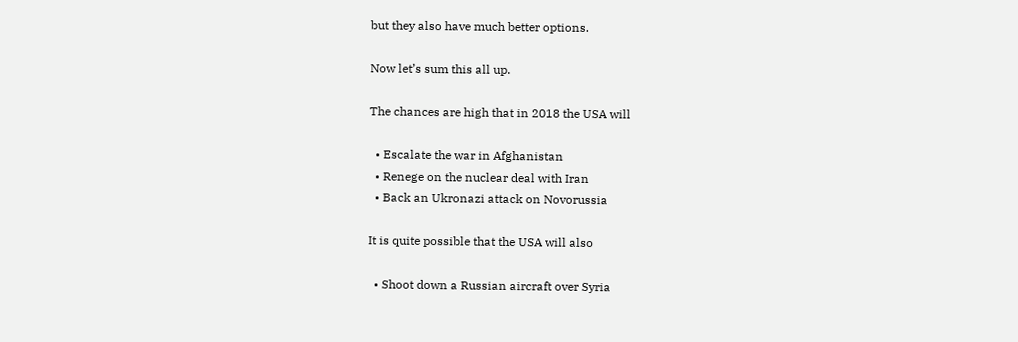but they also have much better options.

Now let’s sum this all up.

The chances are high that in 2018 the USA will

  • Escalate the war in Afghanistan
  • Renege on the nuclear deal with Iran
  • Back an Ukronazi attack on Novorussia

It is quite possible that the USA will also

  • Shoot down a Russian aircraft over Syria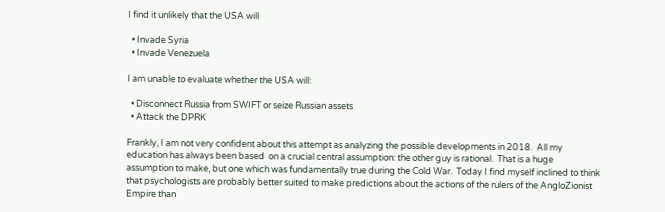I find it unlikely that the USA will

  • Invade Syria
  • Invade Venezuela

I am unable to evaluate whether the USA will:

  • Disconnect Russia from SWIFT or seize Russian assets
  • Attack the DPRK

Frankly, I am not very confident about this attempt as analyzing the possible developments in 2018.  All my education has always been based  on a crucial central assumption: the other guy is rational.  That is a huge assumption to make, but one which was fundamentally true during the Cold War.  Today I find myself inclined to think that psychologists are probably better suited to make predictions about the actions of the rulers of the AngloZionist Empire than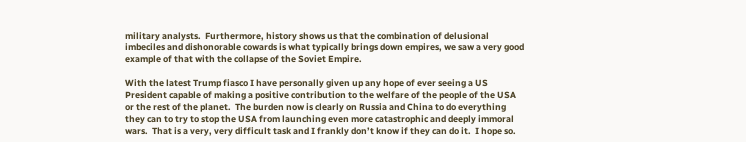military analysts.  Furthermore, history shows us that the combination of delusional imbeciles and dishonorable cowards is what typically brings down empires, we saw a very good example of that with the collapse of the Soviet Empire.

With the latest Trump fiasco I have personally given up any hope of ever seeing a US President capable of making a positive contribution to the welfare of the people of the USA or the rest of the planet.  The burden now is clearly on Russia and China to do everything they can to try to stop the USA from launching even more catastrophic and deeply immoral wars.  That is a very, very difficult task and I frankly don’t know if they can do it.  I hope so.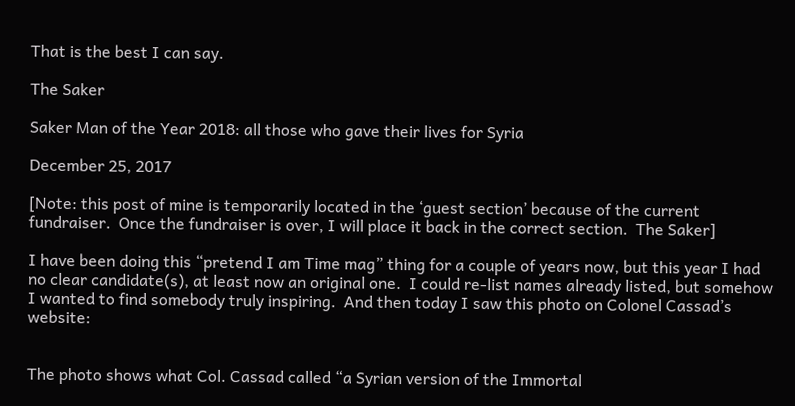That is the best I can say.

The Saker

Saker Man of the Year 2018: all those who gave their lives for Syria

December 25, 2017

[Note: this post of mine is temporarily located in the ‘guest section’ because of the current fundraiser.  Once the fundraiser is over, I will place it back in the correct section.  The Saker]

I have been doing this “pretend I am Time mag” thing for a couple of years now, but this year I had no clear candidate(s), at least now an original one.  I could re-list names already listed, but somehow I wanted to find somebody truly inspiring.  And then today I saw this photo on Colonel Cassad’s website:


The photo shows what Col. Cassad called “a Syrian version of the Immortal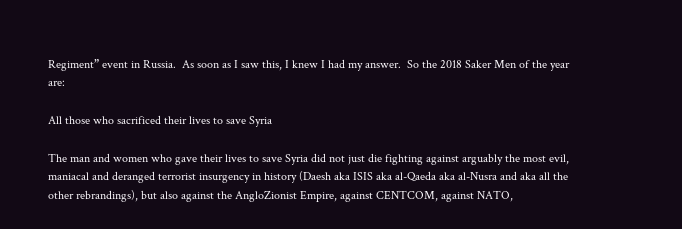Regiment” event in Russia.  As soon as I saw this, I knew I had my answer.  So the 2018 Saker Men of the year are:

All those who sacrificed their lives to save Syria

The man and women who gave their lives to save Syria did not just die fighting against arguably the most evil, maniacal and deranged terrorist insurgency in history (Daesh aka ISIS aka al-Qaeda aka al-Nusra and aka all the other rebrandings), but also against the AngloZionist Empire, against CENTCOM, against NATO,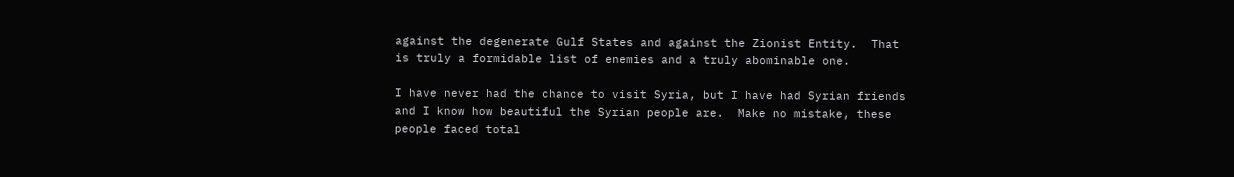against the degenerate Gulf States and against the Zionist Entity.  That is truly a formidable list of enemies and a truly abominable one.

I have never had the chance to visit Syria, but I have had Syrian friends and I know how beautiful the Syrian people are.  Make no mistake, these people faced total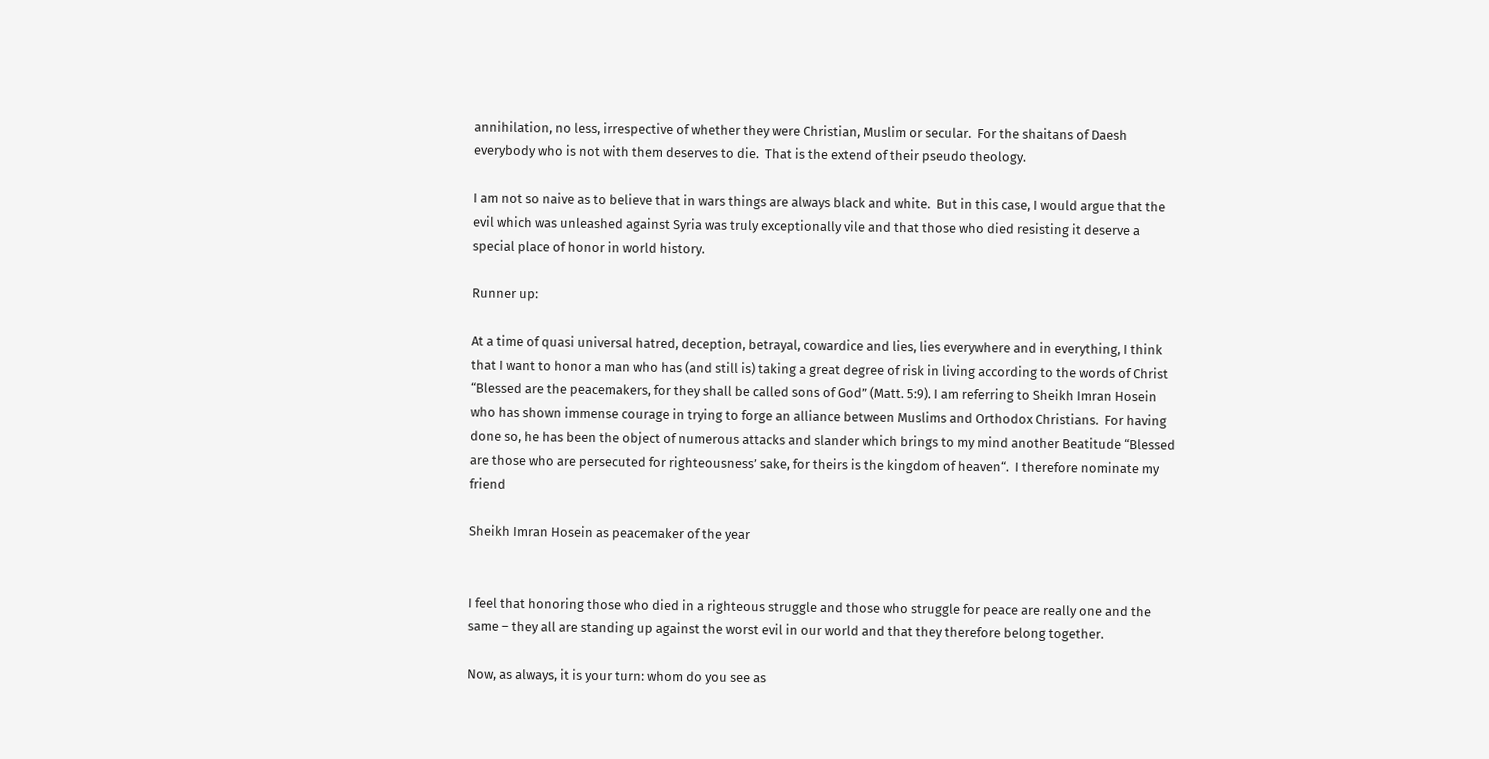annihilation, no less, irrespective of whether they were Christian, Muslim or secular.  For the shaitans of Daesh everybody who is not with them deserves to die.  That is the extend of their pseudo theology.

I am not so naive as to believe that in wars things are always black and white.  But in this case, I would argue that the evil which was unleashed against Syria was truly exceptionally vile and that those who died resisting it deserve a special place of honor in world history.

Runner up:

At a time of quasi universal hatred, deception, betrayal, cowardice and lies, lies everywhere and in everything, I think that I want to honor a man who has (and still is) taking a great degree of risk in living according to the words of Christ “Blessed are the peacemakers, for they shall be called sons of God” (Matt. 5:9). I am referring to Sheikh Imran Hosein who has shown immense courage in trying to forge an alliance between Muslims and Orthodox Christians.  For having done so, he has been the object of numerous attacks and slander which brings to my mind another Beatitude “Blessed are those who are persecuted for righteousness’ sake, for theirs is the kingdom of heaven“.  I therefore nominate my friend

Sheikh Imran Hosein as peacemaker of the year


I feel that honoring those who died in a righteous struggle and those who struggle for peace are really one and the same – they all are standing up against the worst evil in our world and that they therefore belong together.

Now, as always, it is your turn: whom do you see as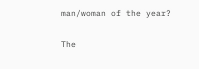man/woman of the year?

The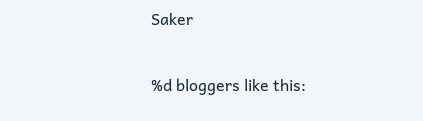Saker

%d bloggers like this: